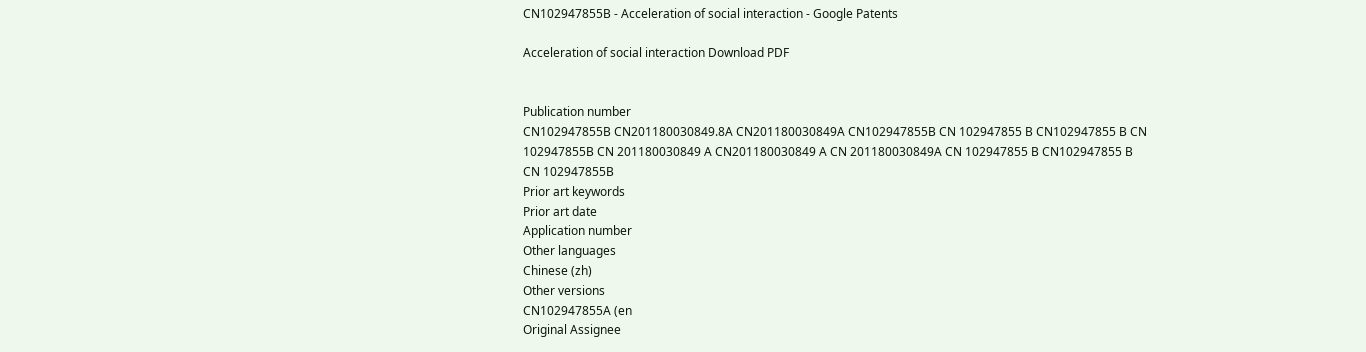CN102947855B - Acceleration of social interaction - Google Patents

Acceleration of social interaction Download PDF


Publication number
CN102947855B CN201180030849.8A CN201180030849A CN102947855B CN 102947855 B CN102947855 B CN 102947855B CN 201180030849 A CN201180030849 A CN 201180030849A CN 102947855 B CN102947855 B CN 102947855B
Prior art keywords
Prior art date
Application number
Other languages
Chinese (zh)
Other versions
CN102947855A (en
Original Assignee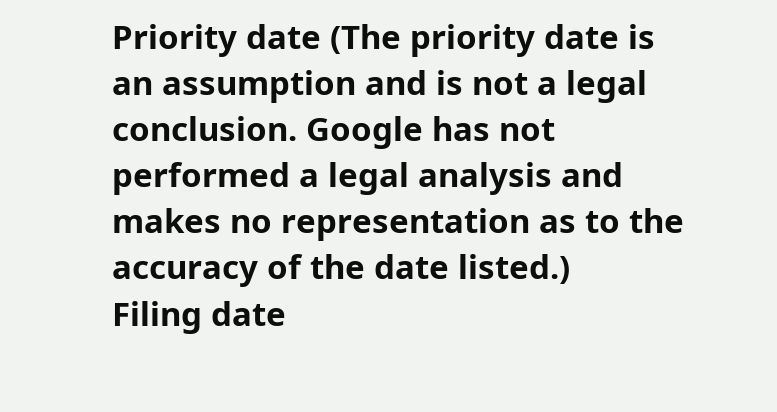Priority date (The priority date is an assumption and is not a legal conclusion. Google has not performed a legal analysis and makes no representation as to the accuracy of the date listed.)
Filing date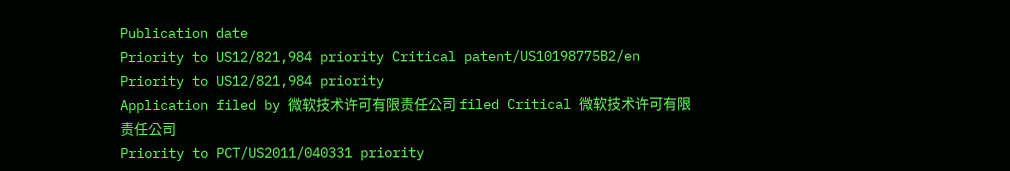Publication date
Priority to US12/821,984 priority Critical patent/US10198775B2/en
Priority to US12/821,984 priority
Application filed by 微软技术许可有限责任公司 filed Critical 微软技术许可有限责任公司
Priority to PCT/US2011/040331 priority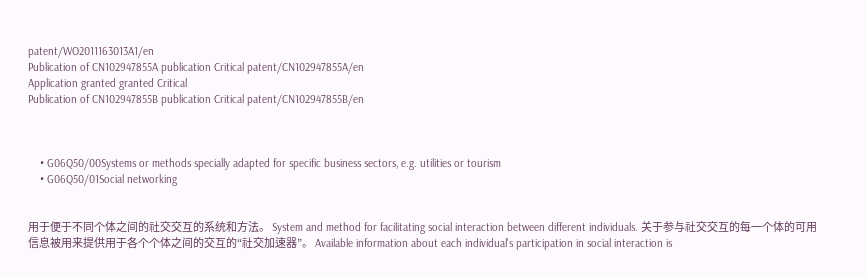patent/WO2011163013A1/en
Publication of CN102947855A publication Critical patent/CN102947855A/en
Application granted granted Critical
Publication of CN102947855B publication Critical patent/CN102947855B/en



    • G06Q50/00Systems or methods specially adapted for specific business sectors, e.g. utilities or tourism
    • G06Q50/01Social networking


用于便于不同个体之间的社交交互的系统和方法。 System and method for facilitating social interaction between different individuals. 关于参与社交交互的每一个体的可用信息被用来提供用于各个个体之间的交互的“社交加速器”。 Available information about each individual's participation in social interaction is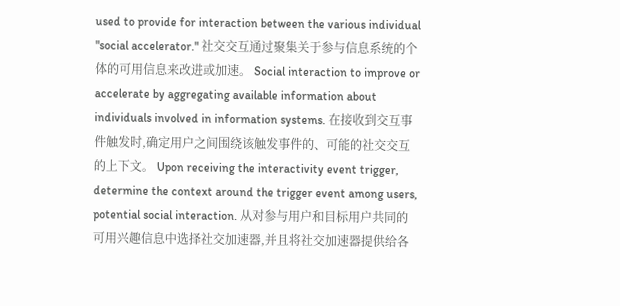used to provide for interaction between the various individual "social accelerator." 社交交互通过聚集关于参与信息系统的个体的可用信息来改进或加速。 Social interaction to improve or accelerate by aggregating available information about individuals involved in information systems. 在接收到交互事件触发时,确定用户之间围绕该触发事件的、可能的社交交互的上下文。 Upon receiving the interactivity event trigger, determine the context around the trigger event among users, potential social interaction. 从对参与用户和目标用户共同的可用兴趣信息中选择社交加速器,并且将社交加速器提供给各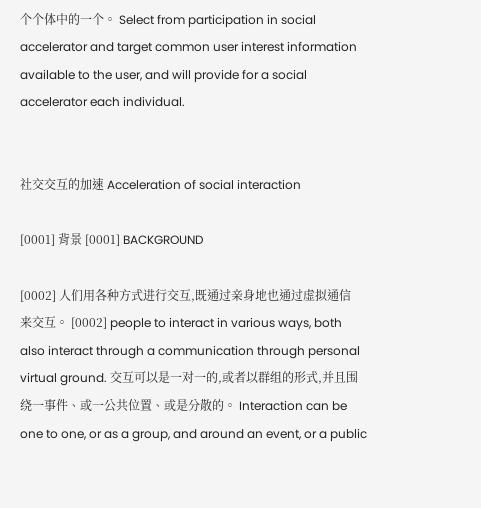个个体中的一个。 Select from participation in social accelerator and target common user interest information available to the user, and will provide for a social accelerator each individual.


社交交互的加速 Acceleration of social interaction

[0001] 背景 [0001] BACKGROUND

[0002] 人们用各种方式进行交互,既通过亲身地也通过虚拟通信来交互。 [0002] people to interact in various ways, both also interact through a communication through personal virtual ground. 交互可以是一对一的,或者以群组的形式,并且围绕一事件、或一公共位置、或是分散的。 Interaction can be one to one, or as a group, and around an event, or a public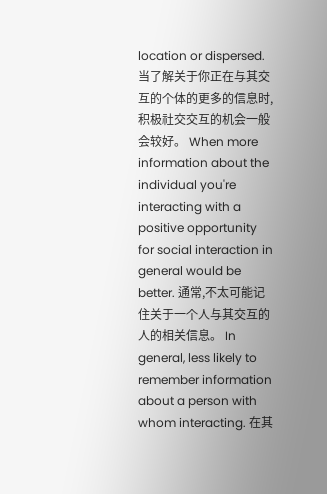location or dispersed. 当了解关于你正在与其交互的个体的更多的信息时,积极社交交互的机会一般会较好。 When more information about the individual you're interacting with a positive opportunity for social interaction in general would be better. 通常,不太可能记住关于一个人与其交互的人的相关信息。 In general, less likely to remember information about a person with whom interacting. 在其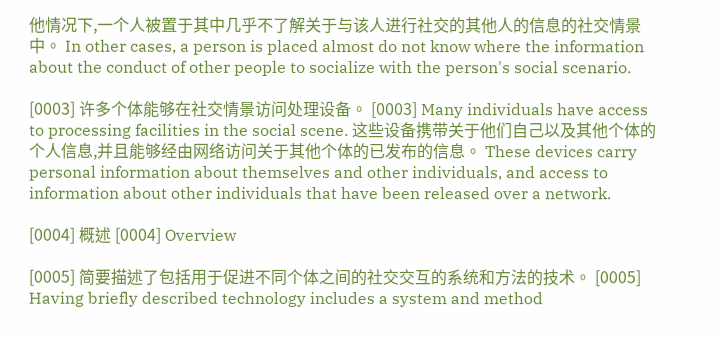他情况下,一个人被置于其中几乎不了解关于与该人进行社交的其他人的信息的社交情景中。 In other cases, a person is placed almost do not know where the information about the conduct of other people to socialize with the person's social scenario.

[0003] 许多个体能够在社交情景访问处理设备。 [0003] Many individuals have access to processing facilities in the social scene. 这些设备携带关于他们自己以及其他个体的个人信息,并且能够经由网络访问关于其他个体的已发布的信息。 These devices carry personal information about themselves and other individuals, and access to information about other individuals that have been released over a network.

[0004] 概述 [0004] Overview

[0005] 简要描述了包括用于促进不同个体之间的社交交互的系统和方法的技术。 [0005] Having briefly described technology includes a system and method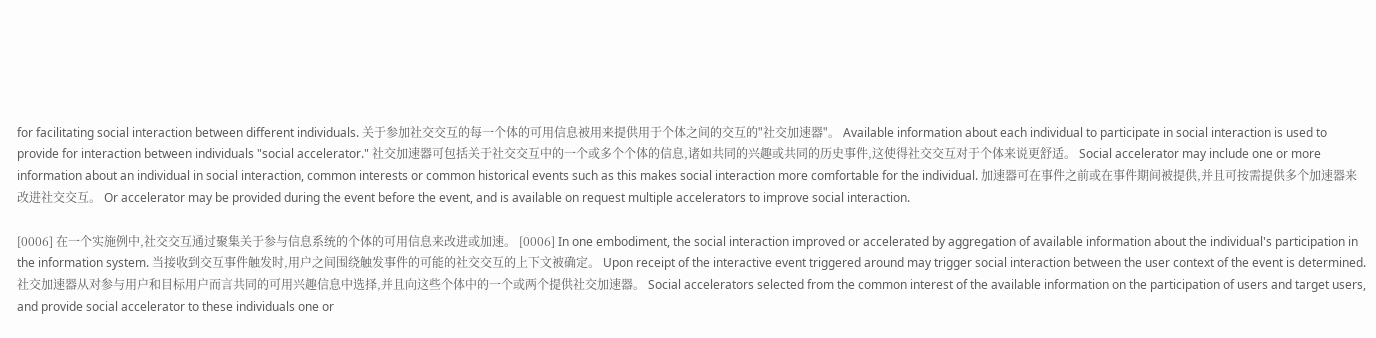for facilitating social interaction between different individuals. 关于参加社交交互的每一个体的可用信息被用来提供用于个体之间的交互的"社交加速器"。 Available information about each individual to participate in social interaction is used to provide for interaction between individuals "social accelerator." 社交加速器可包括关于社交交互中的一个或多个个体的信息,诸如共同的兴趣或共同的历史事件,这使得社交交互对于个体来说更舒适。 Social accelerator may include one or more information about an individual in social interaction, common interests or common historical events such as this makes social interaction more comfortable for the individual. 加速器可在事件之前或在事件期间被提供,并且可按需提供多个加速器来改进社交交互。 Or accelerator may be provided during the event before the event, and is available on request multiple accelerators to improve social interaction.

[0006] 在一个实施例中,社交交互通过聚集关于参与信息系统的个体的可用信息来改进或加速。 [0006] In one embodiment, the social interaction improved or accelerated by aggregation of available information about the individual's participation in the information system. 当接收到交互事件触发时,用户之间围绕触发事件的可能的社交交互的上下文被确定。 Upon receipt of the interactive event triggered around may trigger social interaction between the user context of the event is determined. 社交加速器从对参与用户和目标用户而言共同的可用兴趣信息中选择,并且向这些个体中的一个或两个提供社交加速器。 Social accelerators selected from the common interest of the available information on the participation of users and target users, and provide social accelerator to these individuals one or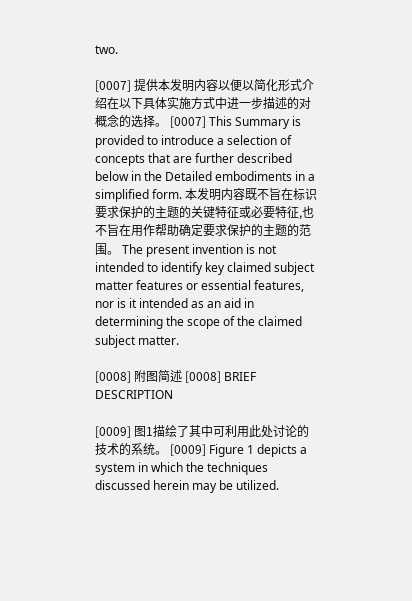two.

[0007] 提供本发明内容以便以简化形式介绍在以下具体实施方式中进一步描述的对概念的选择。 [0007] This Summary is provided to introduce a selection of concepts that are further described below in the Detailed embodiments in a simplified form. 本发明内容既不旨在标识要求保护的主题的关键特征或必要特征,也不旨在用作帮助确定要求保护的主题的范围。 The present invention is not intended to identify key claimed subject matter features or essential features, nor is it intended as an aid in determining the scope of the claimed subject matter.

[0008] 附图简述 [0008] BRIEF DESCRIPTION

[0009] 图1描绘了其中可利用此处讨论的技术的系统。 [0009] Figure 1 depicts a system in which the techniques discussed herein may be utilized.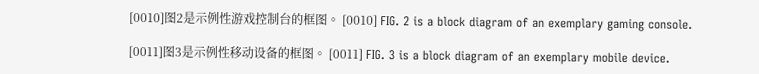[0010]图2是示例性游戏控制台的框图。 [0010] FIG. 2 is a block diagram of an exemplary gaming console.

[0011]图3是示例性移动设备的框图。 [0011] FIG. 3 is a block diagram of an exemplary mobile device.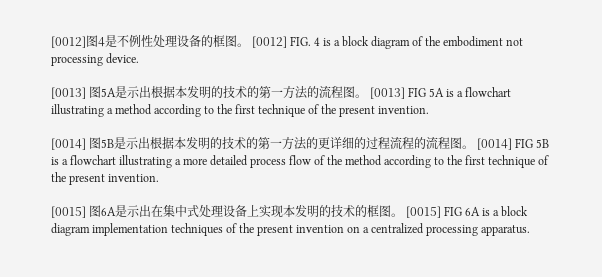[0012]图4是不例性处理设备的框图。 [0012] FIG. 4 is a block diagram of the embodiment not processing device.

[0013] 图5A是示出根据本发明的技术的第一方法的流程图。 [0013] FIG 5A is a flowchart illustrating a method according to the first technique of the present invention.

[0014] 图5B是示出根据本发明的技术的第一方法的更详细的过程流程的流程图。 [0014] FIG 5B is a flowchart illustrating a more detailed process flow of the method according to the first technique of the present invention.

[0015] 图6A是示出在集中式处理设备上实现本发明的技术的框图。 [0015] FIG 6A is a block diagram implementation techniques of the present invention on a centralized processing apparatus.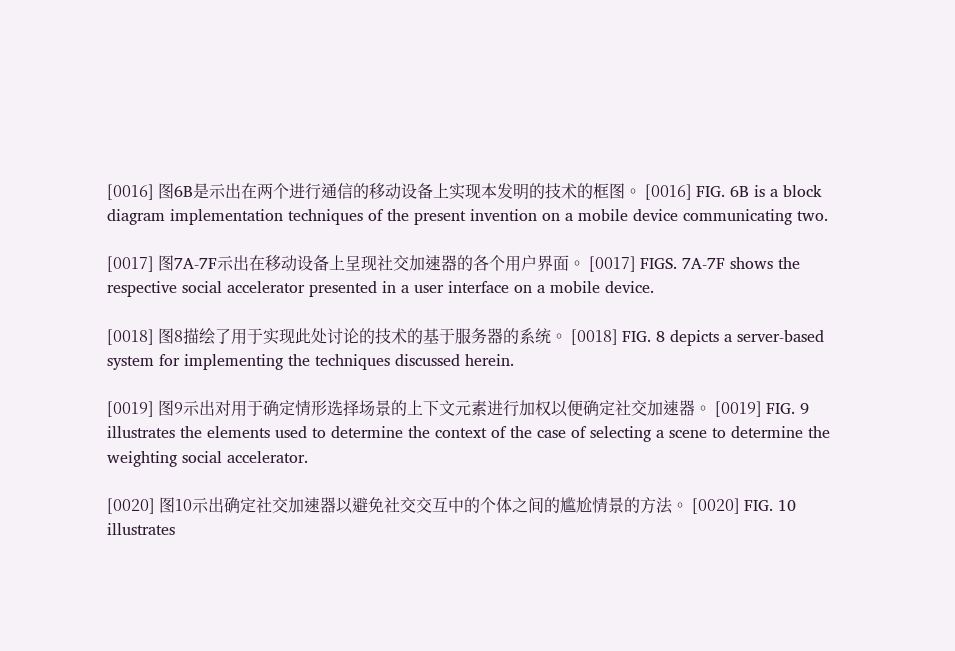[0016] 图6B是示出在两个进行通信的移动设备上实现本发明的技术的框图。 [0016] FIG. 6B is a block diagram implementation techniques of the present invention on a mobile device communicating two.

[0017] 图7A-7F示出在移动设备上呈现社交加速器的各个用户界面。 [0017] FIGS. 7A-7F shows the respective social accelerator presented in a user interface on a mobile device.

[0018] 图8描绘了用于实现此处讨论的技术的基于服务器的系统。 [0018] FIG. 8 depicts a server-based system for implementing the techniques discussed herein.

[0019] 图9示出对用于确定情形选择场景的上下文元素进行加权以便确定社交加速器。 [0019] FIG. 9 illustrates the elements used to determine the context of the case of selecting a scene to determine the weighting social accelerator.

[0020] 图10示出确定社交加速器以避免社交交互中的个体之间的尴尬情景的方法。 [0020] FIG. 10 illustrates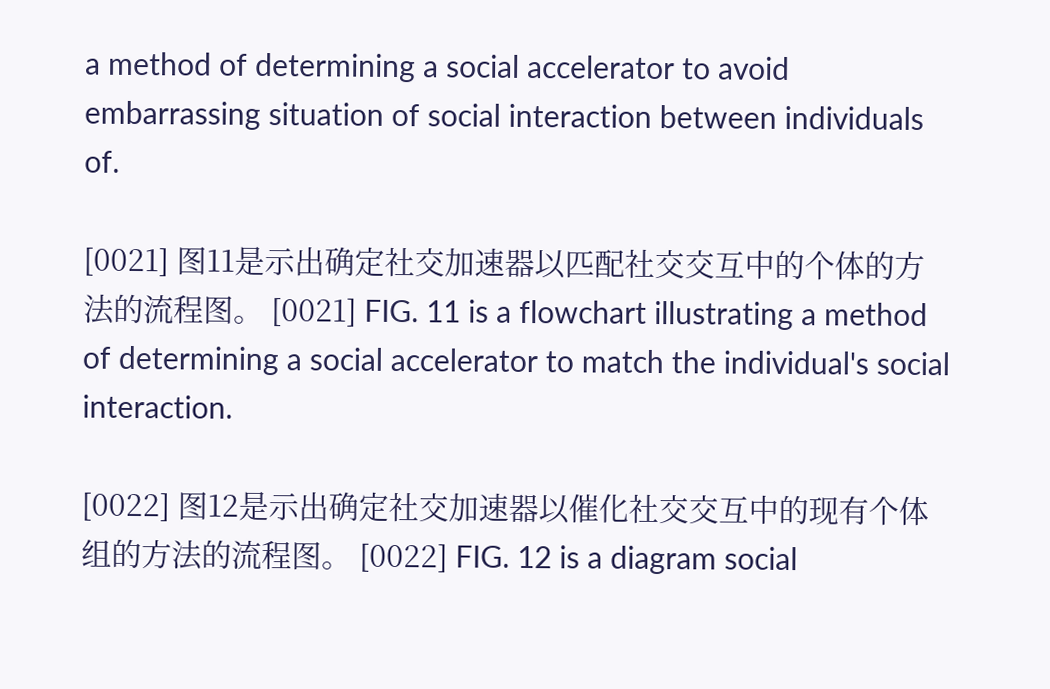a method of determining a social accelerator to avoid embarrassing situation of social interaction between individuals of.

[0021] 图11是示出确定社交加速器以匹配社交交互中的个体的方法的流程图。 [0021] FIG. 11 is a flowchart illustrating a method of determining a social accelerator to match the individual's social interaction.

[0022] 图12是示出确定社交加速器以催化社交交互中的现有个体组的方法的流程图。 [0022] FIG. 12 is a diagram social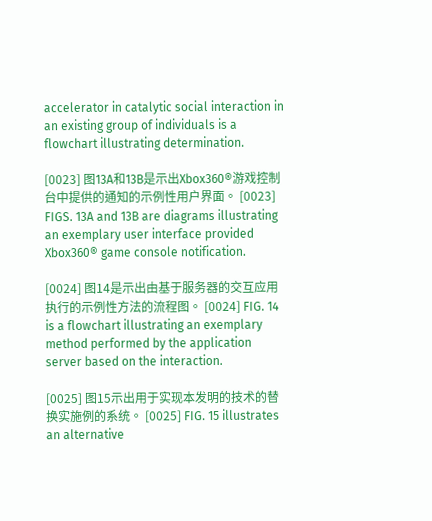accelerator in catalytic social interaction in an existing group of individuals is a flowchart illustrating determination.

[0023] 图13A和13B是示出Xbox360®游戏控制台中提供的通知的示例性用户界面。 [0023] FIGS. 13A and 13B are diagrams illustrating an exemplary user interface provided Xbox360® game console notification.

[0024] 图14是示出由基于服务器的交互应用执行的示例性方法的流程图。 [0024] FIG. 14 is a flowchart illustrating an exemplary method performed by the application server based on the interaction.

[0025] 图15示出用于实现本发明的技术的替换实施例的系统。 [0025] FIG. 15 illustrates an alternative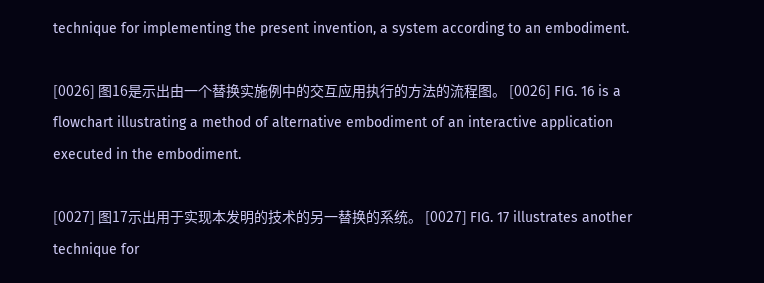technique for implementing the present invention, a system according to an embodiment.

[0026] 图16是示出由一个替换实施例中的交互应用执行的方法的流程图。 [0026] FIG. 16 is a flowchart illustrating a method of alternative embodiment of an interactive application executed in the embodiment.

[0027] 图17示出用于实现本发明的技术的另一替换的系统。 [0027] FIG. 17 illustrates another technique for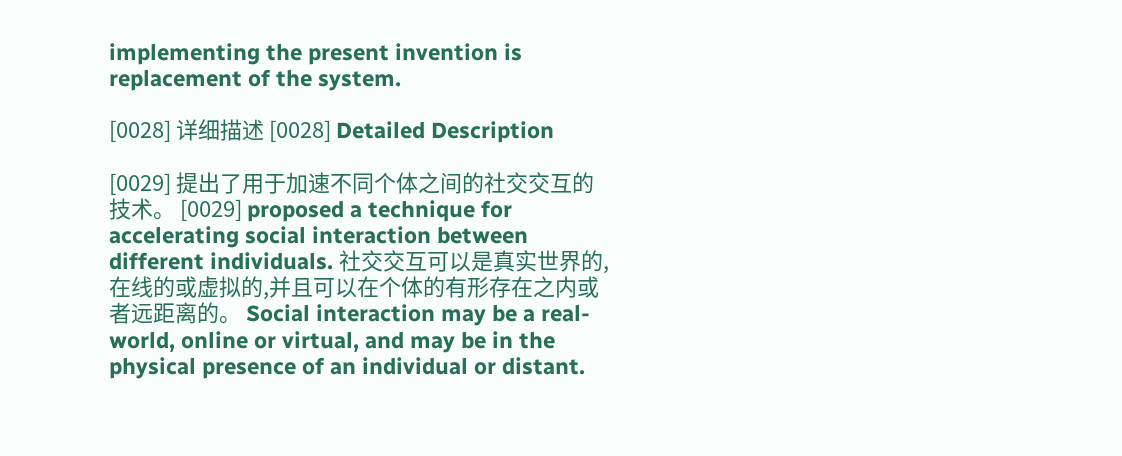implementing the present invention is replacement of the system.

[0028] 详细描述 [0028] Detailed Description

[0029] 提出了用于加速不同个体之间的社交交互的技术。 [0029] proposed a technique for accelerating social interaction between different individuals. 社交交互可以是真实世界的, 在线的或虚拟的,并且可以在个体的有形存在之内或者远距离的。 Social interaction may be a real-world, online or virtual, and may be in the physical presence of an individual or distant.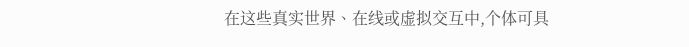在这些真实世界、在线或虚拟交互中,个体可具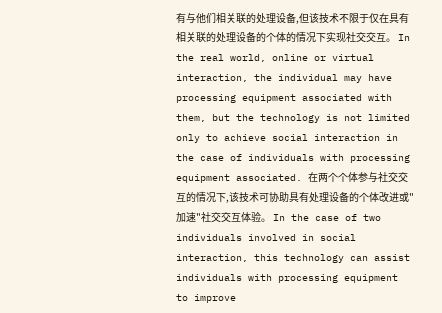有与他们相关联的处理设备,但该技术不限于仅在具有相关联的处理设备的个体的情况下实现社交交互。 In the real world, online or virtual interaction, the individual may have processing equipment associated with them, but the technology is not limited only to achieve social interaction in the case of individuals with processing equipment associated. 在两个个体参与社交交互的情况下,该技术可协助具有处理设备的个体改进或"加速"社交交互体验。 In the case of two individuals involved in social interaction, this technology can assist individuals with processing equipment to improve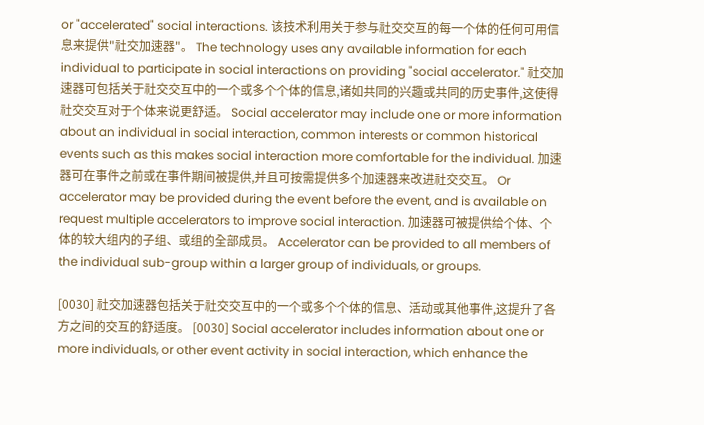or "accelerated" social interactions. 该技术利用关于参与社交交互的每一个体的任何可用信息来提供"社交加速器"。 The technology uses any available information for each individual to participate in social interactions on providing "social accelerator." 社交加速器可包括关于社交交互中的一个或多个个体的信息,诸如共同的兴趣或共同的历史事件,这使得社交交互对于个体来说更舒适。 Social accelerator may include one or more information about an individual in social interaction, common interests or common historical events such as this makes social interaction more comfortable for the individual. 加速器可在事件之前或在事件期间被提供,并且可按需提供多个加速器来改进社交交互。 Or accelerator may be provided during the event before the event, and is available on request multiple accelerators to improve social interaction. 加速器可被提供给个体、个体的较大组内的子组、或组的全部成员。 Accelerator can be provided to all members of the individual sub-group within a larger group of individuals, or groups.

[0030] 社交加速器包括关于社交交互中的一个或多个个体的信息、活动或其他事件,这提升了各方之间的交互的舒适度。 [0030] Social accelerator includes information about one or more individuals, or other event activity in social interaction, which enhance the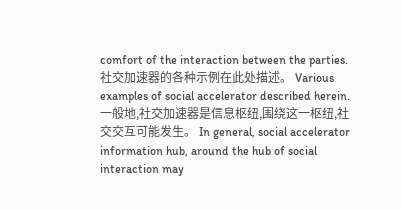comfort of the interaction between the parties. 社交加速器的各种示例在此处描述。 Various examples of social accelerator described herein. 一般地,社交加速器是信息枢纽,围绕这一枢纽,社交交互可能发生。 In general, social accelerator information hub, around the hub of social interaction may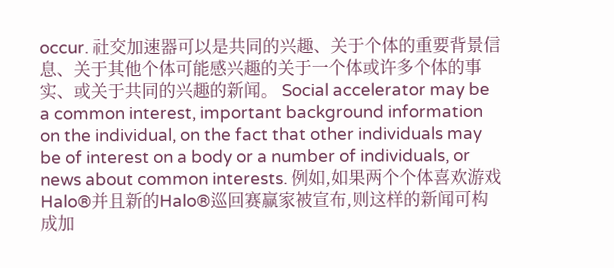occur. 社交加速器可以是共同的兴趣、关于个体的重要背景信息、关于其他个体可能感兴趣的关于一个体或许多个体的事实、或关于共同的兴趣的新闻。 Social accelerator may be a common interest, important background information on the individual, on the fact that other individuals may be of interest on a body or a number of individuals, or news about common interests. 例如,如果两个个体喜欢游戏Halo®并且新的Halo®巡回赛赢家被宣布,则这样的新闻可构成加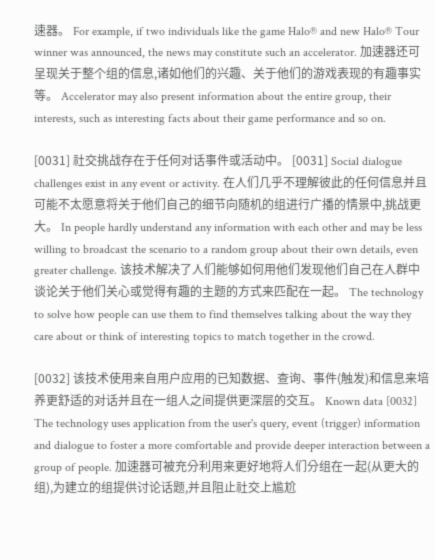速器。 For example, if two individuals like the game Halo® and new Halo® Tour winner was announced, the news may constitute such an accelerator. 加速器还可呈现关于整个组的信息,诸如他们的兴趣、关于他们的游戏表现的有趣事实等。 Accelerator may also present information about the entire group, their interests, such as interesting facts about their game performance and so on.

[0031] 社交挑战存在于任何对话事件或活动中。 [0031] Social dialogue challenges exist in any event or activity. 在人们几乎不理解彼此的任何信息并且可能不太愿意将关于他们自己的细节向随机的组进行广播的情景中,挑战更大。 In people hardly understand any information with each other and may be less willing to broadcast the scenario to a random group about their own details, even greater challenge. 该技术解决了人们能够如何用他们发现他们自己在人群中谈论关于他们关心或觉得有趣的主题的方式来匹配在一起。 The technology to solve how people can use them to find themselves talking about the way they care about or think of interesting topics to match together in the crowd.

[0032] 该技术使用来自用户应用的已知数据、查询、事件(触发)和信息来培养更舒适的对话并且在一组人之间提供更深层的交互。 Known data [0032] The technology uses application from the user's query, event (trigger) information and dialogue to foster a more comfortable and provide deeper interaction between a group of people. 加速器可被充分利用来更好地将人们分组在一起(从更大的组),为建立的组提供讨论话题,并且阻止社交上尴尬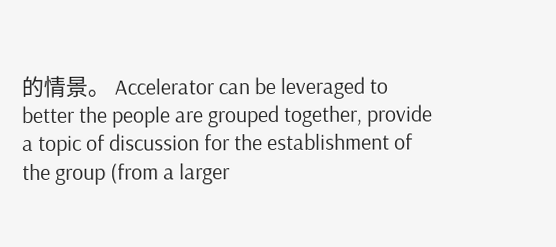的情景。 Accelerator can be leveraged to better the people are grouped together, provide a topic of discussion for the establishment of the group (from a larger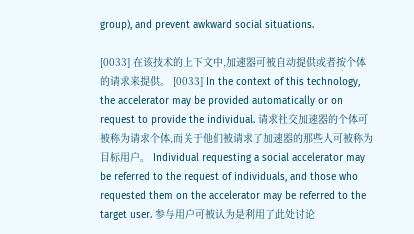group), and prevent awkward social situations.

[0033] 在该技术的上下文中,加速器可被自动提供或者按个体的请求来提供。 [0033] In the context of this technology, the accelerator may be provided automatically or on request to provide the individual. 请求社交加速器的个体可被称为请求个体,而关于他们被请求了加速器的那些人可被称为目标用户。 Individual requesting a social accelerator may be referred to the request of individuals, and those who requested them on the accelerator may be referred to the target user. 参与用户可被认为是利用了此处讨论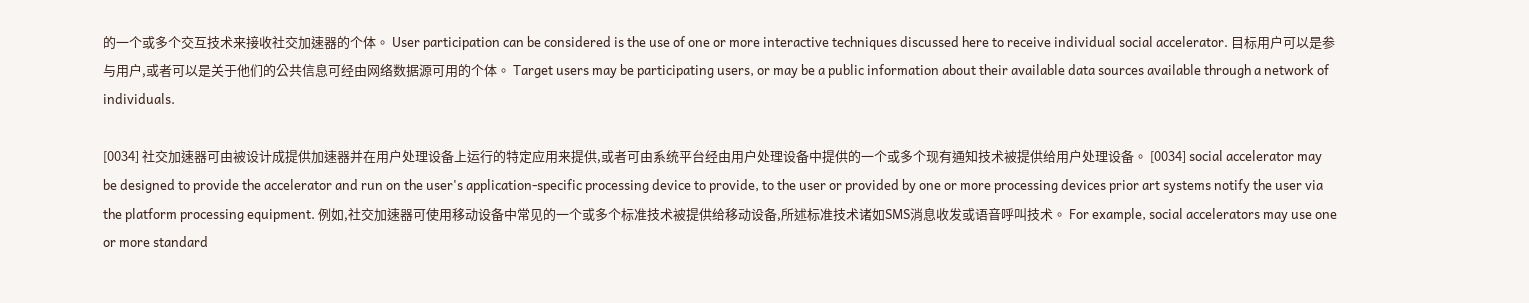的一个或多个交互技术来接收社交加速器的个体。 User participation can be considered is the use of one or more interactive techniques discussed here to receive individual social accelerator. 目标用户可以是参与用户,或者可以是关于他们的公共信息可经由网络数据源可用的个体。 Target users may be participating users, or may be a public information about their available data sources available through a network of individuals.

[0034] 社交加速器可由被设计成提供加速器并在用户处理设备上运行的特定应用来提供,或者可由系统平台经由用户处理设备中提供的一个或多个现有通知技术被提供给用户处理设备。 [0034] social accelerator may be designed to provide the accelerator and run on the user's application-specific processing device to provide, to the user or provided by one or more processing devices prior art systems notify the user via the platform processing equipment. 例如,社交加速器可使用移动设备中常见的一个或多个标准技术被提供给移动设备,所述标准技术诸如SMS消息收发或语音呼叫技术。 For example, social accelerators may use one or more standard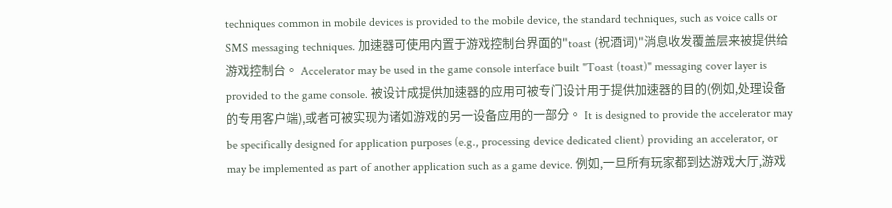techniques common in mobile devices is provided to the mobile device, the standard techniques, such as voice calls or SMS messaging techniques. 加速器可使用内置于游戏控制台界面的"toast (祝酒词)"消息收发覆盖层来被提供给游戏控制台。 Accelerator may be used in the game console interface built "Toast (toast)" messaging cover layer is provided to the game console. 被设计成提供加速器的应用可被专门设计用于提供加速器的目的(例如,处理设备的专用客户端),或者可被实现为诸如游戏的另一设备应用的一部分。 It is designed to provide the accelerator may be specifically designed for application purposes (e.g., processing device dedicated client) providing an accelerator, or may be implemented as part of another application such as a game device. 例如,一旦所有玩家都到达游戏大厅,游戏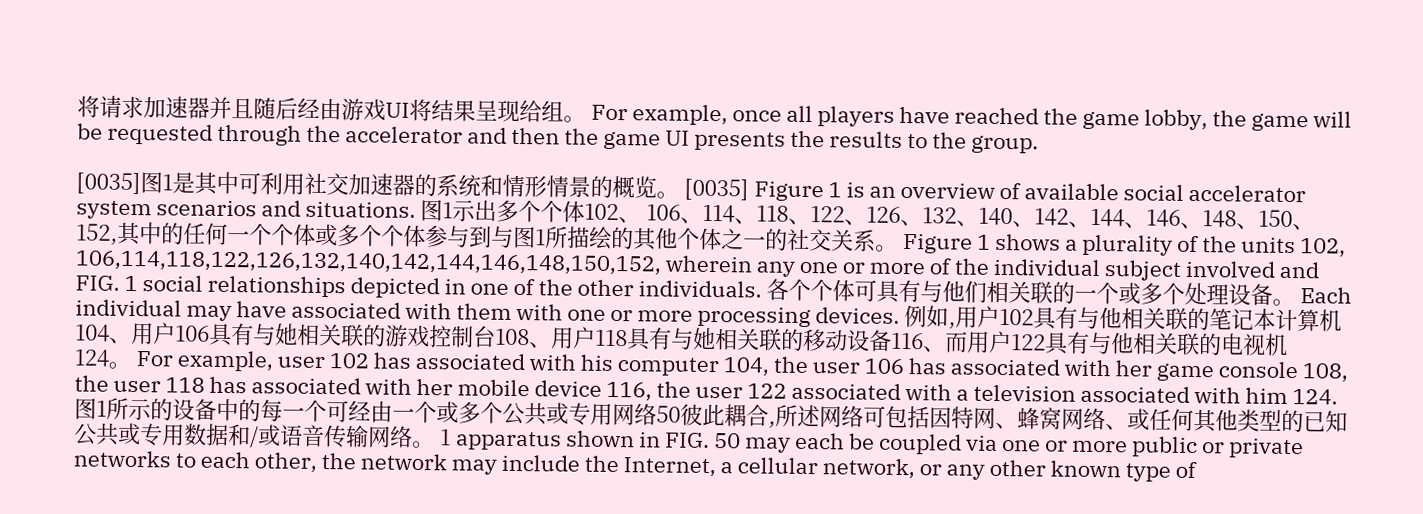将请求加速器并且随后经由游戏UI将结果呈现给组。 For example, once all players have reached the game lobby, the game will be requested through the accelerator and then the game UI presents the results to the group.

[0035]图1是其中可利用社交加速器的系统和情形情景的概览。 [0035] Figure 1 is an overview of available social accelerator system scenarios and situations. 图1示出多个个体102、 106、114、118、122、126、132、140、142、144、146、148、150、152,其中的任何一个个体或多个个体参与到与图1所描绘的其他个体之一的社交关系。 Figure 1 shows a plurality of the units 102, 106,114,118,122,126,132,140,142,144,146,148,150,152, wherein any one or more of the individual subject involved and FIG. 1 social relationships depicted in one of the other individuals. 各个个体可具有与他们相关联的一个或多个处理设备。 Each individual may have associated with them with one or more processing devices. 例如,用户102具有与他相关联的笔记本计算机104、用户106具有与她相关联的游戏控制台108、用户118具有与她相关联的移动设备116、而用户122具有与他相关联的电视机124。 For example, user 102 has associated with his computer 104, the user 106 has associated with her game console 108, the user 118 has associated with her mobile device 116, the user 122 associated with a television associated with him 124. 图1所示的设备中的每一个可经由一个或多个公共或专用网络50彼此耦合,所述网络可包括因特网、蜂窝网络、或任何其他类型的已知公共或专用数据和/或语音传输网络。 1 apparatus shown in FIG. 50 may each be coupled via one or more public or private networks to each other, the network may include the Internet, a cellular network, or any other known type of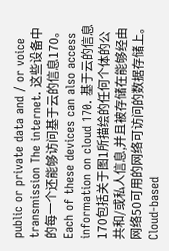public or private data and / or voice transmission The internet. 这些设备中的每一个还能够访问基于云的信息170。 Each of these devices can also access information on cloud 170. 基于云的信息170包括关于图1所描绘的任何个体的公共和/或私人信息,并且被存储在能够经由网络50可用的网络可访问的数据存储上。 Cloud-based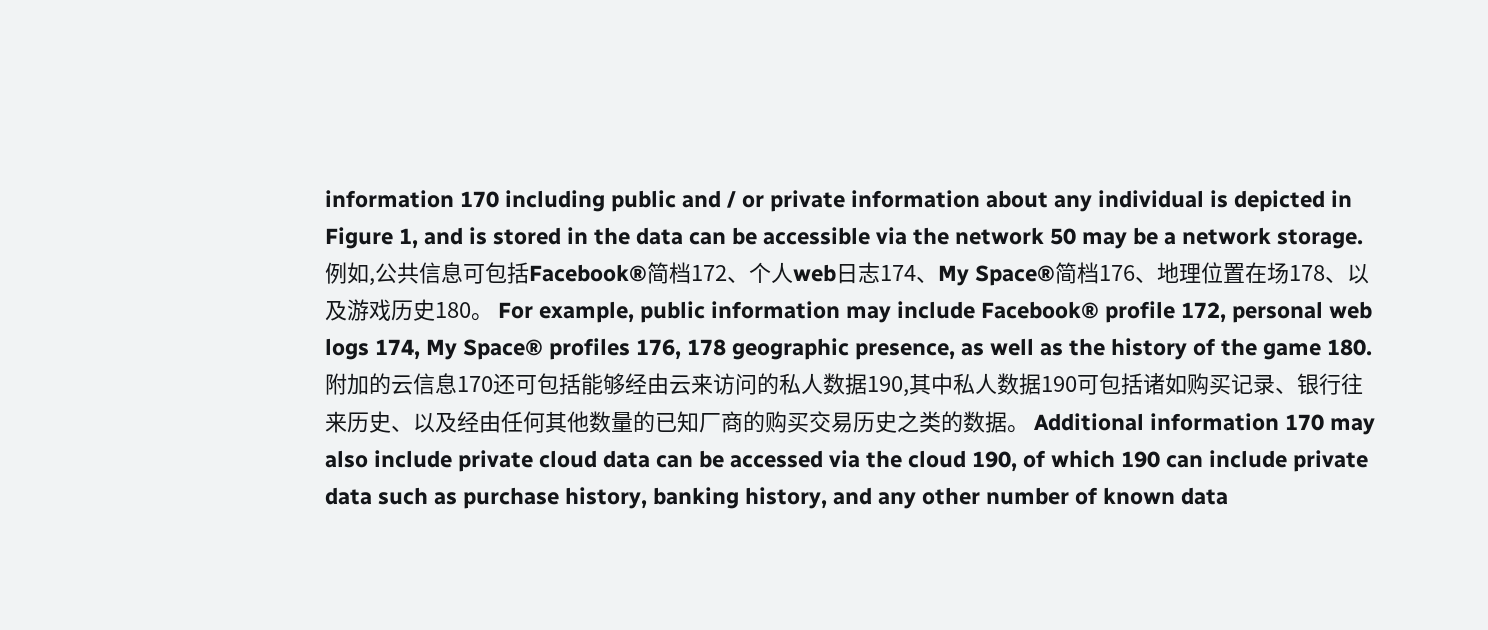information 170 including public and / or private information about any individual is depicted in Figure 1, and is stored in the data can be accessible via the network 50 may be a network storage. 例如,公共信息可包括Facebook®简档172、个人web日志174、My Space®简档176、地理位置在场178、以及游戏历史180。 For example, public information may include Facebook® profile 172, personal web logs 174, My Space® profiles 176, 178 geographic presence, as well as the history of the game 180. 附加的云信息170还可包括能够经由云来访问的私人数据190,其中私人数据190可包括诸如购买记录、银行往来历史、以及经由任何其他数量的已知厂商的购买交易历史之类的数据。 Additional information 170 may also include private cloud data can be accessed via the cloud 190, of which 190 can include private data such as purchase history, banking history, and any other number of known data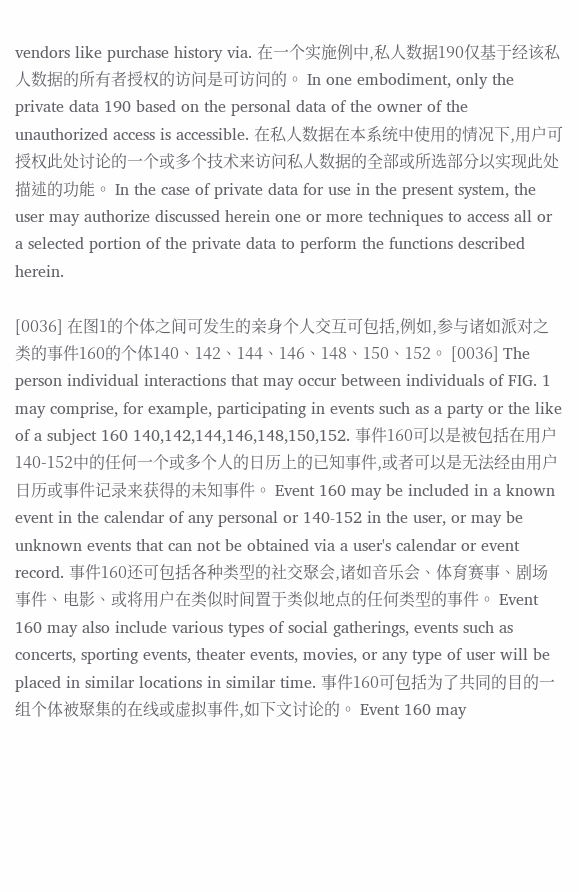vendors like purchase history via. 在一个实施例中,私人数据190仅基于经该私人数据的所有者授权的访问是可访问的。 In one embodiment, only the private data 190 based on the personal data of the owner of the unauthorized access is accessible. 在私人数据在本系统中使用的情况下,用户可授权此处讨论的一个或多个技术来访问私人数据的全部或所选部分以实现此处描述的功能。 In the case of private data for use in the present system, the user may authorize discussed herein one or more techniques to access all or a selected portion of the private data to perform the functions described herein.

[0036] 在图1的个体之间可发生的亲身个人交互可包括,例如,参与诸如派对之类的事件160的个体140、142、144、146、148、150、152。 [0036] The person individual interactions that may occur between individuals of FIG. 1 may comprise, for example, participating in events such as a party or the like of a subject 160 140,142,144,146,148,150,152. 事件160可以是被包括在用户140-152中的任何一个或多个人的日历上的已知事件,或者可以是无法经由用户日历或事件记录来获得的未知事件。 Event 160 may be included in a known event in the calendar of any personal or 140-152 in the user, or may be unknown events that can not be obtained via a user's calendar or event record. 事件160还可包括各种类型的社交聚会,诸如音乐会、体育赛事、剧场事件、电影、或将用户在类似时间置于类似地点的任何类型的事件。 Event 160 may also include various types of social gatherings, events such as concerts, sporting events, theater events, movies, or any type of user will be placed in similar locations in similar time. 事件160可包括为了共同的目的一组个体被聚集的在线或虚拟事件,如下文讨论的。 Event 160 may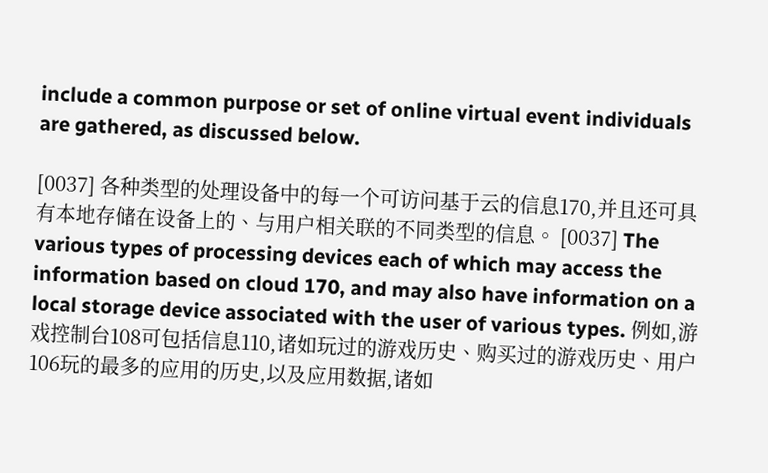include a common purpose or set of online virtual event individuals are gathered, as discussed below.

[0037] 各种类型的处理设备中的每一个可访问基于云的信息170,并且还可具有本地存储在设备上的、与用户相关联的不同类型的信息。 [0037] The various types of processing devices each of which may access the information based on cloud 170, and may also have information on a local storage device associated with the user of various types. 例如,游戏控制台108可包括信息110,诸如玩过的游戏历史、购买过的游戏历史、用户106玩的最多的应用的历史,以及应用数据,诸如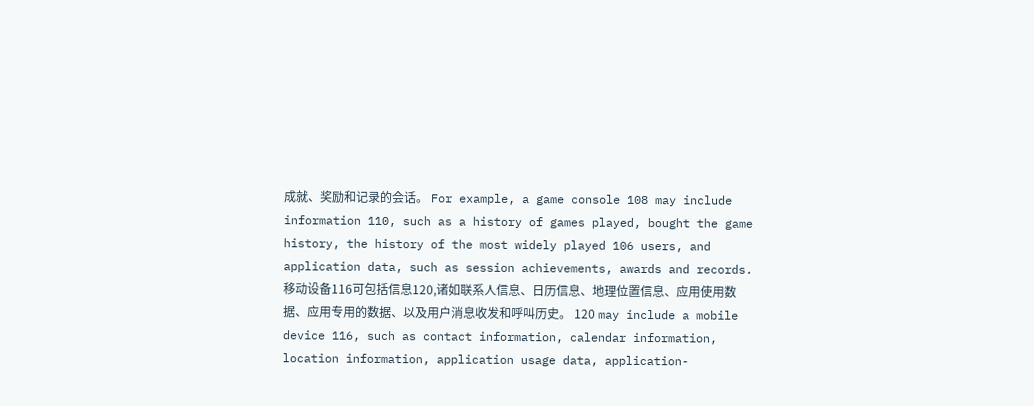成就、奖励和记录的会话。 For example, a game console 108 may include information 110, such as a history of games played, bought the game history, the history of the most widely played 106 users, and application data, such as session achievements, awards and records. 移动设备116可包括信息120,诸如联系人信息、日历信息、地理位置信息、应用使用数据、应用专用的数据、以及用户消息收发和呼叫历史。 120 may include a mobile device 116, such as contact information, calendar information, location information, application usage data, application-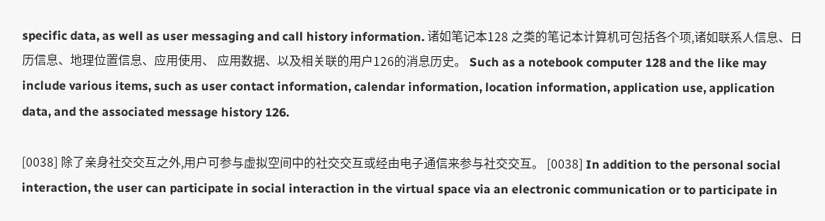specific data, as well as user messaging and call history information. 诸如笔记本128 之类的笔记本计算机可包括各个项,诸如联系人信息、日历信息、地理位置信息、应用使用、 应用数据、以及相关联的用户126的消息历史。 Such as a notebook computer 128 and the like may include various items, such as user contact information, calendar information, location information, application use, application data, and the associated message history 126.

[0038] 除了亲身社交交互之外,用户可参与虚拟空间中的社交交互或经由电子通信来参与社交交互。 [0038] In addition to the personal social interaction, the user can participate in social interaction in the virtual space via an electronic communication or to participate in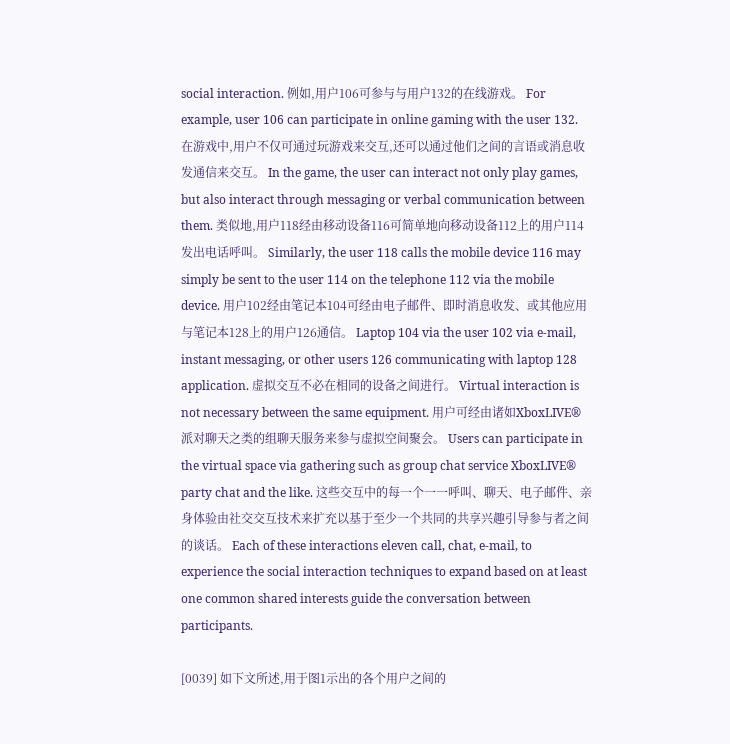social interaction. 例如,用户106可参与与用户132的在线游戏。 For example, user 106 can participate in online gaming with the user 132. 在游戏中,用户不仅可通过玩游戏来交互,还可以通过他们之间的言语或消息收发通信来交互。 In the game, the user can interact not only play games, but also interact through messaging or verbal communication between them. 类似地,用户118经由移动设备116可简单地向移动设备112上的用户114发出电话呼叫。 Similarly, the user 118 calls the mobile device 116 may simply be sent to the user 114 on the telephone 112 via the mobile device. 用户102经由笔记本104可经由电子邮件、即时消息收发、或其他应用与笔记本128上的用户126通信。 Laptop 104 via the user 102 via e-mail, instant messaging, or other users 126 communicating with laptop 128 application. 虚拟交互不必在相同的设备之间进行。 Virtual interaction is not necessary between the same equipment. 用户可经由诸如XboxLIVE®派对聊天之类的组聊天服务来参与虚拟空间聚会。 Users can participate in the virtual space via gathering such as group chat service XboxLIVE® party chat and the like. 这些交互中的每一个一一呼叫、聊天、电子邮件、亲身体验由社交交互技术来扩充以基于至少一个共同的共享兴趣引导参与者之间的谈话。 Each of these interactions eleven call, chat, e-mail, to experience the social interaction techniques to expand based on at least one common shared interests guide the conversation between participants.

[0039] 如下文所述,用于图1示出的各个用户之间的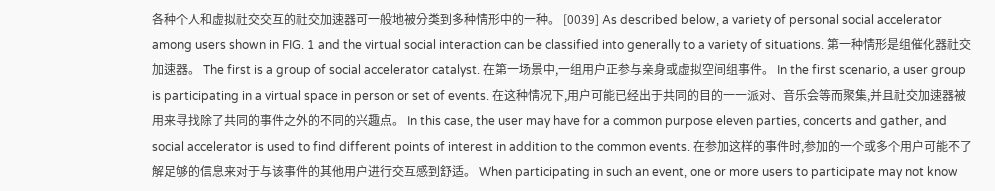各种个人和虚拟社交交互的社交加速器可一般地被分类到多种情形中的一种。 [0039] As described below, a variety of personal social accelerator among users shown in FIG. 1 and the virtual social interaction can be classified into generally to a variety of situations. 第一种情形是组催化器社交加速器。 The first is a group of social accelerator catalyst. 在第一场景中,一组用户正参与亲身或虚拟空间组事件。 In the first scenario, a user group is participating in a virtual space in person or set of events. 在这种情况下,用户可能已经出于共同的目的一一派对、音乐会等而聚集,并且社交加速器被用来寻找除了共同的事件之外的不同的兴趣点。 In this case, the user may have for a common purpose eleven parties, concerts and gather, and social accelerator is used to find different points of interest in addition to the common events. 在参加这样的事件时,参加的一个或多个用户可能不了解足够的信息来对于与该事件的其他用户进行交互感到舒适。 When participating in such an event, one or more users to participate may not know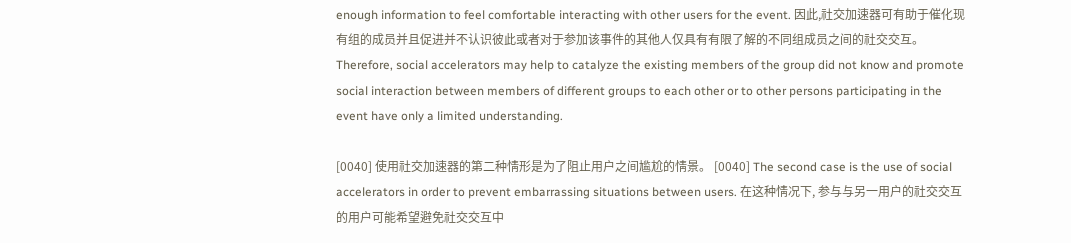enough information to feel comfortable interacting with other users for the event. 因此,社交加速器可有助于催化现有组的成员并且促进并不认识彼此或者对于参加该事件的其他人仅具有有限了解的不同组成员之间的社交交互。 Therefore, social accelerators may help to catalyze the existing members of the group did not know and promote social interaction between members of different groups to each other or to other persons participating in the event have only a limited understanding.

[0040] 使用社交加速器的第二种情形是为了阻止用户之间尴尬的情景。 [0040] The second case is the use of social accelerators in order to prevent embarrassing situations between users. 在这种情况下, 参与与另一用户的社交交互的用户可能希望避免社交交互中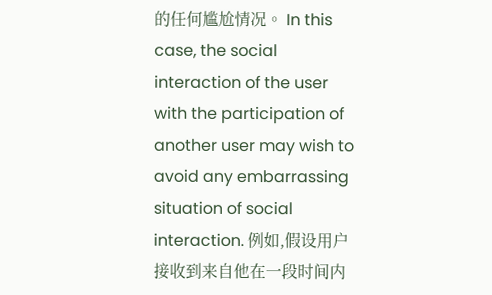的任何尴尬情况。 In this case, the social interaction of the user with the participation of another user may wish to avoid any embarrassing situation of social interaction. 例如,假设用户接收到来自他在一段时间内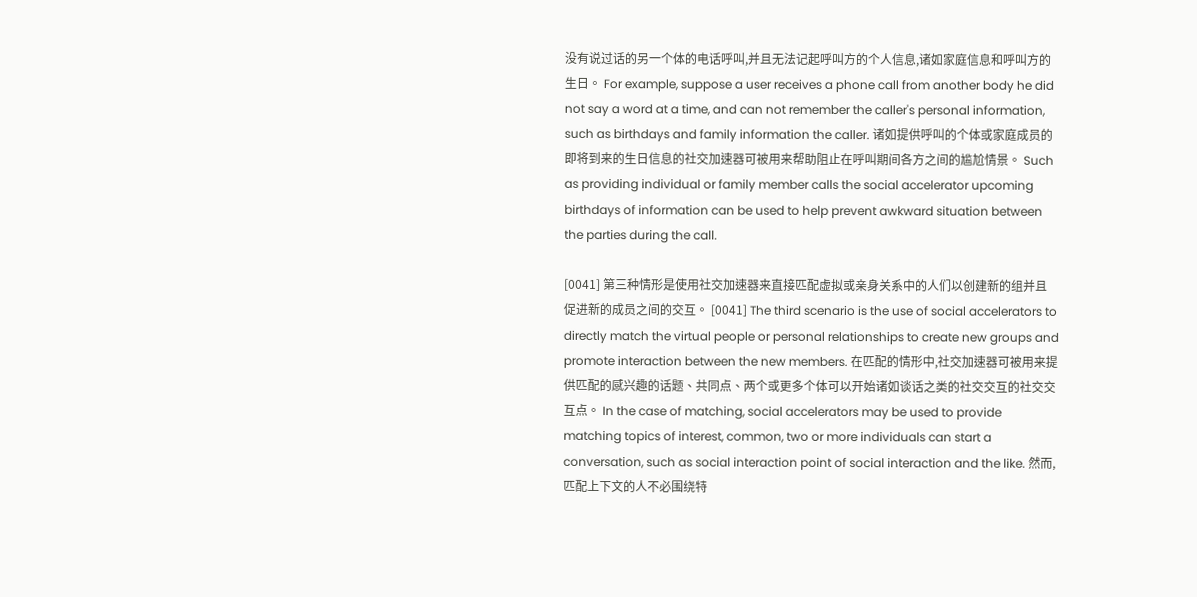没有说过话的另一个体的电话呼叫,并且无法记起呼叫方的个人信息,诸如家庭信息和呼叫方的生日。 For example, suppose a user receives a phone call from another body he did not say a word at a time, and can not remember the caller's personal information, such as birthdays and family information the caller. 诸如提供呼叫的个体或家庭成员的即将到来的生日信息的社交加速器可被用来帮助阻止在呼叫期间各方之间的尴尬情景。 Such as providing individual or family member calls the social accelerator upcoming birthdays of information can be used to help prevent awkward situation between the parties during the call.

[0041] 第三种情形是使用社交加速器来直接匹配虚拟或亲身关系中的人们以创建新的组并且促进新的成员之间的交互。 [0041] The third scenario is the use of social accelerators to directly match the virtual people or personal relationships to create new groups and promote interaction between the new members. 在匹配的情形中,社交加速器可被用来提供匹配的感兴趣的话题、共同点、两个或更多个体可以开始诸如谈话之类的社交交互的社交交互点。 In the case of matching, social accelerators may be used to provide matching topics of interest, common, two or more individuals can start a conversation, such as social interaction point of social interaction and the like. 然而,匹配上下文的人不必围绕特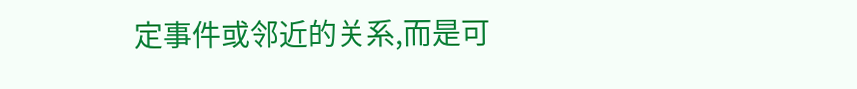定事件或邻近的关系,而是可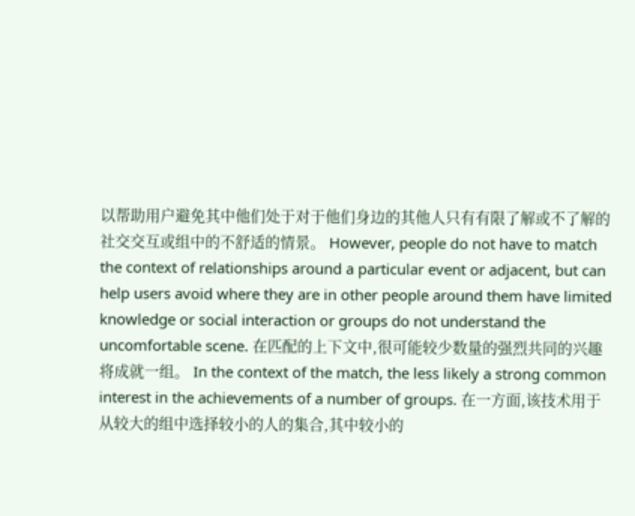以帮助用户避免其中他们处于对于他们身边的其他人只有有限了解或不了解的社交交互或组中的不舒适的情景。 However, people do not have to match the context of relationships around a particular event or adjacent, but can help users avoid where they are in other people around them have limited knowledge or social interaction or groups do not understand the uncomfortable scene. 在匹配的上下文中,很可能较少数量的强烈共同的兴趣将成就一组。 In the context of the match, the less likely a strong common interest in the achievements of a number of groups. 在一方面,该技术用于从较大的组中选择较小的人的集合,其中较小的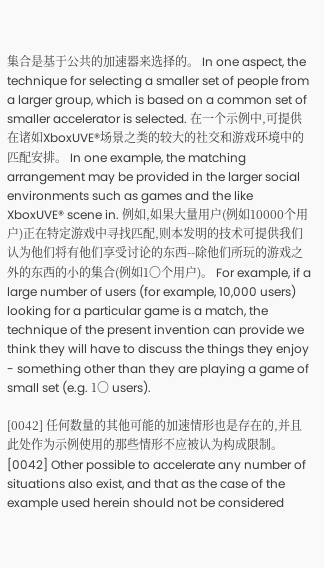集合是基于公共的加速器来选择的。 In one aspect, the technique for selecting a smaller set of people from a larger group, which is based on a common set of smaller accelerator is selected. 在一个示例中,可提供在诸如XboxUVE®场景之类的较大的社交和游戏环境中的匹配安排。 In one example, the matching arrangement may be provided in the larger social environments such as games and the like XboxUVE® scene in. 例如,如果大量用户(例如10000个用户)正在特定游戏中寻找匹配,则本发明的技术可提供我们认为他们将有他们享受讨论的东西--除他们所玩的游戏之外的东西的小的集合(例如1〇个用户)。 For example, if a large number of users (for example, 10,000 users) looking for a particular game is a match, the technique of the present invention can provide we think they will have to discuss the things they enjoy - something other than they are playing a game of small set (e.g. 1〇 users).

[0042] 任何数量的其他可能的加速情形也是存在的,并且此处作为示例使用的那些情形不应被认为构成限制。 [0042] Other possible to accelerate any number of situations also exist, and that as the case of the example used herein should not be considered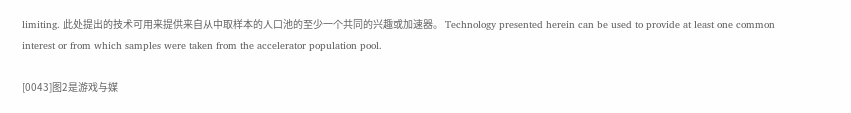limiting. 此处提出的技术可用来提供来自从中取样本的人口池的至少一个共同的兴趣或加速器。 Technology presented herein can be used to provide at least one common interest or from which samples were taken from the accelerator population pool.

[0043]图2是游戏与媒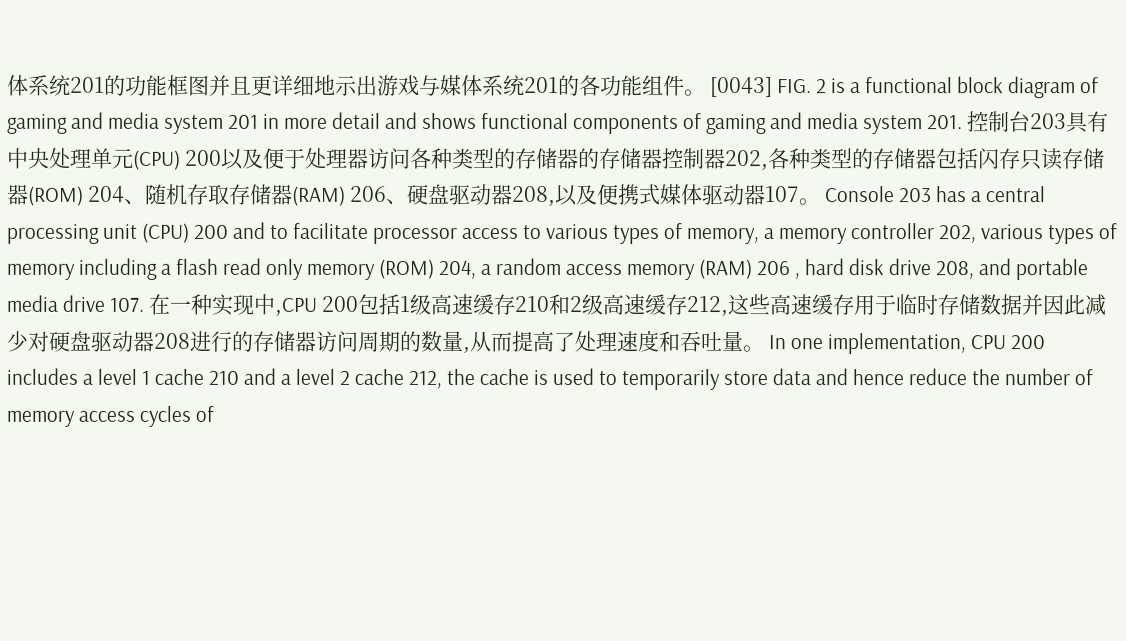体系统201的功能框图并且更详细地示出游戏与媒体系统201的各功能组件。 [0043] FIG. 2 is a functional block diagram of gaming and media system 201 in more detail and shows functional components of gaming and media system 201. 控制台203具有中央处理单元(CPU) 200以及便于处理器访问各种类型的存储器的存储器控制器202,各种类型的存储器包括闪存只读存储器(ROM) 204、随机存取存储器(RAM) 206、硬盘驱动器208,以及便携式媒体驱动器107。 Console 203 has a central processing unit (CPU) 200 and to facilitate processor access to various types of memory, a memory controller 202, various types of memory including a flash read only memory (ROM) 204, a random access memory (RAM) 206 , hard disk drive 208, and portable media drive 107. 在一种实现中,CPU 200包括1级高速缓存210和2级高速缓存212,这些高速缓存用于临时存储数据并因此减少对硬盘驱动器208进行的存储器访问周期的数量,从而提高了处理速度和吞吐量。 In one implementation, CPU 200 includes a level 1 cache 210 and a level 2 cache 212, the cache is used to temporarily store data and hence reduce the number of memory access cycles of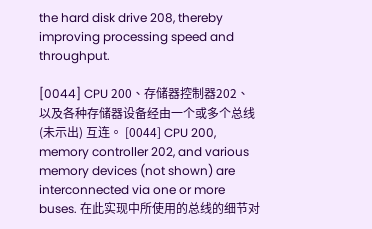the hard disk drive 208, thereby improving processing speed and throughput.

[0044] CPU 200、存储器控制器202、以及各种存储器设备经由一个或多个总线(未示出) 互连。 [0044] CPU 200, memory controller 202, and various memory devices (not shown) are interconnected via one or more buses. 在此实现中所使用的总线的细节对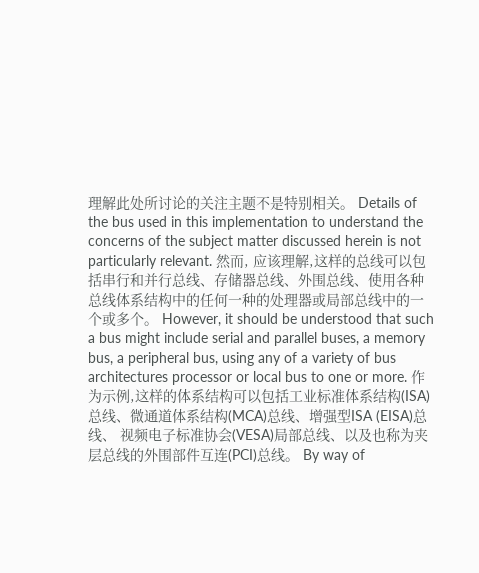理解此处所讨论的关注主题不是特别相关。 Details of the bus used in this implementation to understand the concerns of the subject matter discussed herein is not particularly relevant. 然而, 应该理解,这样的总线可以包括串行和并行总线、存储器总线、外围总线、使用各种总线体系结构中的任何一种的处理器或局部总线中的一个或多个。 However, it should be understood that such a bus might include serial and parallel buses, a memory bus, a peripheral bus, using any of a variety of bus architectures processor or local bus to one or more. 作为示例,这样的体系结构可以包括工业标准体系结构(ISA)总线、微通道体系结构(MCA)总线、增强型ISA (EISA)总线、 视频电子标准协会(VESA)局部总线、以及也称为夹层总线的外围部件互连(PCI)总线。 By way of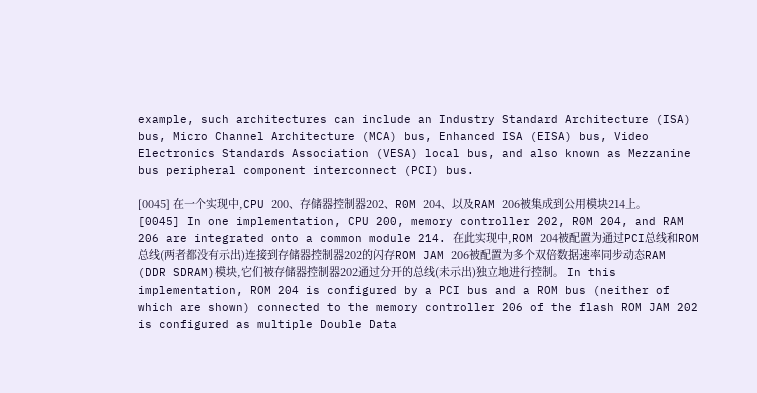example, such architectures can include an Industry Standard Architecture (ISA) bus, Micro Channel Architecture (MCA) bus, Enhanced ISA (EISA) bus, Video Electronics Standards Association (VESA) local bus, and also known as Mezzanine bus peripheral component interconnect (PCI) bus.

[0045] 在一个实现中,CPU 200、存储器控制器202、R0M 204、以及RAM 206被集成到公用模块214上。 [0045] In one implementation, CPU 200, memory controller 202, R0M 204, and RAM 206 are integrated onto a common module 214. 在此实现中,ROM 204被配置为通过PCI总线和ROM总线(两者都没有示出)连接到存储器控制器202的闪存ROM JAM 206被配置为多个双倍数据速率同步动态RAM (DDR SDRAM)模块,它们被存储器控制器202通过分开的总线(未示出)独立地进行控制。 In this implementation, ROM 204 is configured by a PCI bus and a ROM bus (neither of which are shown) connected to the memory controller 206 of the flash ROM JAM 202 is configured as multiple Double Data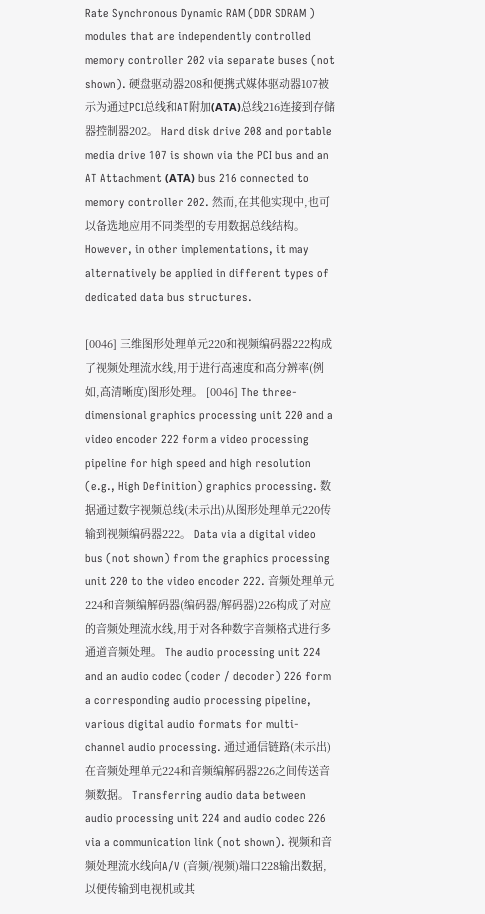Rate Synchronous Dynamic RAM (DDR SDRAM ) modules that are independently controlled memory controller 202 via separate buses (not shown). 硬盘驱动器208和便携式媒体驱动器107被示为通过PCI总线和AT附加(ΑΤΑ)总线216连接到存储器控制器202。 Hard disk drive 208 and portable media drive 107 is shown via the PCI bus and an AT Attachment (ΑΤΑ) bus 216 connected to memory controller 202. 然而,在其他实现中,也可以备选地应用不同类型的专用数据总线结构。 However, in other implementations, it may alternatively be applied in different types of dedicated data bus structures.

[0046] 三维图形处理单元220和视频编码器222构成了视频处理流水线,用于进行高速度和高分辨率(例如,高清晰度)图形处理。 [0046] The three-dimensional graphics processing unit 220 and a video encoder 222 form a video processing pipeline for high speed and high resolution (e.g., High Definition) graphics processing. 数据通过数字视频总线(未示出)从图形处理单元220传输到视频编码器222。 Data via a digital video bus (not shown) from the graphics processing unit 220 to the video encoder 222. 音频处理单元224和音频编解码器(编码器/解码器)226构成了对应的音频处理流水线,用于对各种数字音频格式进行多通道音频处理。 The audio processing unit 224 and an audio codec (coder / decoder) 226 form a corresponding audio processing pipeline, various digital audio formats for multi-channel audio processing. 通过通信链路(未示出)在音频处理单元224和音频编解码器226之间传送音频数据。 Transferring audio data between audio processing unit 224 and audio codec 226 via a communication link (not shown). 视频和音频处理流水线向A/V (音频/视频)端口228输出数据,以便传输到电视机或其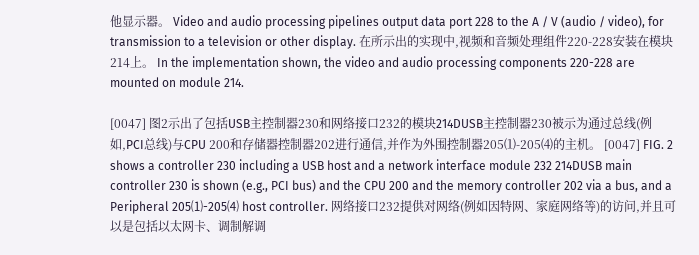他显示器。 Video and audio processing pipelines output data port 228 to the A / V (audio / video), for transmission to a television or other display. 在所示出的实现中,视频和音频处理组件220-228安装在模块214上。 In the implementation shown, the video and audio processing components 220-228 are mounted on module 214.

[0047] 图2示出了包括USB主控制器230和网络接口232的模块214DUSB主控制器230被示为通过总线(例如,PCI总线)与CPU 200和存储器控制器202进行通信,并作为外围控制器205⑴-205⑷的主机。 [0047] FIG. 2 shows a controller 230 including a USB host and a network interface module 232 214DUSB main controller 230 is shown (e.g., PCI bus) and the CPU 200 and the memory controller 202 via a bus, and a Peripheral 205⑴-205⑷ host controller. 网络接口232提供对网络(例如因特网、家庭网络等)的访问,并且可以是包括以太网卡、调制解调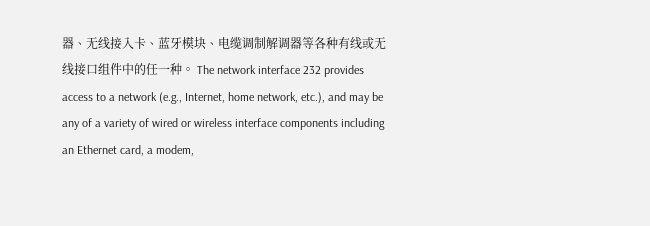器、无线接入卡、蓝牙模块、电缆调制解调器等各种有线或无线接口组件中的任一种。 The network interface 232 provides access to a network (e.g., Internet, home network, etc.), and may be any of a variety of wired or wireless interface components including an Ethernet card, a modem,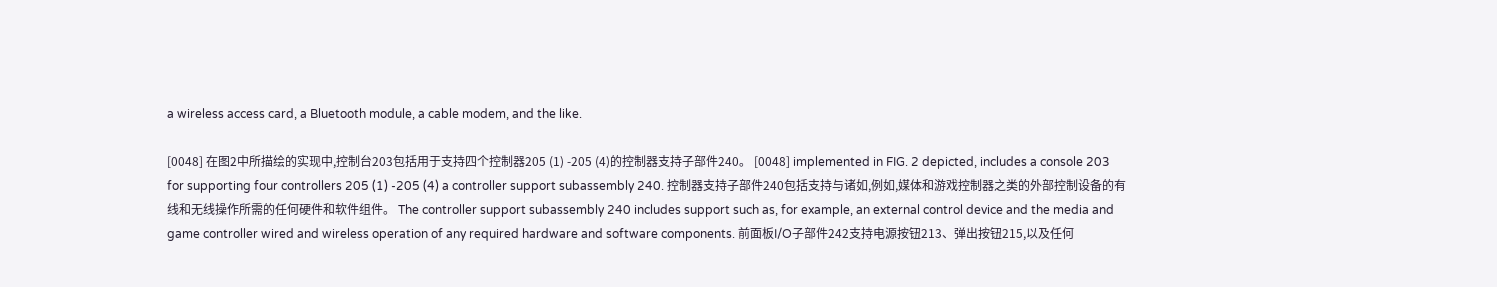a wireless access card, a Bluetooth module, a cable modem, and the like.

[0048] 在图2中所描绘的实现中,控制台203包括用于支持四个控制器205 (1) -205 (4)的控制器支持子部件240。 [0048] implemented in FIG. 2 depicted, includes a console 203 for supporting four controllers 205 (1) -205 (4) a controller support subassembly 240. 控制器支持子部件240包括支持与诸如,例如,媒体和游戏控制器之类的外部控制设备的有线和无线操作所需的任何硬件和软件组件。 The controller support subassembly 240 includes support such as, for example, an external control device and the media and game controller wired and wireless operation of any required hardware and software components. 前面板I/O子部件242支持电源按钮213、弹出按钮215,以及任何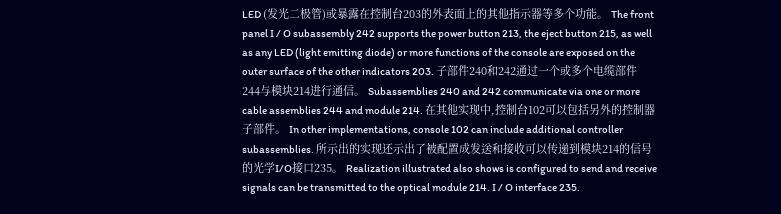LED (发光二极管)或暴露在控制台203的外表面上的其他指示器等多个功能。 The front panel I / O subassembly 242 supports the power button 213, the eject button 215, as well as any LED (light emitting diode) or more functions of the console are exposed on the outer surface of the other indicators 203. 子部件240和242通过一个或多个电缆部件244与模块214进行通信。 Subassemblies 240 and 242 communicate via one or more cable assemblies 244 and module 214. 在其他实现中,控制台102可以包括另外的控制器子部件。 In other implementations, console 102 can include additional controller subassemblies. 所示出的实现还示出了被配置成发送和接收可以传递到模块214的信号的光学I/O接口235。 Realization illustrated also shows is configured to send and receive signals can be transmitted to the optical module 214. I / O interface 235.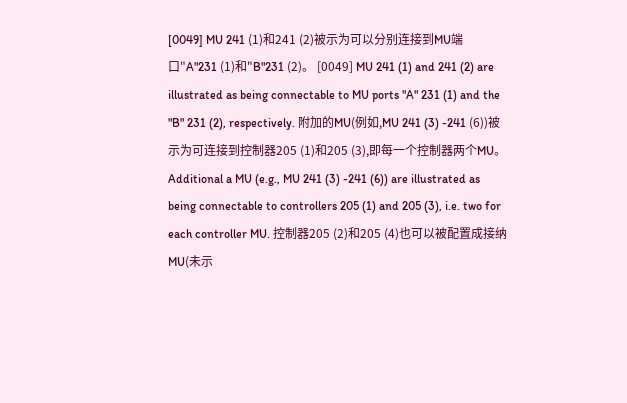[0049] MU 241 (1)和241 (2)被示为可以分别连接到MU端口"A"231 (1)和"B"231 (2)。 [0049] MU 241 (1) and 241 (2) are illustrated as being connectable to MU ports "A" 231 (1) and the "B" 231 (2), respectively. 附加的MU(例如,MU 241 (3) -241 (6))被示为可连接到控制器205 (1)和205 (3),即每一个控制器两个MU。 Additional a MU (e.g., MU 241 (3) -241 (6)) are illustrated as being connectable to controllers 205 (1) and 205 (3), i.e. two for each controller MU. 控制器205 (2)和205 (4)也可以被配置成接纳MU(未示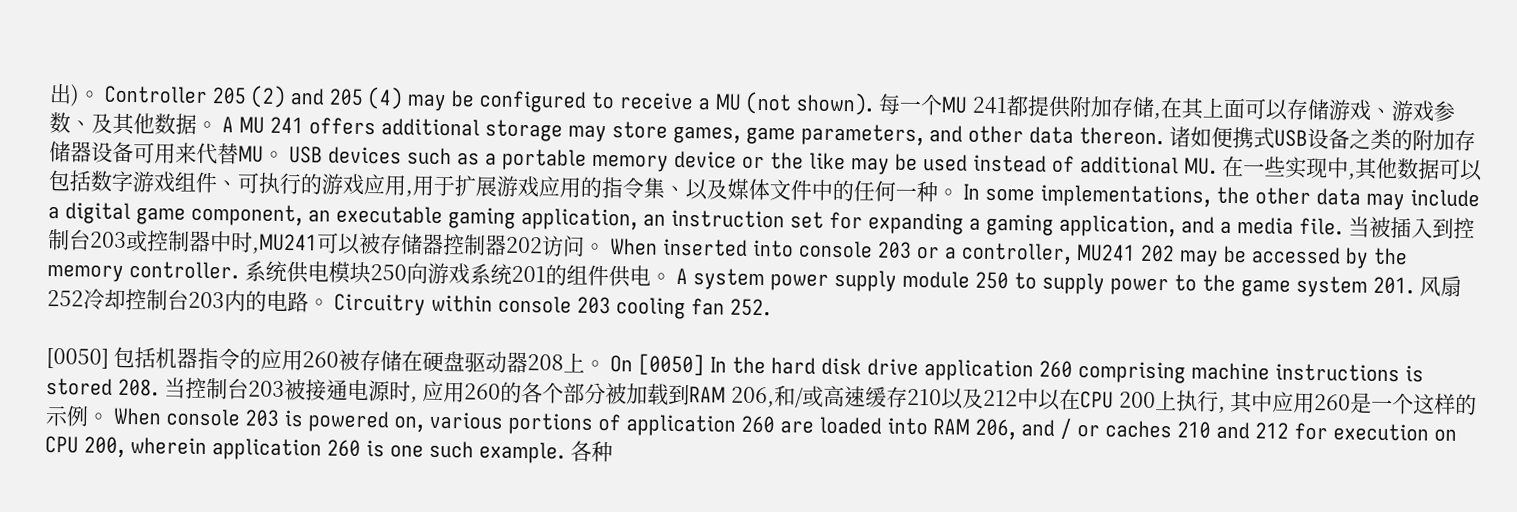出)。 Controller 205 (2) and 205 (4) may be configured to receive a MU (not shown). 每一个MU 241都提供附加存储,在其上面可以存储游戏、游戏参数、及其他数据。 A MU 241 offers additional storage may store games, game parameters, and other data thereon. 诸如便携式USB设备之类的附加存储器设备可用来代替MU。 USB devices such as a portable memory device or the like may be used instead of additional MU. 在一些实现中,其他数据可以包括数字游戏组件、可执行的游戏应用,用于扩展游戏应用的指令集、以及媒体文件中的任何一种。 In some implementations, the other data may include a digital game component, an executable gaming application, an instruction set for expanding a gaming application, and a media file. 当被插入到控制台203或控制器中时,MU241可以被存储器控制器202访问。 When inserted into console 203 or a controller, MU241 202 may be accessed by the memory controller. 系统供电模块250向游戏系统201的组件供电。 A system power supply module 250 to supply power to the game system 201. 风扇252冷却控制台203内的电路。 Circuitry within console 203 cooling fan 252.

[0050] 包括机器指令的应用260被存储在硬盘驱动器208上。 On [0050] In the hard disk drive application 260 comprising machine instructions is stored 208. 当控制台203被接通电源时, 应用260的各个部分被加载到RAM 206,和/或高速缓存210以及212中以在CPU 200上执行, 其中应用260是一个这样的示例。 When console 203 is powered on, various portions of application 260 are loaded into RAM 206, and / or caches 210 and 212 for execution on CPU 200, wherein application 260 is one such example. 各种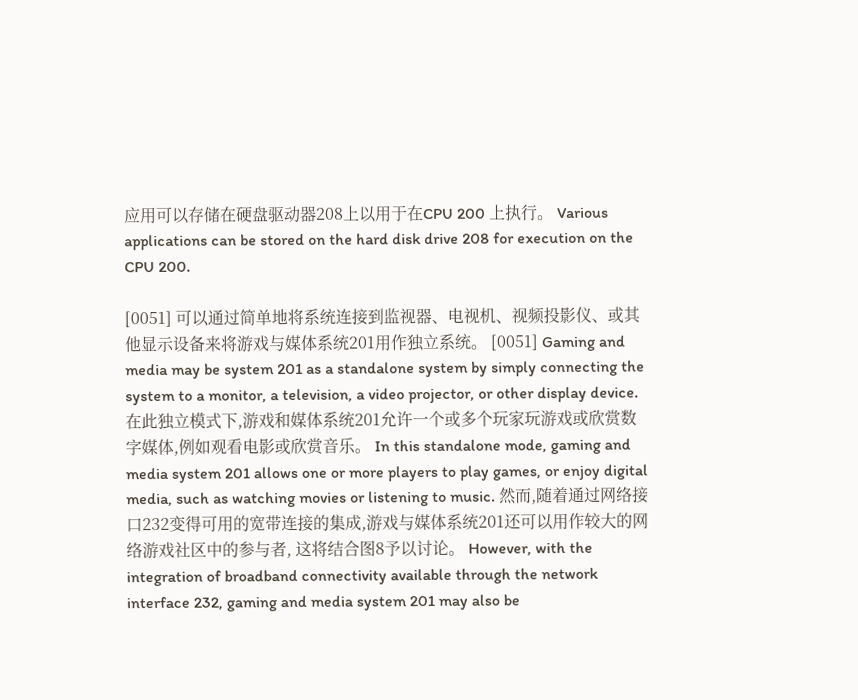应用可以存储在硬盘驱动器208上以用于在CPU 200 上执行。 Various applications can be stored on the hard disk drive 208 for execution on the CPU 200.

[0051] 可以通过简单地将系统连接到监视器、电视机、视频投影仪、或其他显示设备来将游戏与媒体系统201用作独立系统。 [0051] Gaming and media may be system 201 as a standalone system by simply connecting the system to a monitor, a television, a video projector, or other display device. 在此独立模式下,游戏和媒体系统201允许一个或多个玩家玩游戏或欣赏数字媒体,例如观看电影或欣赏音乐。 In this standalone mode, gaming and media system 201 allows one or more players to play games, or enjoy digital media, such as watching movies or listening to music. 然而,随着通过网络接口232变得可用的宽带连接的集成,游戏与媒体系统201还可以用作较大的网络游戏社区中的参与者, 这将结合图8予以讨论。 However, with the integration of broadband connectivity available through the network interface 232, gaming and media system 201 may also be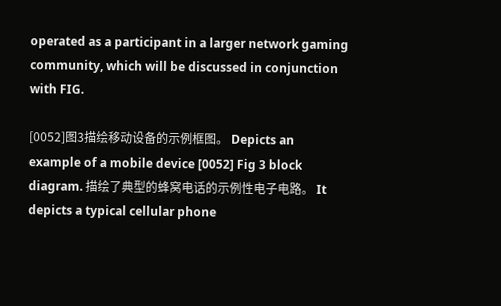operated as a participant in a larger network gaming community, which will be discussed in conjunction with FIG.

[0052]图3描绘移动设备的示例框图。 Depicts an example of a mobile device [0052] Fig 3 block diagram. 描绘了典型的蜂窝电话的示例性电子电路。 It depicts a typical cellular phone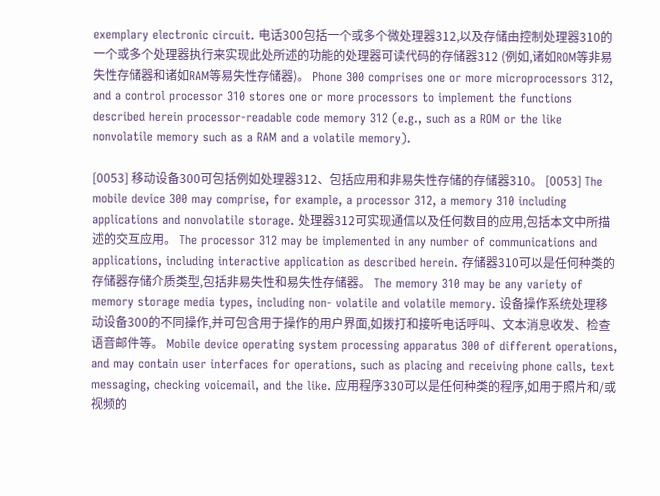exemplary electronic circuit. 电话300包括一个或多个微处理器312,以及存储由控制处理器310的一个或多个处理器执行来实现此处所述的功能的处理器可读代码的存储器312 (例如,诸如ROM等非易失性存储器和诸如RAM等易失性存储器)。 Phone 300 comprises one or more microprocessors 312, and a control processor 310 stores one or more processors to implement the functions described herein processor-readable code memory 312 (e.g., such as a ROM or the like nonvolatile memory such as a RAM and a volatile memory).

[0053] 移动设备300可包括例如处理器312、包括应用和非易失性存储的存储器310。 [0053] The mobile device 300 may comprise, for example, a processor 312, a memory 310 including applications and nonvolatile storage. 处理器312可实现通信以及任何数目的应用,包括本文中所描述的交互应用。 The processor 312 may be implemented in any number of communications and applications, including interactive application as described herein. 存储器310可以是任何种类的存储器存储介质类型,包括非易失性和易失性存储器。 The memory 310 may be any variety of memory storage media types, including non- volatile and volatile memory. 设备操作系统处理移动设备300的不同操作,并可包含用于操作的用户界面,如拨打和接听电话呼叫、文本消息收发、检查语音邮件等。 Mobile device operating system processing apparatus 300 of different operations, and may contain user interfaces for operations, such as placing and receiving phone calls, text messaging, checking voicemail, and the like. 应用程序330可以是任何种类的程序,如用于照片和/或视频的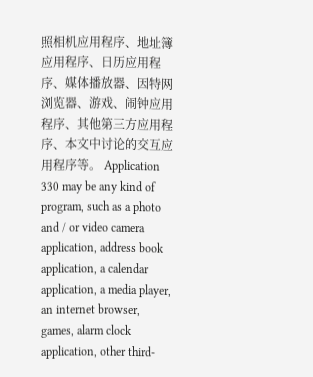照相机应用程序、地址簿应用程序、日历应用程序、媒体播放器、因特网浏览器、游戏、闹钟应用程序、其他第三方应用程序、本文中讨论的交互应用程序等。 Application 330 may be any kind of program, such as a photo and / or video camera application, address book application, a calendar application, a media player, an internet browser, games, alarm clock application, other third-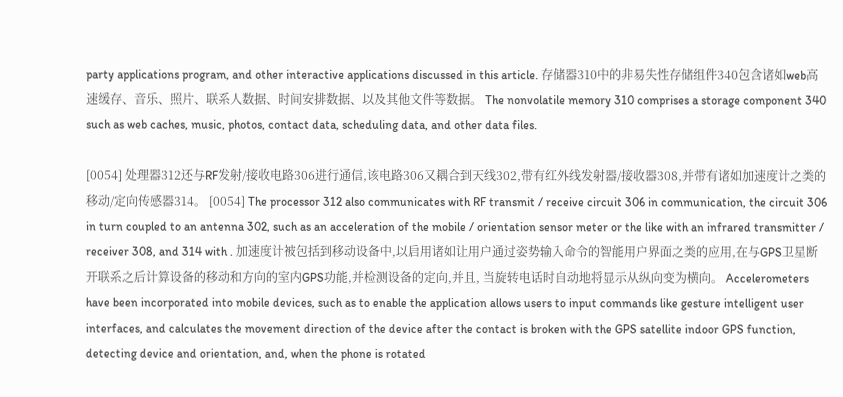party applications program, and other interactive applications discussed in this article. 存储器310中的非易失性存储组件340包含诸如web高速缓存、音乐、照片、联系人数据、时间安排数据、以及其他文件等数据。 The nonvolatile memory 310 comprises a storage component 340 such as web caches, music, photos, contact data, scheduling data, and other data files.

[0054] 处理器312还与RF发射/接收电路306进行通信,该电路306又耦合到天线302,带有红外线发射器/接收器308,并带有诸如加速度计之类的移动/定向传感器314。 [0054] The processor 312 also communicates with RF transmit / receive circuit 306 in communication, the circuit 306 in turn coupled to an antenna 302, such as an acceleration of the mobile / orientation sensor meter or the like with an infrared transmitter / receiver 308, and 314 with . 加速度计被包括到移动设备中,以启用诸如让用户通过姿势输入命令的智能用户界面之类的应用,在与GPS卫星断开联系之后计算设备的移动和方向的室内GPS功能,并检测设备的定向,并且, 当旋转电话时自动地将显示从纵向变为横向。 Accelerometers have been incorporated into mobile devices, such as to enable the application allows users to input commands like gesture intelligent user interfaces, and calculates the movement direction of the device after the contact is broken with the GPS satellite indoor GPS function, detecting device and orientation, and, when the phone is rotated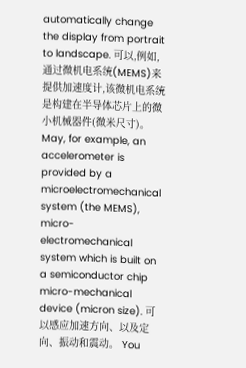automatically change the display from portrait to landscape. 可以,例如,通过微机电系统(MEMS)来提供加速度计,该微机电系统是构建在半导体芯片上的微小机械器件(微米尺寸)。 May, for example, an accelerometer is provided by a microelectromechanical system (the MEMS), micro-electromechanical system which is built on a semiconductor chip micro-mechanical device (micron size). 可以感应加速方向、以及定向、振动和震动。 You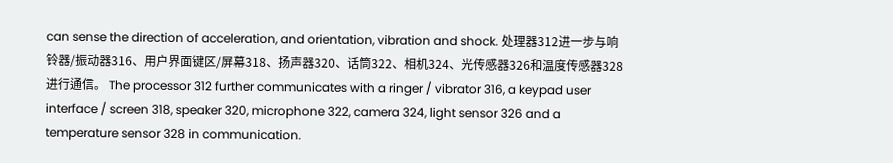can sense the direction of acceleration, and orientation, vibration and shock. 处理器312进一步与响铃器/振动器316、用户界面键区/屏幕318、扬声器320、话筒322、相机324、光传感器326和温度传感器328进行通信。 The processor 312 further communicates with a ringer / vibrator 316, a keypad user interface / screen 318, speaker 320, microphone 322, camera 324, light sensor 326 and a temperature sensor 328 in communication.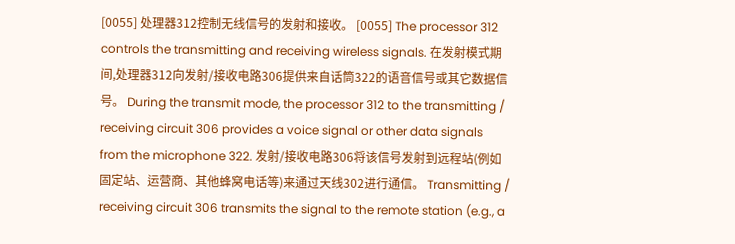[0055] 处理器312控制无线信号的发射和接收。 [0055] The processor 312 controls the transmitting and receiving wireless signals. 在发射模式期间,处理器312向发射/接收电路306提供来自话筒322的语音信号或其它数据信号。 During the transmit mode, the processor 312 to the transmitting / receiving circuit 306 provides a voice signal or other data signals from the microphone 322. 发射/接收电路306将该信号发射到远程站(例如固定站、运营商、其他蜂窝电话等)来通过天线302进行通信。 Transmitting / receiving circuit 306 transmits the signal to the remote station (e.g., a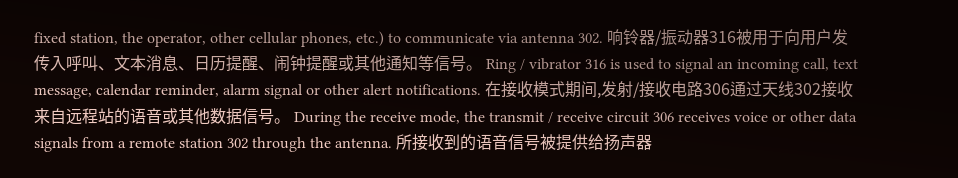fixed station, the operator, other cellular phones, etc.) to communicate via antenna 302. 响铃器/振动器316被用于向用户发传入呼叫、文本消息、日历提醒、闹钟提醒或其他通知等信号。 Ring / vibrator 316 is used to signal an incoming call, text message, calendar reminder, alarm signal or other alert notifications. 在接收模式期间,发射/接收电路306通过天线302接收来自远程站的语音或其他数据信号。 During the receive mode, the transmit / receive circuit 306 receives voice or other data signals from a remote station 302 through the antenna. 所接收到的语音信号被提供给扬声器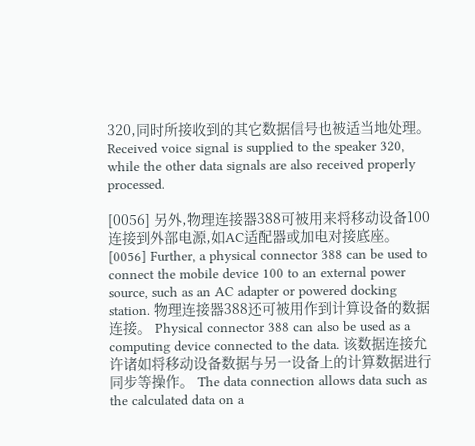320,同时所接收到的其它数据信号也被适当地处理。 Received voice signal is supplied to the speaker 320, while the other data signals are also received properly processed.

[0056] 另外,物理连接器388可被用来将移动设备100连接到外部电源,如AC适配器或加电对接底座。 [0056] Further, a physical connector 388 can be used to connect the mobile device 100 to an external power source, such as an AC adapter or powered docking station. 物理连接器388还可被用作到计算设备的数据连接。 Physical connector 388 can also be used as a computing device connected to the data. 该数据连接允许诸如将移动设备数据与另一设备上的计算数据进行同步等操作。 The data connection allows data such as the calculated data on a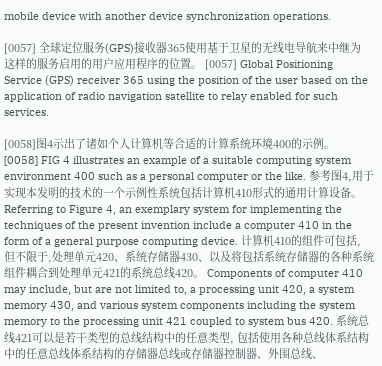mobile device with another device synchronization operations.

[0057] 全球定位服务(GPS)接收器365使用基于卫星的无线电导航来中继为这样的服务启用的用户应用程序的位置。 [0057] Global Positioning Service (GPS) receiver 365 using the position of the user based on the application of radio navigation satellite to relay enabled for such services.

[0058]图4示出了诸如个人计算机等合适的计算系统环境400的示例。 [0058] FIG 4 illustrates an example of a suitable computing system environment 400 such as a personal computer or the like. 参考图4,用于实现本发明的技术的一个示例性系统包括计算机410形式的通用计算设备。 Referring to Figure 4, an exemplary system for implementing the techniques of the present invention include a computer 410 in the form of a general purpose computing device. 计算机410的组件可包括,但不限于,处理单元420、系统存储器430、以及将包括系统存储器的各种系统组件耦合到处理单元421的系统总线420。 Components of computer 410 may include, but are not limited to, a processing unit 420, a system memory 430, and various system components including the system memory to the processing unit 421 coupled to system bus 420. 系统总线421可以是若干类型的总线结构中的任意类型, 包括使用各种总线体系结构中的任意总线体系结构的存储器总线或存储器控制器、外围总线、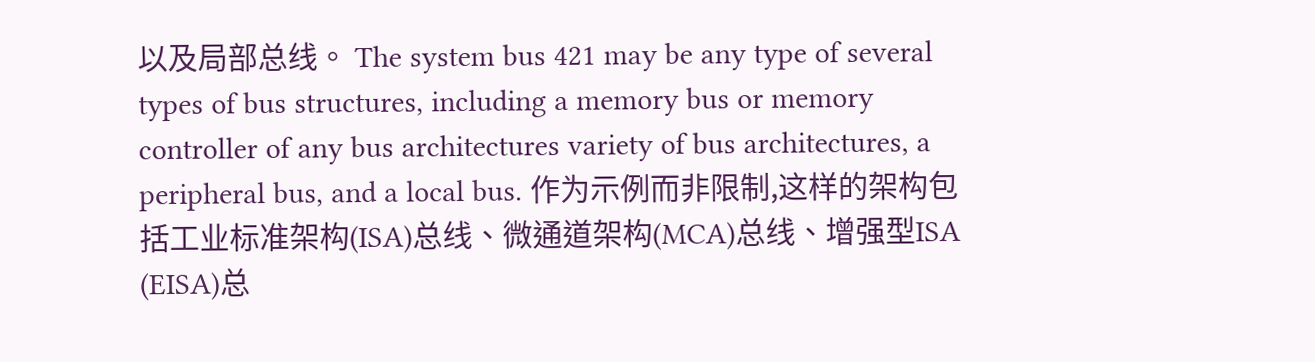以及局部总线。 The system bus 421 may be any type of several types of bus structures, including a memory bus or memory controller of any bus architectures variety of bus architectures, a peripheral bus, and a local bus. 作为示例而非限制,这样的架构包括工业标准架构(ISA)总线、微通道架构(MCA)总线、增强型ISA (EISA)总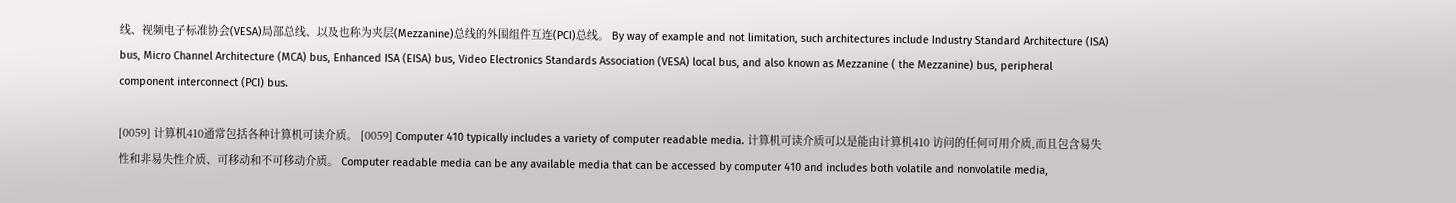线、视频电子标准协会(VESA)局部总线、以及也称为夹层(Mezzanine)总线的外围组件互连(PCI)总线。 By way of example and not limitation, such architectures include Industry Standard Architecture (ISA) bus, Micro Channel Architecture (MCA) bus, Enhanced ISA (EISA) bus, Video Electronics Standards Association (VESA) local bus, and also known as Mezzanine ( the Mezzanine) bus, peripheral component interconnect (PCI) bus.

[0059] 计算机410通常包括各种计算机可读介质。 [0059] Computer 410 typically includes a variety of computer readable media. 计算机可读介质可以是能由计算机410 访问的任何可用介质,而且包含易失性和非易失性介质、可移动和不可移动介质。 Computer readable media can be any available media that can be accessed by computer 410 and includes both volatile and nonvolatile media,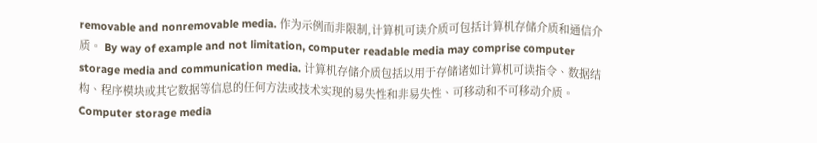removable and nonremovable media. 作为示例而非限制,计算机可读介质可包括计算机存储介质和通信介质。 By way of example and not limitation, computer readable media may comprise computer storage media and communication media. 计算机存储介质包括以用于存储诸如计算机可读指令、数据结构、程序模块或其它数据等信息的任何方法或技术实现的易失性和非易失性、可移动和不可移动介质。 Computer storage media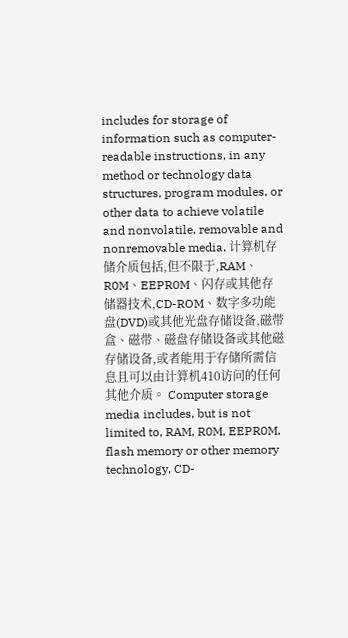includes for storage of information such as computer-readable instructions, in any method or technology data structures, program modules, or other data to achieve volatile and nonvolatile, removable and nonremovable media. 计算机存储介质包括,但不限于,RAM、 R0M、EEPR0M、闪存或其他存储器技术,CD-ROM、数字多功能盘(DVD)或其他光盘存储设备,磁带盒、磁带、磁盘存储设备或其他磁存储设备,或者能用于存储所需信息且可以由计算机410访问的任何其他介质。 Computer storage media includes, but is not limited to, RAM, R0M, EEPR0M, flash memory or other memory technology, CD-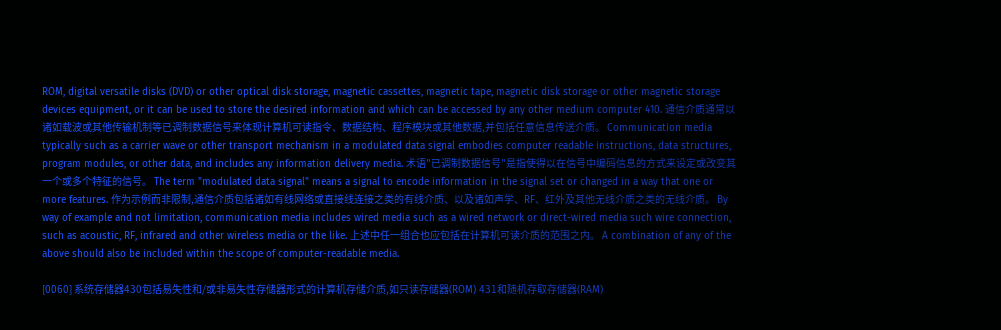ROM, digital versatile disks (DVD) or other optical disk storage, magnetic cassettes, magnetic tape, magnetic disk storage or other magnetic storage devices equipment, or it can be used to store the desired information and which can be accessed by any other medium computer 410. 通信介质通常以诸如载波或其他传输机制等已调制数据信号来体现计算机可读指令、数据结构、程序模块或其他数据,并包括任意信息传送介质。 Communication media typically such as a carrier wave or other transport mechanism in a modulated data signal embodies computer readable instructions, data structures, program modules, or other data, and includes any information delivery media. 术语"已调制数据信号"是指使得以在信号中编码信息的方式来设定或改变其一个或多个特征的信号。 The term "modulated data signal" means a signal to encode information in the signal set or changed in a way that one or more features. 作为示例而非限制,通信介质包括诸如有线网络或直接线连接之类的有线介质、以及诸如声学、RF、红外及其他无线介质之类的无线介质。 By way of example and not limitation, communication media includes wired media such as a wired network or direct-wired media such wire connection, such as acoustic, RF, infrared and other wireless media or the like. 上述中任一组合也应包括在计算机可读介质的范围之内。 A combination of any of the above should also be included within the scope of computer-readable media.

[0060] 系统存储器430包括易失性和/或非易失性存储器形式的计算机存储介质,如只读存储器(ROM) 431和随机存取存储器(RAM)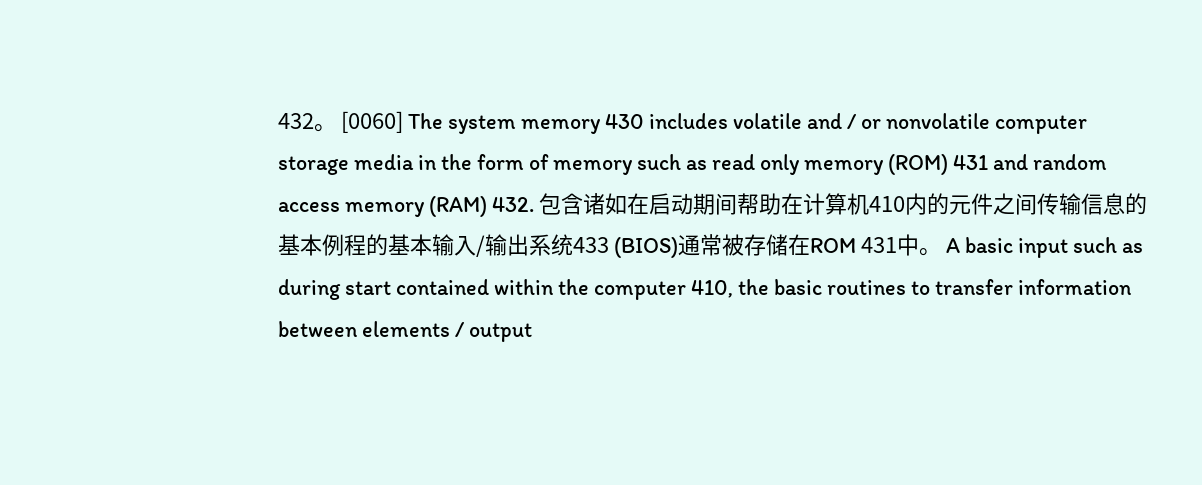432。 [0060] The system memory 430 includes volatile and / or nonvolatile computer storage media in the form of memory such as read only memory (ROM) 431 and random access memory (RAM) 432. 包含诸如在启动期间帮助在计算机410内的元件之间传输信息的基本例程的基本输入/输出系统433 (BIOS)通常被存储在ROM 431中。 A basic input such as during start contained within the computer 410, the basic routines to transfer information between elements / output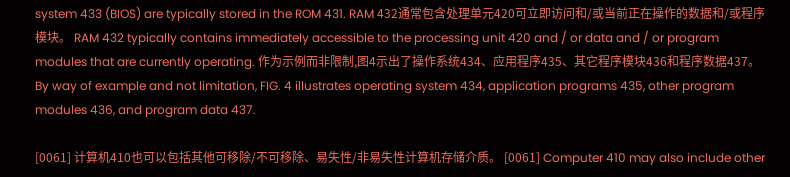system 433 (BIOS) are typically stored in the ROM 431. RAM 432通常包含处理单元420可立即访问和/或当前正在操作的数据和/或程序模块。 RAM 432 typically contains immediately accessible to the processing unit 420 and / or data and / or program modules that are currently operating. 作为示例而非限制,图4示出了操作系统434、应用程序435、其它程序模块436和程序数据437。 By way of example and not limitation, FIG. 4 illustrates operating system 434, application programs 435, other program modules 436, and program data 437.

[0061] 计算机410也可以包括其他可移除/不可移除、易失性/非易失性计算机存储介质。 [0061] Computer 410 may also include other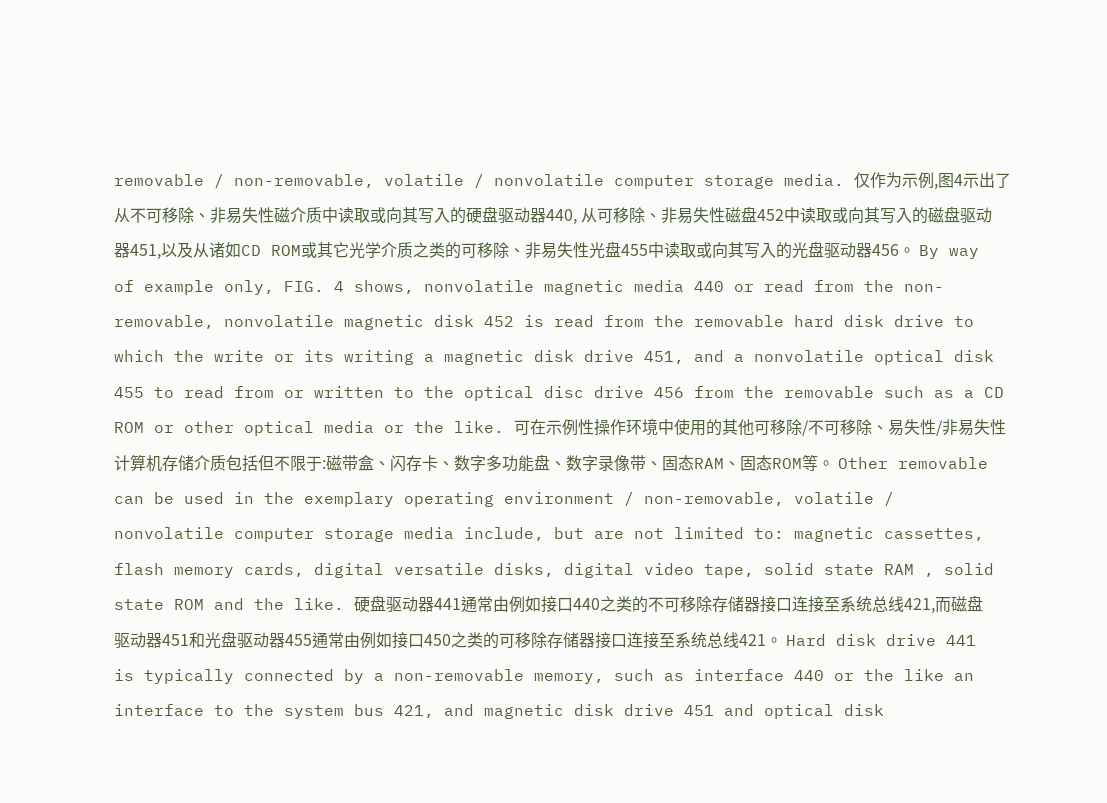removable / non-removable, volatile / nonvolatile computer storage media. 仅作为示例,图4示出了从不可移除、非易失性磁介质中读取或向其写入的硬盘驱动器440, 从可移除、非易失性磁盘452中读取或向其写入的磁盘驱动器451,以及从诸如CD ROM或其它光学介质之类的可移除、非易失性光盘455中读取或向其写入的光盘驱动器456。 By way of example only, FIG. 4 shows, nonvolatile magnetic media 440 or read from the non-removable, nonvolatile magnetic disk 452 is read from the removable hard disk drive to which the write or its writing a magnetic disk drive 451, and a nonvolatile optical disk 455 to read from or written to the optical disc drive 456 from the removable such as a CD ROM or other optical media or the like. 可在示例性操作环境中使用的其他可移除/不可移除、易失性/非易失性计算机存储介质包括但不限于:磁带盒、闪存卡、数字多功能盘、数字录像带、固态RAM、固态ROM等。 Other removable can be used in the exemplary operating environment / non-removable, volatile / nonvolatile computer storage media include, but are not limited to: magnetic cassettes, flash memory cards, digital versatile disks, digital video tape, solid state RAM , solid state ROM and the like. 硬盘驱动器441通常由例如接口440之类的不可移除存储器接口连接至系统总线421,而磁盘驱动器451和光盘驱动器455通常由例如接口450之类的可移除存储器接口连接至系统总线421。 Hard disk drive 441 is typically connected by a non-removable memory, such as interface 440 or the like an interface to the system bus 421, and magnetic disk drive 451 and optical disk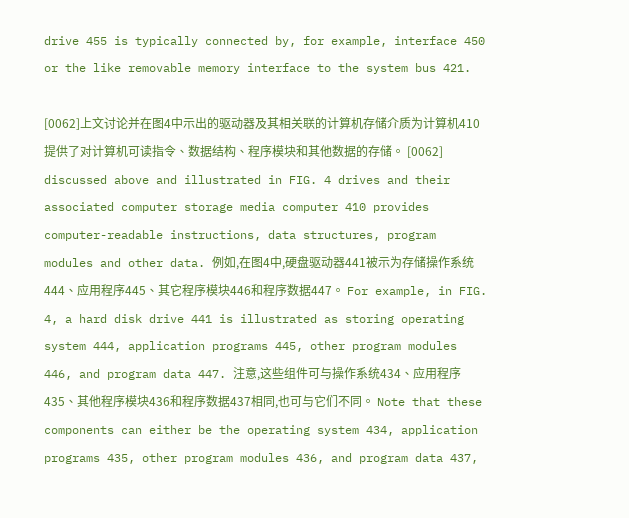drive 455 is typically connected by, for example, interface 450 or the like removable memory interface to the system bus 421.

[0062]上文讨论并在图4中示出的驱动器及其相关联的计算机存储介质为计算机410提供了对计算机可读指令、数据结构、程序模块和其他数据的存储。 [0062] discussed above and illustrated in FIG. 4 drives and their associated computer storage media computer 410 provides computer-readable instructions, data structures, program modules and other data. 例如,在图4中,硬盘驱动器441被示为存储操作系统444、应用程序445、其它程序模块446和程序数据447。 For example, in FIG. 4, a hard disk drive 441 is illustrated as storing operating system 444, application programs 445, other program modules 446, and program data 447. 注意,这些组件可与操作系统434、应用程序435、其他程序模块436和程序数据437相同,也可与它们不同。 Note that these components can either be the operating system 434, application programs 435, other program modules 436, and program data 437,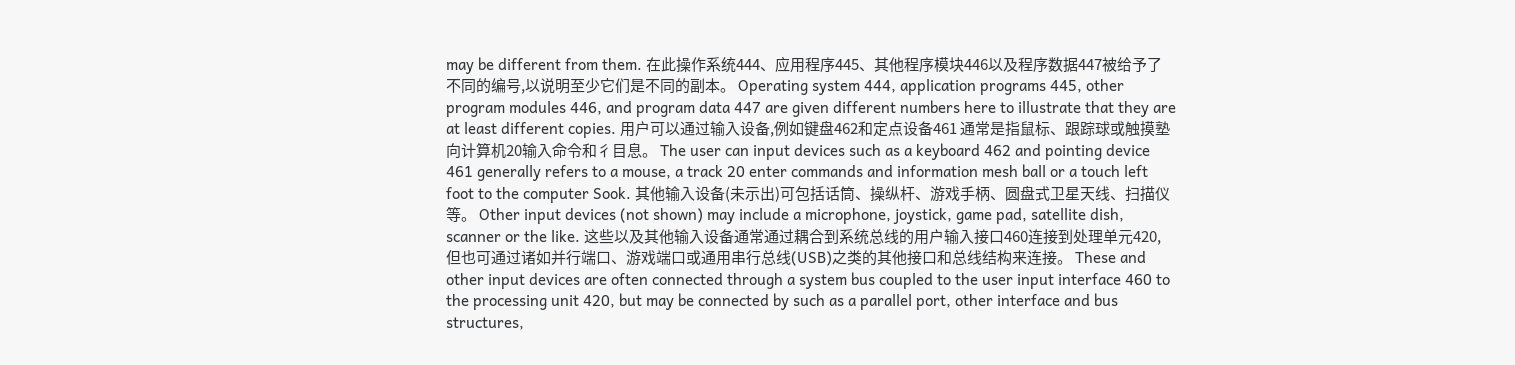may be different from them. 在此操作系统444、应用程序445、其他程序模块446以及程序数据447被给予了不同的编号,以说明至少它们是不同的副本。 Operating system 444, application programs 445, other program modules 446, and program data 447 are given different numbers here to illustrate that they are at least different copies. 用户可以通过输入设备,例如键盘462和定点设备461 通常是指鼠标、跟踪球或触摸塾向计算机20输入命令和彳目息。 The user can input devices such as a keyboard 462 and pointing device 461 generally refers to a mouse, a track 20 enter commands and information mesh ball or a touch left foot to the computer Sook. 其他输入设备(未示出)可包括话筒、操纵杆、游戏手柄、圆盘式卫星天线、扫描仪等。 Other input devices (not shown) may include a microphone, joystick, game pad, satellite dish, scanner or the like. 这些以及其他输入设备通常通过耦合到系统总线的用户输入接口460连接到处理单元420,但也可通过诸如并行端口、游戏端口或通用串行总线(USB)之类的其他接口和总线结构来连接。 These and other input devices are often connected through a system bus coupled to the user input interface 460 to the processing unit 420, but may be connected by such as a parallel port, other interface and bus structures,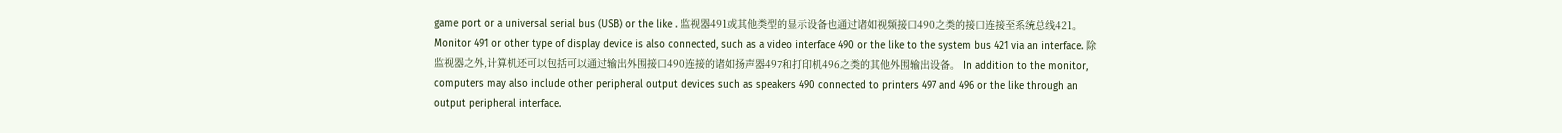game port or a universal serial bus (USB) or the like . 监视器491或其他类型的显示设备也通过诸如视频接口490之类的接口连接至系统总线421。 Monitor 491 or other type of display device is also connected, such as a video interface 490 or the like to the system bus 421 via an interface. 除监视器之外,计算机还可以包括可以通过输出外围接口490连接的诸如扬声器497和打印机496之类的其他外围输出设备。 In addition to the monitor, computers may also include other peripheral output devices such as speakers 490 connected to printers 497 and 496 or the like through an output peripheral interface.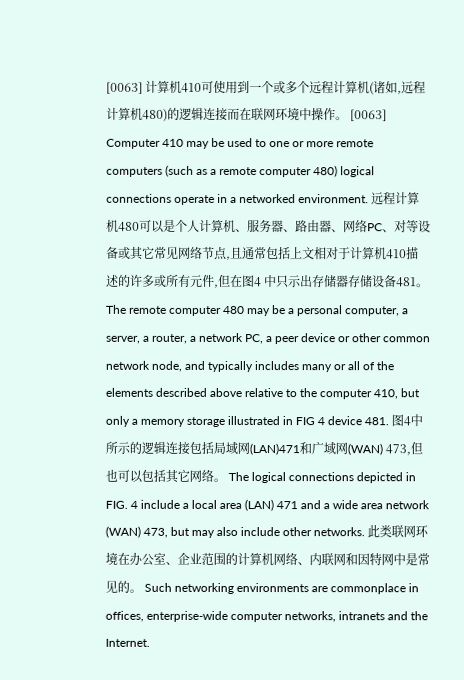[0063] 计算机410可使用到一个或多个远程计算机(诸如,远程计算机480)的逻辑连接而在联网环境中操作。 [0063] Computer 410 may be used to one or more remote computers (such as a remote computer 480) logical connections operate in a networked environment. 远程计算机480可以是个人计算机、服务器、路由器、网络PC、对等设备或其它常见网络节点,且通常包括上文相对于计算机410描述的许多或所有元件,但在图4 中只示出存储器存储设备481。 The remote computer 480 may be a personal computer, a server, a router, a network PC, a peer device or other common network node, and typically includes many or all of the elements described above relative to the computer 410, but only a memory storage illustrated in FIG 4 device 481. 图4中所示的逻辑连接包括局域网(LAN)471和广域网(WAN) 473,但也可以包括其它网络。 The logical connections depicted in FIG. 4 include a local area (LAN) 471 and a wide area network (WAN) 473, but may also include other networks. 此类联网环境在办公室、企业范围的计算机网络、内联网和因特网中是常见的。 Such networking environments are commonplace in offices, enterprise-wide computer networks, intranets and the Internet.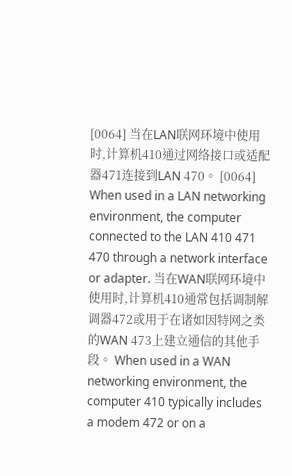[0064] 当在LAN联网环境中使用时,计算机410通过网络接口或适配器471连接到LAN 470。 [0064] When used in a LAN networking environment, the computer connected to the LAN 410 471 470 through a network interface or adapter. 当在WAN联网环境中使用时,计算机410通常包括调制解调器472或用于在诸如因特网之类的WAN 473上建立通信的其他手段。 When used in a WAN networking environment, the computer 410 typically includes a modem 472 or on a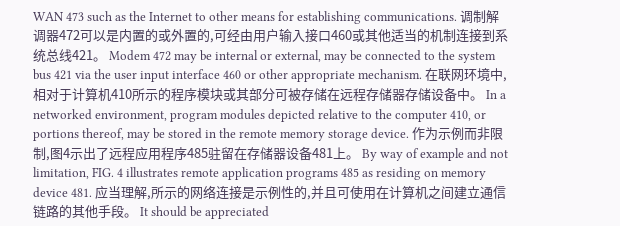WAN 473 such as the Internet to other means for establishing communications. 调制解调器472可以是内置的或外置的,可经由用户输入接口460或其他适当的机制连接到系统总线421。 Modem 472 may be internal or external, may be connected to the system bus 421 via the user input interface 460 or other appropriate mechanism. 在联网环境中,相对于计算机410所示的程序模块或其部分可被存储在远程存储器存储设备中。 In a networked environment, program modules depicted relative to the computer 410, or portions thereof, may be stored in the remote memory storage device. 作为示例而非限制,图4示出了远程应用程序485驻留在存储器设备481上。 By way of example and not limitation, FIG. 4 illustrates remote application programs 485 as residing on memory device 481. 应当理解,所示的网络连接是示例性的,并且可使用在计算机之间建立通信链路的其他手段。 It should be appreciated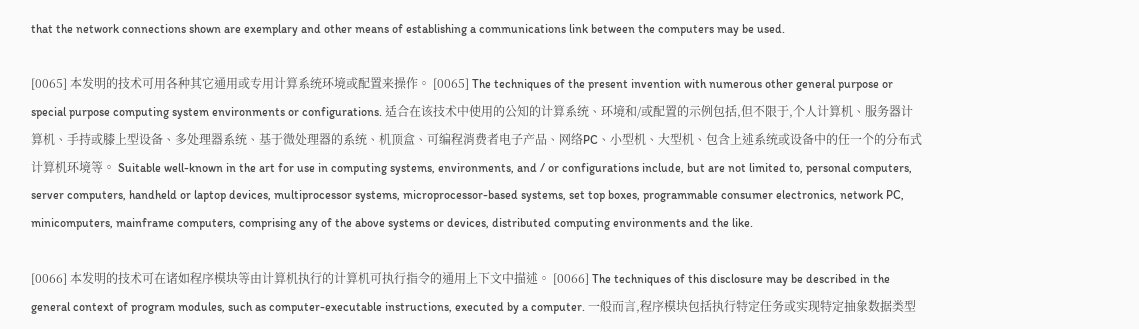that the network connections shown are exemplary and other means of establishing a communications link between the computers may be used.

[0065] 本发明的技术可用各种其它通用或专用计算系统环境或配置来操作。 [0065] The techniques of the present invention with numerous other general purpose or special purpose computing system environments or configurations. 适合在该技术中使用的公知的计算系统、环境和/或配置的示例包括,但不限于,个人计算机、服务器计算机、手持或膝上型设备、多处理器系统、基于微处理器的系统、机顶盒、可编程消费者电子产品、网络PC、小型机、大型机、包含上述系统或设备中的任一个的分布式计算机环境等。 Suitable well-known in the art for use in computing systems, environments, and / or configurations include, but are not limited to, personal computers, server computers, handheld or laptop devices, multiprocessor systems, microprocessor-based systems, set top boxes, programmable consumer electronics, network PC, minicomputers, mainframe computers, comprising any of the above systems or devices, distributed computing environments and the like.

[0066] 本发明的技术可在诸如程序模块等由计算机执行的计算机可执行指令的通用上下文中描述。 [0066] The techniques of this disclosure may be described in the general context of program modules, such as computer-executable instructions, executed by a computer. 一般而言,程序模块包括执行特定任务或实现特定抽象数据类型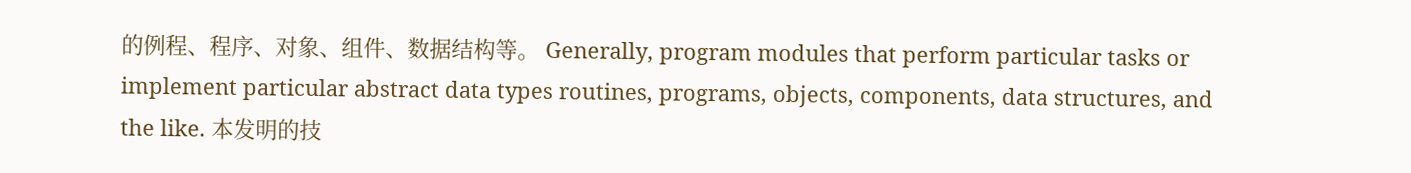的例程、程序、对象、组件、数据结构等。 Generally, program modules that perform particular tasks or implement particular abstract data types routines, programs, objects, components, data structures, and the like. 本发明的技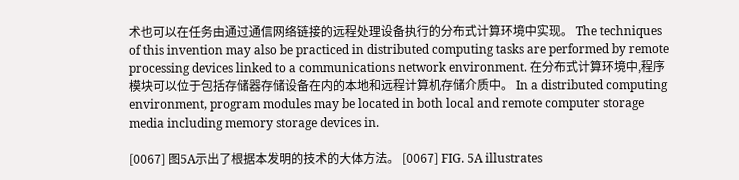术也可以在任务由通过通信网络链接的远程处理设备执行的分布式计算环境中实现。 The techniques of this invention may also be practiced in distributed computing tasks are performed by remote processing devices linked to a communications network environment. 在分布式计算环境中,程序模块可以位于包括存储器存储设备在内的本地和远程计算机存储介质中。 In a distributed computing environment, program modules may be located in both local and remote computer storage media including memory storage devices in.

[0067] 图5A示出了根据本发明的技术的大体方法。 [0067] FIG. 5A illustrates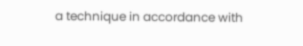a technique in accordance with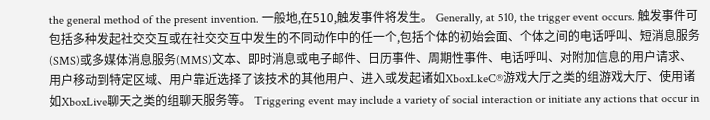the general method of the present invention. 一般地,在510,触发事件将发生。 Generally, at 510, the trigger event occurs. 触发事件可包括多种发起社交交互或在社交交互中发生的不同动作中的任一个,包括个体的初始会面、个体之间的电话呼叫、短消息服务(SMS)或多媒体消息服务(MMS)文本、即时消息或电子邮件、日历事件、周期性事件、电话呼叫、对附加信息的用户请求、用户移动到特定区域、用户靠近选择了该技术的其他用户、进入或发起诸如XboxLkeC®游戏大厅之类的组游戏大厅、使用诸如XboxLive聊天之类的组聊天服务等。 Triggering event may include a variety of social interaction or initiate any actions that occur in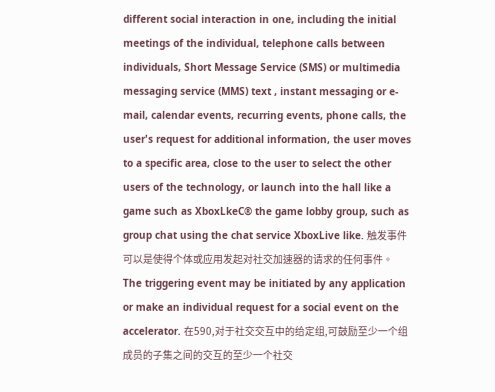different social interaction in one, including the initial meetings of the individual, telephone calls between individuals, Short Message Service (SMS) or multimedia messaging service (MMS) text , instant messaging or e-mail, calendar events, recurring events, phone calls, the user's request for additional information, the user moves to a specific area, close to the user to select the other users of the technology, or launch into the hall like a game such as XboxLkeC® the game lobby group, such as group chat using the chat service XboxLive like. 触发事件可以是使得个体或应用发起对社交加速器的请求的任何事件。 The triggering event may be initiated by any application or make an individual request for a social event on the accelerator. 在590,对于社交交互中的给定组,可鼓励至少一个组成员的子集之间的交互的至少一个社交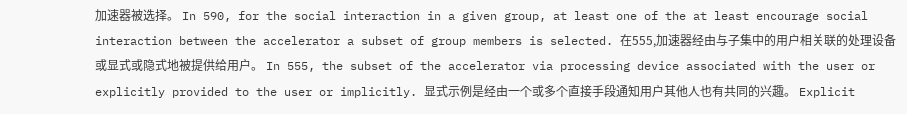加速器被选择。 In 590, for the social interaction in a given group, at least one of the at least encourage social interaction between the accelerator a subset of group members is selected. 在555,加速器经由与子集中的用户相关联的处理设备或显式或隐式地被提供给用户。 In 555, the subset of the accelerator via processing device associated with the user or explicitly provided to the user or implicitly. 显式示例是经由一个或多个直接手段通知用户其他人也有共同的兴趣。 Explicit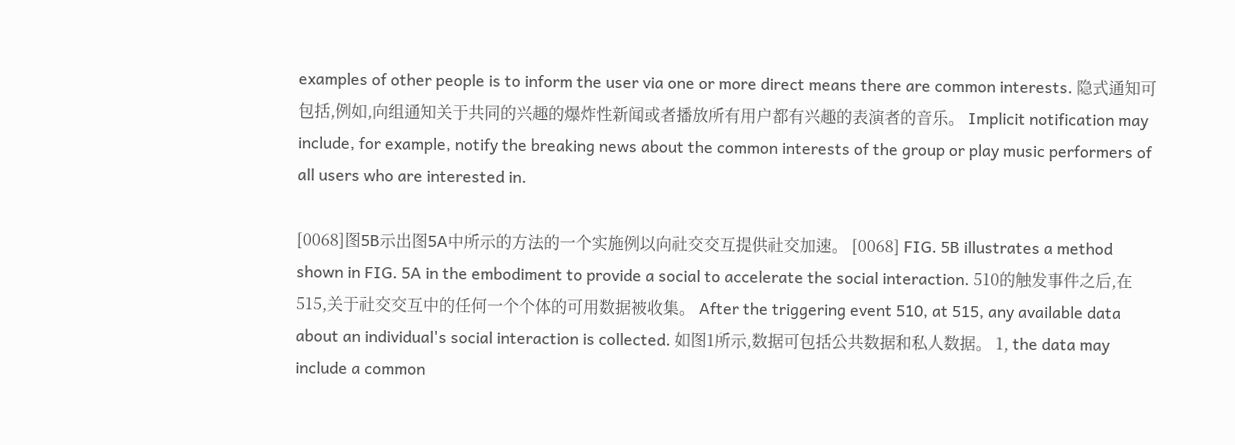examples of other people is to inform the user via one or more direct means there are common interests. 隐式通知可包括,例如,向组通知关于共同的兴趣的爆炸性新闻或者播放所有用户都有兴趣的表演者的音乐。 Implicit notification may include, for example, notify the breaking news about the common interests of the group or play music performers of all users who are interested in.

[0068]图5B示出图5A中所示的方法的一个实施例以向社交交互提供社交加速。 [0068] FIG. 5B illustrates a method shown in FIG. 5A in the embodiment to provide a social to accelerate the social interaction. 510的触发事件之后,在515,关于社交交互中的任何一个个体的可用数据被收集。 After the triggering event 510, at 515, any available data about an individual's social interaction is collected. 如图1所示,数据可包括公共数据和私人数据。 1, the data may include a common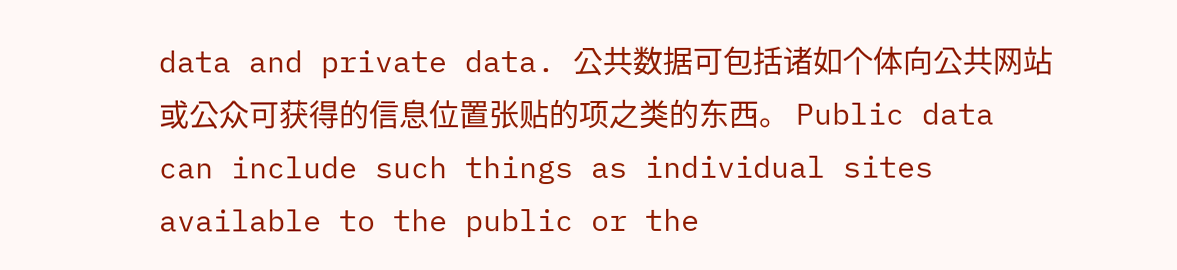data and private data. 公共数据可包括诸如个体向公共网站或公众可获得的信息位置张贴的项之类的东西。 Public data can include such things as individual sites available to the public or the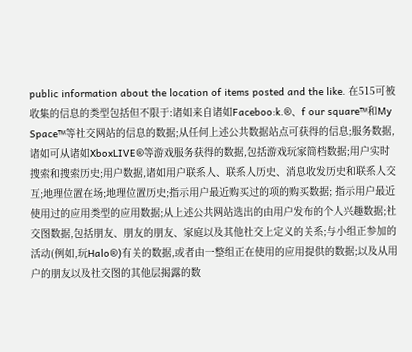public information about the location of items posted and the like. 在515可被收集的信息的类型包括但不限于:诸如来自诸如Faceboo:k.®、f our square™和My Space™等社交网站的信息的数据;从任何上述公共数据站点可获得的信息;服务数据,诸如可从诸如XboxLIVE®等游戏服务获得的数据,包括游戏玩家简档数据;用户实时搜索和搜索历史;用户数据,诸如用户联系人、联系人历史、消息收发历史和联系人交互;地理位置在场;地理位置历史;指示用户最近购买过的项的购买数据; 指示用户最近使用过的应用类型的应用数据;从上述公共网站选出的由用户发布的个人兴趣数据;社交图数据,包括朋友、朋友的朋友、家庭以及其他社交上定义的关系;与小组正参加的活动(例如,玩Halo®)有关的数据,或者由一整组正在使用的应用提供的数据;以及从用户的朋友以及社交图的其他层揭露的数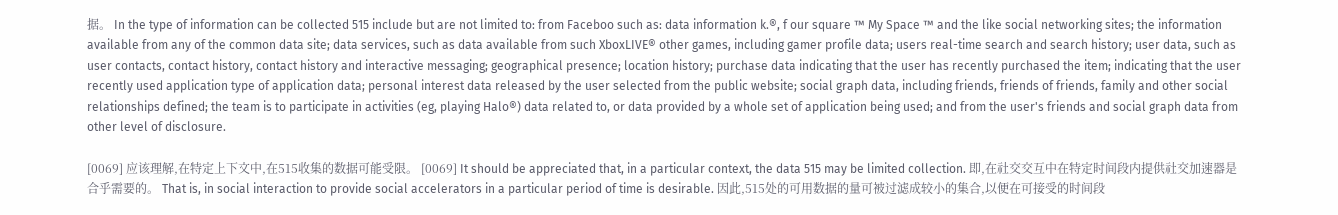据。 In the type of information can be collected 515 include but are not limited to: from Faceboo such as: data information k.®, f our square ™ My Space ™ and the like social networking sites; the information available from any of the common data site; data services, such as data available from such XboxLIVE® other games, including gamer profile data; users real-time search and search history; user data, such as user contacts, contact history, contact history and interactive messaging; geographical presence; location history; purchase data indicating that the user has recently purchased the item; indicating that the user recently used application type of application data; personal interest data released by the user selected from the public website; social graph data, including friends, friends of friends, family and other social relationships defined; the team is to participate in activities (eg, playing Halo®) data related to, or data provided by a whole set of application being used; and from the user's friends and social graph data from other level of disclosure.

[0069] 应该理解,在特定上下文中,在515收集的数据可能受限。 [0069] It should be appreciated that, in a particular context, the data 515 may be limited collection. 即,在社交交互中在特定时间段内提供社交加速器是合乎需要的。 That is, in social interaction to provide social accelerators in a particular period of time is desirable. 因此,515处的可用数据的量可被过滤成较小的集合,以便在可接受的时间段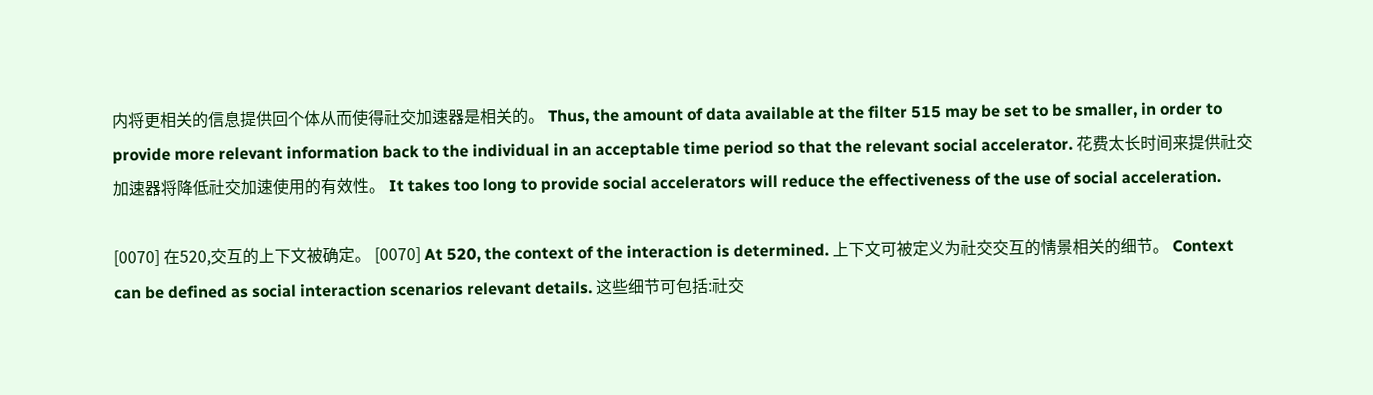内将更相关的信息提供回个体从而使得社交加速器是相关的。 Thus, the amount of data available at the filter 515 may be set to be smaller, in order to provide more relevant information back to the individual in an acceptable time period so that the relevant social accelerator. 花费太长时间来提供社交加速器将降低社交加速使用的有效性。 It takes too long to provide social accelerators will reduce the effectiveness of the use of social acceleration.

[0070] 在520,交互的上下文被确定。 [0070] At 520, the context of the interaction is determined. 上下文可被定义为社交交互的情景相关的细节。 Context can be defined as social interaction scenarios relevant details. 这些细节可包括:社交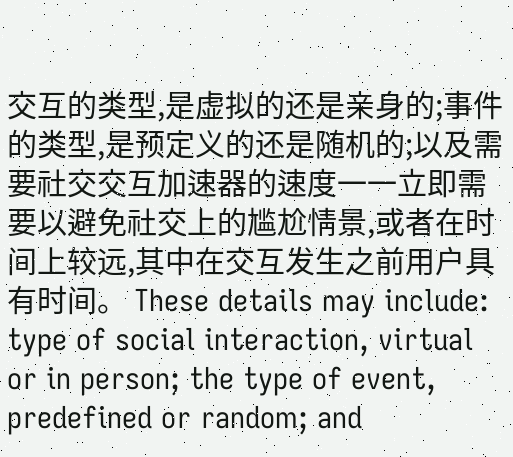交互的类型,是虚拟的还是亲身的;事件的类型,是预定义的还是随机的;以及需要社交交互加速器的速度一一立即需要以避免社交上的尴尬情景,或者在时间上较远,其中在交互发生之前用户具有时间。 These details may include: type of social interaction, virtual or in person; the type of event, predefined or random; and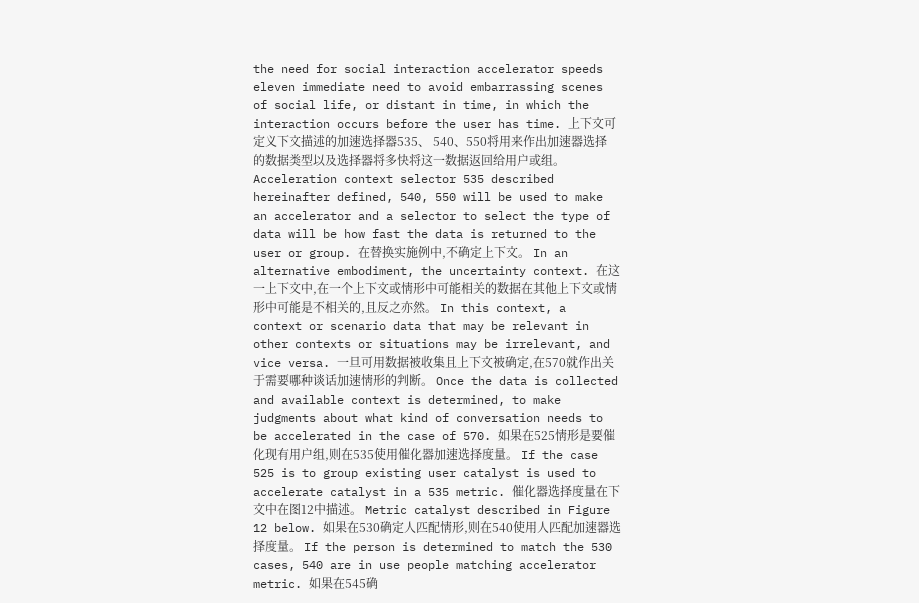the need for social interaction accelerator speeds eleven immediate need to avoid embarrassing scenes of social life, or distant in time, in which the interaction occurs before the user has time. 上下文可定义下文描述的加速选择器535、 540、550将用来作出加速器选择的数据类型以及选择器将多快将这一数据返回给用户或组。 Acceleration context selector 535 described hereinafter defined, 540, 550 will be used to make an accelerator and a selector to select the type of data will be how fast the data is returned to the user or group. 在替换实施例中,不确定上下文。 In an alternative embodiment, the uncertainty context. 在这一上下文中,在一个上下文或情形中可能相关的数据在其他上下文或情形中可能是不相关的,且反之亦然。 In this context, a context or scenario data that may be relevant in other contexts or situations may be irrelevant, and vice versa. 一旦可用数据被收集且上下文被确定,在570就作出关于需要哪种谈话加速情形的判断。 Once the data is collected and available context is determined, to make judgments about what kind of conversation needs to be accelerated in the case of 570. 如果在525情形是要催化现有用户组,则在535使用催化器加速选择度量。 If the case 525 is to group existing user catalyst is used to accelerate catalyst in a 535 metric. 催化器选择度量在下文中在图12中描述。 Metric catalyst described in Figure 12 below. 如果在530确定人匹配情形,则在540使用人匹配加速器选择度量。 If the person is determined to match the 530 cases, 540 are in use people matching accelerator metric. 如果在545确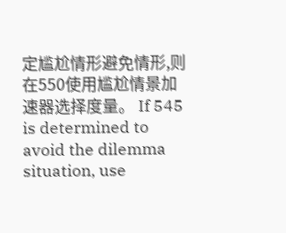定尴尬情形避免情形,则在550使用尴尬情景加速器选择度量。 If 545 is determined to avoid the dilemma situation, use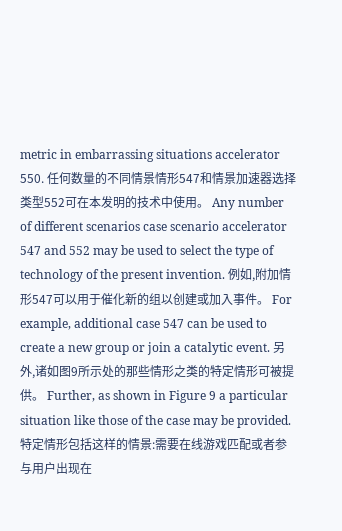metric in embarrassing situations accelerator 550. 任何数量的不同情景情形547和情景加速器选择类型552可在本发明的技术中使用。 Any number of different scenarios case scenario accelerator 547 and 552 may be used to select the type of technology of the present invention. 例如,附加情形547可以用于催化新的组以创建或加入事件。 For example, additional case 547 can be used to create a new group or join a catalytic event. 另外,诸如图9所示处的那些情形之类的特定情形可被提供。 Further, as shown in Figure 9 a particular situation like those of the case may be provided. 特定情形包括这样的情景:需要在线游戏匹配或者参与用户出现在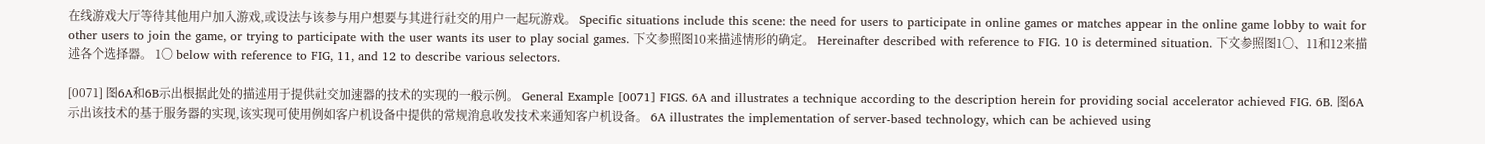在线游戏大厅等待其他用户加入游戏,或设法与该参与用户想要与其进行社交的用户一起玩游戏。 Specific situations include this scene: the need for users to participate in online games or matches appear in the online game lobby to wait for other users to join the game, or trying to participate with the user wants its user to play social games. 下文参照图10来描述情形的确定。 Hereinafter described with reference to FIG. 10 is determined situation. 下文参照图1〇、11和12来描述各个选择器。 1〇 below with reference to FIG, 11, and 12 to describe various selectors.

[0071] 图6A和6B示出根据此处的描述用于提供社交加速器的技术的实现的一般示例。 General Example [0071] FIGS. 6A and illustrates a technique according to the description herein for providing social accelerator achieved FIG. 6B. 图6A示出该技术的基于服务器的实现,该实现可使用例如客户机设备中提供的常规消息收发技术来通知客户机设备。 6A illustrates the implementation of server-based technology, which can be achieved using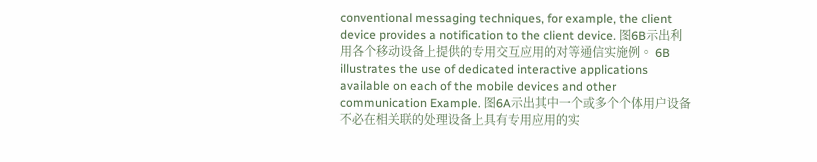conventional messaging techniques, for example, the client device provides a notification to the client device. 图6B示出利用各个移动设备上提供的专用交互应用的对等通信实施例。 6B illustrates the use of dedicated interactive applications available on each of the mobile devices and other communication Example. 图6A示出其中一个或多个个体用户设备不必在相关联的处理设备上具有专用应用的实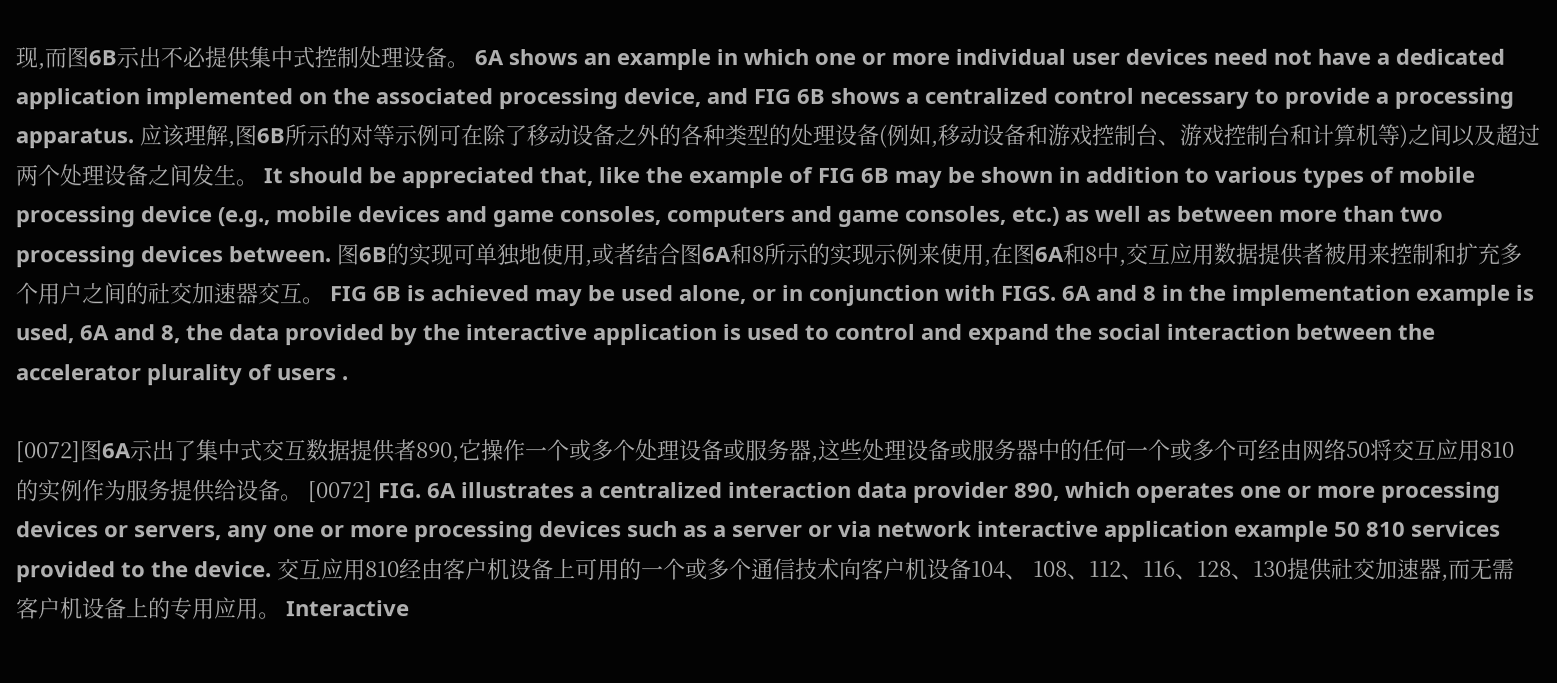现,而图6B示出不必提供集中式控制处理设备。 6A shows an example in which one or more individual user devices need not have a dedicated application implemented on the associated processing device, and FIG 6B shows a centralized control necessary to provide a processing apparatus. 应该理解,图6B所示的对等示例可在除了移动设备之外的各种类型的处理设备(例如,移动设备和游戏控制台、游戏控制台和计算机等)之间以及超过两个处理设备之间发生。 It should be appreciated that, like the example of FIG 6B may be shown in addition to various types of mobile processing device (e.g., mobile devices and game consoles, computers and game consoles, etc.) as well as between more than two processing devices between. 图6B的实现可单独地使用,或者结合图6A和8所示的实现示例来使用,在图6A和8中,交互应用数据提供者被用来控制和扩充多个用户之间的社交加速器交互。 FIG 6B is achieved may be used alone, or in conjunction with FIGS. 6A and 8 in the implementation example is used, 6A and 8, the data provided by the interactive application is used to control and expand the social interaction between the accelerator plurality of users .

[0072]图6A示出了集中式交互数据提供者890,它操作一个或多个处理设备或服务器,这些处理设备或服务器中的任何一个或多个可经由网络50将交互应用810的实例作为服务提供给设备。 [0072] FIG. 6A illustrates a centralized interaction data provider 890, which operates one or more processing devices or servers, any one or more processing devices such as a server or via network interactive application example 50 810 services provided to the device. 交互应用810经由客户机设备上可用的一个或多个通信技术向客户机设备104、 108、112、116、128、130提供社交加速器,而无需客户机设备上的专用应用。 Interactive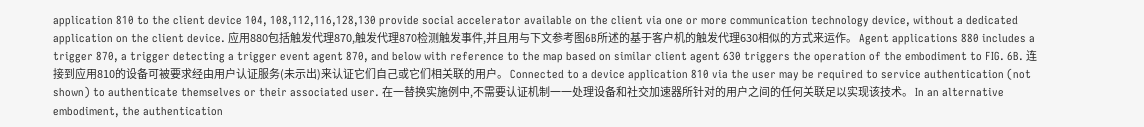application 810 to the client device 104, 108,112,116,128,130 provide social accelerator available on the client via one or more communication technology device, without a dedicated application on the client device. 应用880包括触发代理870,触发代理870检测触发事件,并且用与下文参考图6B所述的基于客户机的触发代理630相似的方式来运作。 Agent applications 880 includes a trigger 870, a trigger detecting a trigger event agent 870, and below with reference to the map based on similar client agent 630 triggers the operation of the embodiment to FIG. 6B. 连接到应用810的设备可被要求经由用户认证服务(未示出)来认证它们自己或它们相关联的用户。 Connected to a device application 810 via the user may be required to service authentication (not shown) to authenticate themselves or their associated user. 在一替换实施例中,不需要认证机制一一处理设备和社交加速器所针对的用户之间的任何关联足以实现该技术。 In an alternative embodiment, the authentication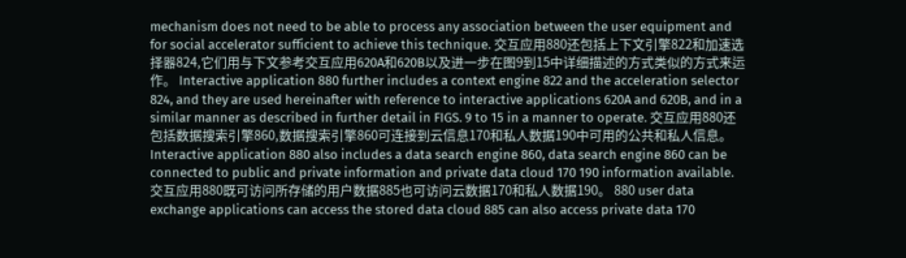mechanism does not need to be able to process any association between the user equipment and for social accelerator sufficient to achieve this technique. 交互应用880还包括上下文引擎822和加速选择器824,它们用与下文参考交互应用620A和620B以及进一步在图9到15中详细描述的方式类似的方式来运作。 Interactive application 880 further includes a context engine 822 and the acceleration selector 824, and they are used hereinafter with reference to interactive applications 620A and 620B, and in a similar manner as described in further detail in FIGS. 9 to 15 in a manner to operate. 交互应用880还包括数据搜索引擎860,数据搜索引擎860可连接到云信息170和私人数据190中可用的公共和私人信息。 Interactive application 880 also includes a data search engine 860, data search engine 860 can be connected to public and private information and private data cloud 170 190 information available. 交互应用880既可访问所存储的用户数据885也可访问云数据170和私人数据190。 880 user data exchange applications can access the stored data cloud 885 can also access private data 170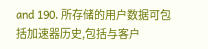and 190. 所存储的用户数据可包括加速器历史,包括与客户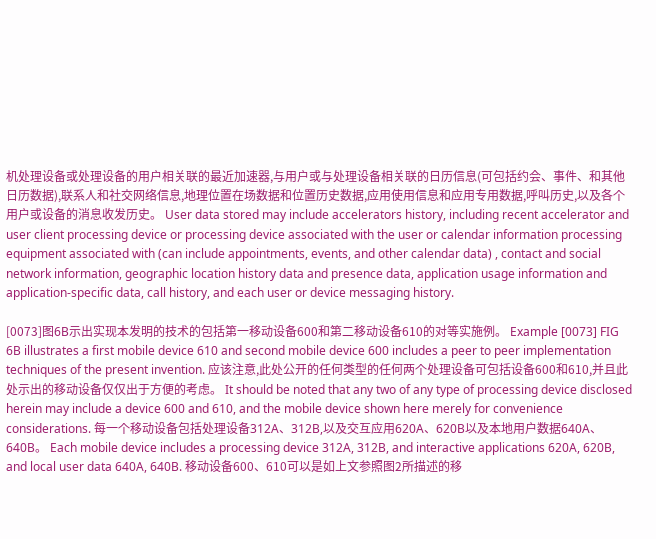机处理设备或处理设备的用户相关联的最近加速器,与用户或与处理设备相关联的日历信息(可包括约会、事件、和其他日历数据),联系人和社交网络信息,地理位置在场数据和位置历史数据,应用使用信息和应用专用数据,呼叫历史,以及各个用户或设备的消息收发历史。 User data stored may include accelerators history, including recent accelerator and user client processing device or processing device associated with the user or calendar information processing equipment associated with (can include appointments, events, and other calendar data) , contact and social network information, geographic location history data and presence data, application usage information and application-specific data, call history, and each user or device messaging history.

[0073]图6B示出实现本发明的技术的包括第一移动设备600和第二移动设备610的对等实施例。 Example [0073] FIG 6B illustrates a first mobile device 610 and second mobile device 600 includes a peer to peer implementation techniques of the present invention. 应该注意,此处公开的任何类型的任何两个处理设备可包括设备600和610,并且此处示出的移动设备仅仅出于方便的考虑。 It should be noted that any two of any type of processing device disclosed herein may include a device 600 and 610, and the mobile device shown here merely for convenience considerations. 每一个移动设备包括处理设备312A、312B,以及交互应用620A、620B以及本地用户数据640A、640B。 Each mobile device includes a processing device 312A, 312B, and interactive applications 620A, 620B, and local user data 640A, 640B. 移动设备600、610可以是如上文参照图2所描述的移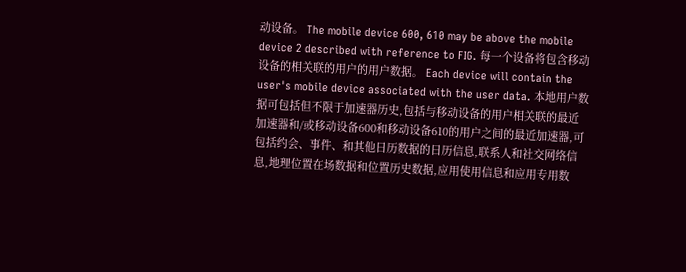动设备。 The mobile device 600, 610 may be above the mobile device 2 described with reference to FIG. 每一个设备将包含移动设备的相关联的用户的用户数据。 Each device will contain the user's mobile device associated with the user data. 本地用户数据可包括但不限于加速器历史,包括与移动设备的用户相关联的最近加速器和/或移动设备600和移动设备610的用户之间的最近加速器,可包括约会、事件、和其他日历数据的日历信息,联系人和社交网络信息,地理位置在场数据和位置历史数据,应用使用信息和应用专用数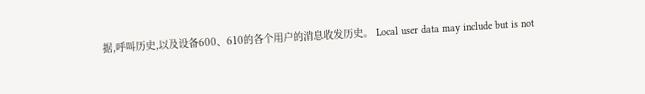据,呼叫历史,以及设备600、610的各个用户的消息收发历史。 Local user data may include but is not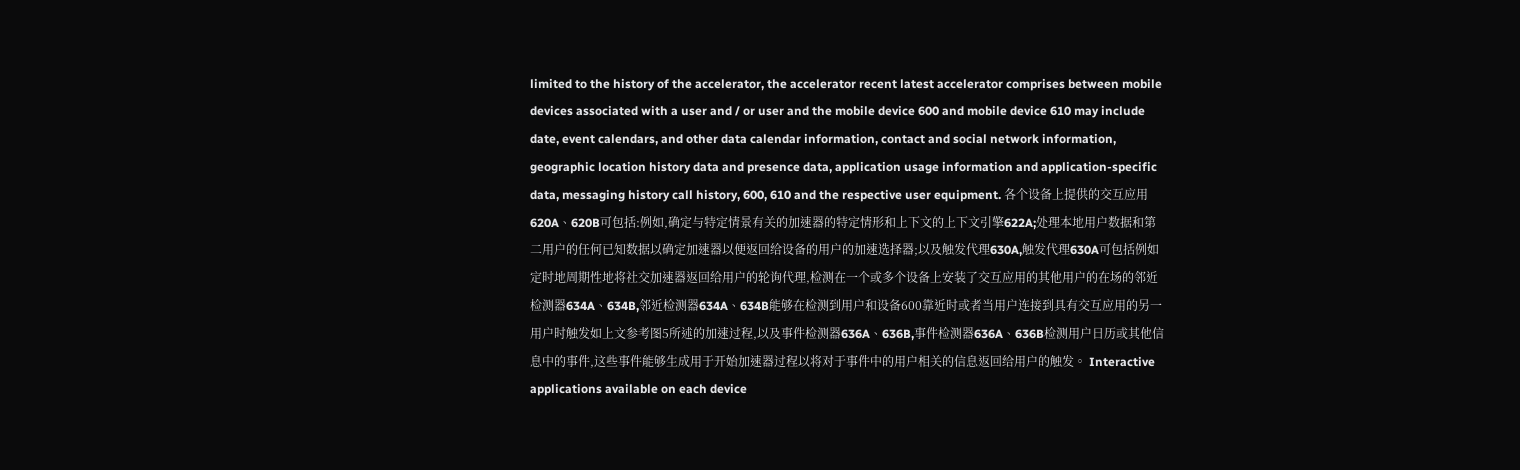limited to the history of the accelerator, the accelerator recent latest accelerator comprises between mobile devices associated with a user and / or user and the mobile device 600 and mobile device 610 may include date, event calendars, and other data calendar information, contact and social network information, geographic location history data and presence data, application usage information and application-specific data, messaging history call history, 600, 610 and the respective user equipment. 各个设备上提供的交互应用620A、620B可包括:例如,确定与特定情景有关的加速器的特定情形和上下文的上下文引擎622A;处理本地用户数据和第二用户的任何已知数据以确定加速器以便返回给设备的用户的加速选择器;以及触发代理630A,触发代理630A可包括例如定时地周期性地将社交加速器返回给用户的轮询代理,检测在一个或多个设备上安装了交互应用的其他用户的在场的邻近检测器634A、634B,邻近检测器634A、634B能够在检测到用户和设备600靠近时或者当用户连接到具有交互应用的另一用户时触发如上文参考图5所述的加速过程,以及事件检测器636A、636B,事件检测器636A、636B检测用户日历或其他信息中的事件,这些事件能够生成用于开始加速器过程以将对于事件中的用户相关的信息返回给用户的触发。 Interactive applications available on each device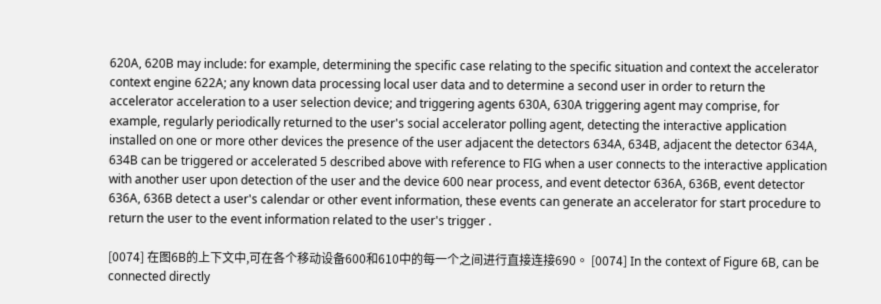620A, 620B may include: for example, determining the specific case relating to the specific situation and context the accelerator context engine 622A; any known data processing local user data and to determine a second user in order to return the accelerator acceleration to a user selection device; and triggering agents 630A, 630A triggering agent may comprise, for example, regularly periodically returned to the user's social accelerator polling agent, detecting the interactive application installed on one or more other devices the presence of the user adjacent the detectors 634A, 634B, adjacent the detector 634A, 634B can be triggered or accelerated 5 described above with reference to FIG when a user connects to the interactive application with another user upon detection of the user and the device 600 near process, and event detector 636A, 636B, event detector 636A, 636B detect a user's calendar or other event information, these events can generate an accelerator for start procedure to return the user to the event information related to the user's trigger .

[0074] 在图6B的上下文中,可在各个移动设备600和610中的每一个之间进行直接连接690。 [0074] In the context of Figure 6B, can be connected directly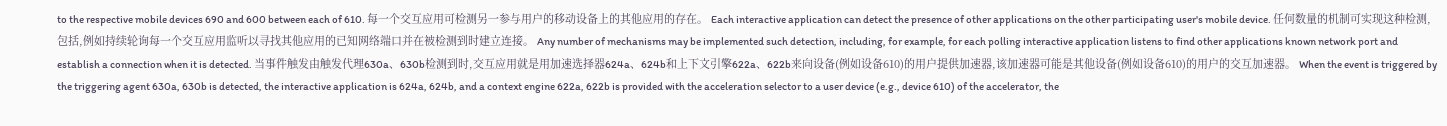to the respective mobile devices 690 and 600 between each of 610. 每一个交互应用可检测另一参与用户的移动设备上的其他应用的存在。 Each interactive application can detect the presence of other applications on the other participating user's mobile device. 任何数量的机制可实现这种检测,包括,例如持续轮询每一个交互应用监听以寻找其他应用的已知网络端口并在被检测到时建立连接。 Any number of mechanisms may be implemented such detection, including, for example, for each polling interactive application listens to find other applications known network port and establish a connection when it is detected. 当事件触发由触发代理630a、630b检测到时,交互应用就是用加速选择器624a、624b和上下文引擎622a、622b来向设备(例如设备610)的用户提供加速器,该加速器可能是其他设备(例如设备610)的用户的交互加速器。 When the event is triggered by the triggering agent 630a, 630b is detected, the interactive application is 624a, 624b, and a context engine 622a, 622b is provided with the acceleration selector to a user device (e.g., device 610) of the accelerator, the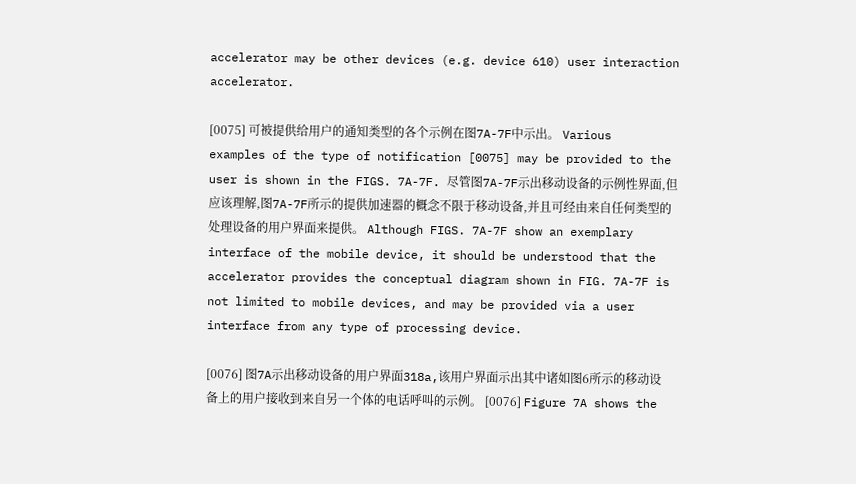accelerator may be other devices (e.g. device 610) user interaction accelerator.

[0075] 可被提供给用户的通知类型的各个示例在图7A-7F中示出。 Various examples of the type of notification [0075] may be provided to the user is shown in the FIGS. 7A-7F. 尽管图7A-7F示出移动设备的示例性界面,但应该理解,图7A-7F所示的提供加速器的概念不限于移动设备,并且可经由来自任何类型的处理设备的用户界面来提供。 Although FIGS. 7A-7F show an exemplary interface of the mobile device, it should be understood that the accelerator provides the conceptual diagram shown in FIG. 7A-7F is not limited to mobile devices, and may be provided via a user interface from any type of processing device.

[0076] 图7A示出移动设备的用户界面318a,该用户界面示出其中诸如图6所示的移动设备上的用户接收到来自另一个体的电话呼叫的示例。 [0076] Figure 7A shows the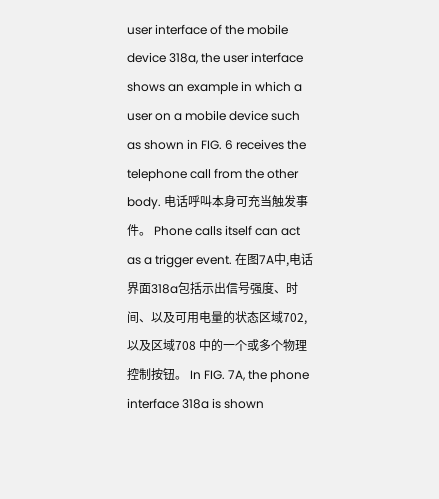user interface of the mobile device 318a, the user interface shows an example in which a user on a mobile device such as shown in FIG. 6 receives the telephone call from the other body. 电话呼叫本身可充当触发事件。 Phone calls itself can act as a trigger event. 在图7A中,电话界面318a包括示出信号强度、时间、以及可用电量的状态区域702,以及区域708 中的一个或多个物理控制按钮。 In FIG. 7A, the phone interface 318a is shown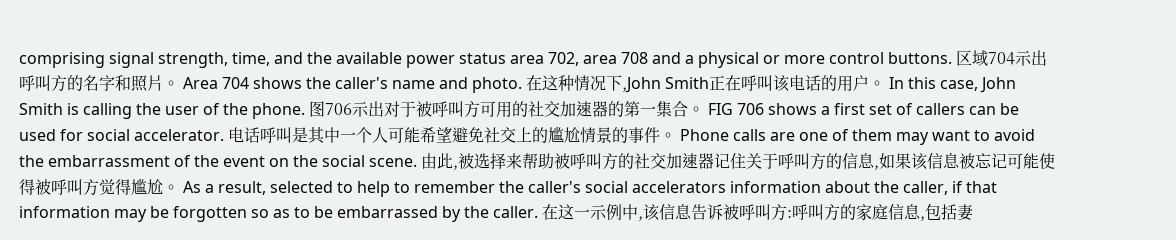comprising signal strength, time, and the available power status area 702, area 708 and a physical or more control buttons. 区域704示出呼叫方的名字和照片。 Area 704 shows the caller's name and photo. 在这种情况下,John Smith正在呼叫该电话的用户。 In this case, John Smith is calling the user of the phone. 图706示出对于被呼叫方可用的社交加速器的第一集合。 FIG 706 shows a first set of callers can be used for social accelerator. 电话呼叫是其中一个人可能希望避免社交上的尴尬情景的事件。 Phone calls are one of them may want to avoid the embarrassment of the event on the social scene. 由此,被选择来帮助被呼叫方的社交加速器记住关于呼叫方的信息,如果该信息被忘记可能使得被呼叫方觉得尴尬。 As a result, selected to help to remember the caller's social accelerators information about the caller, if that information may be forgotten so as to be embarrassed by the caller. 在这一示例中,该信息告诉被呼叫方:呼叫方的家庭信息,包括妻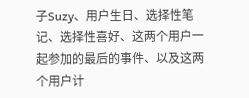子Suzy、用户生日、选择性笔记、选择性喜好、这两个用户一起参加的最后的事件、以及这两个用户计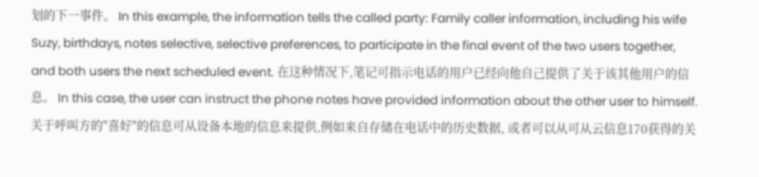划的下一事件。 In this example, the information tells the called party: Family caller information, including his wife Suzy, birthdays, notes selective, selective preferences, to participate in the final event of the two users together, and both users the next scheduled event. 在这种情况下,笔记可指示电话的用户已经向他自己提供了关于该其他用户的信息。 In this case, the user can instruct the phone notes have provided information about the other user to himself. 关于呼叫方的"喜好"的信息可从设备本地的信息来提供,例如来自存储在电话中的历史数据, 或者可以从可从云信息170获得的关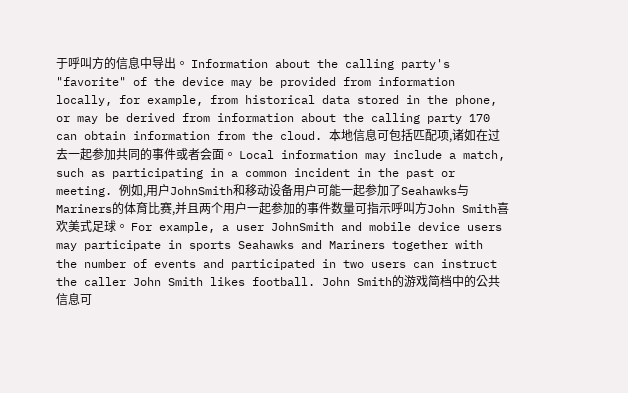于呼叫方的信息中导出。 Information about the calling party's "favorite" of the device may be provided from information locally, for example, from historical data stored in the phone, or may be derived from information about the calling party 170 can obtain information from the cloud. 本地信息可包括匹配项,诸如在过去一起参加共同的事件或者会面。 Local information may include a match, such as participating in a common incident in the past or meeting. 例如,用户JohnSmith和移动设备用户可能一起参加了Seahawks与Mariners的体育比赛,并且两个用户一起参加的事件数量可指示呼叫方John Smith喜欢美式足球。 For example, a user JohnSmith and mobile device users may participate in sports Seahawks and Mariners together with the number of events and participated in two users can instruct the caller John Smith likes football. John Smith的游戏简档中的公共信息可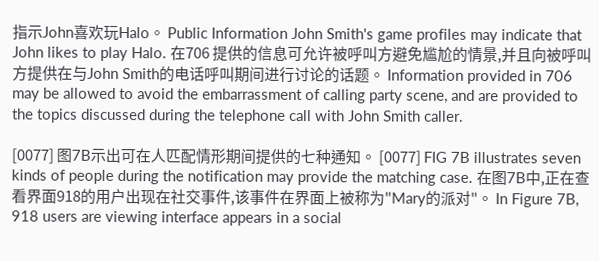指示John喜欢玩Halo。 Public Information John Smith's game profiles may indicate that John likes to play Halo. 在706 提供的信息可允许被呼叫方避免尴尬的情景,并且向被呼叫方提供在与John Smith的电话呼叫期间进行讨论的话题。 Information provided in 706 may be allowed to avoid the embarrassment of calling party scene, and are provided to the topics discussed during the telephone call with John Smith caller.

[0077] 图7B示出可在人匹配情形期间提供的七种通知。 [0077] FIG 7B illustrates seven kinds of people during the notification may provide the matching case. 在图7B中,正在查看界面918的用户出现在社交事件,该事件在界面上被称为"Mary的派对"。 In Figure 7B, 918 users are viewing interface appears in a social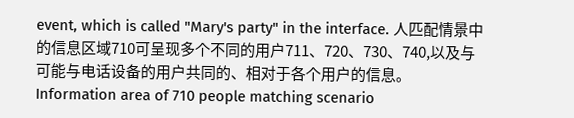event, which is called "Mary's party" in the interface. 人匹配情景中的信息区域710可呈现多个不同的用户711、720、730、740,以及与可能与电话设备的用户共同的、相对于各个用户的信息。 Information area of 710 people matching scenario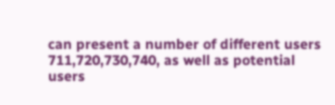can present a number of different users 711,720,730,740, as well as potential users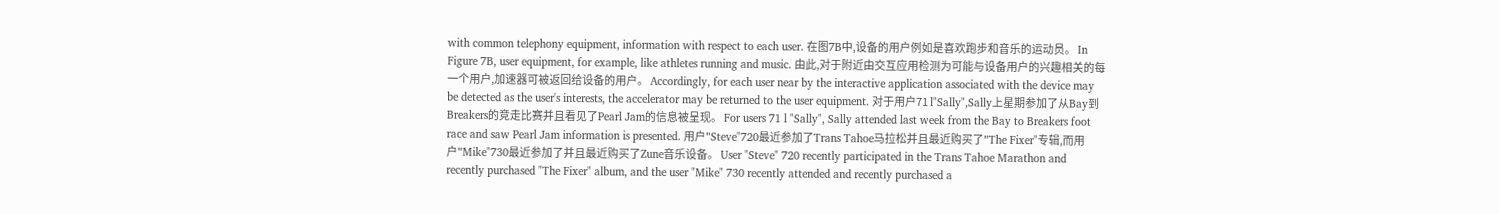with common telephony equipment, information with respect to each user. 在图7B中,设备的用户例如是喜欢跑步和音乐的运动员。 In Figure 7B, user equipment, for example, like athletes running and music. 由此,对于附近由交互应用检测为可能与设备用户的兴趣相关的每一个用户,加速器可被返回给设备的用户。 Accordingly, for each user near by the interactive application associated with the device may be detected as the user's interests, the accelerator may be returned to the user equipment. 对于用户71 l"Sally",Sally上星期参加了从Bay到Breakers的竞走比赛并且看见了Pearl Jam的信息被呈现。 For users 71 l "Sally", Sally attended last week from the Bay to Breakers foot race and saw Pearl Jam information is presented. 用户"Steve"720最近参加了Trans Tahoe马拉松并且最近购买了"The Fixer"专辑,而用户"Mike"730最近参加了并且最近购买了Zune音乐设备。 User "Steve" 720 recently participated in the Trans Tahoe Marathon and recently purchased "The Fixer" album, and the user "Mike" 730 recently attended and recently purchased a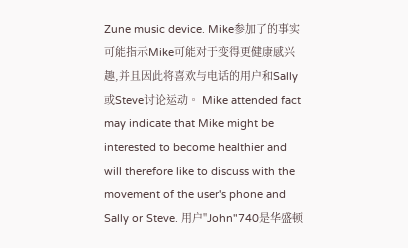Zune music device. Mike参加了的事实可能指示Mike可能对于变得更健康感兴趣,并且因此将喜欢与电话的用户和Sally或Steve讨论运动。 Mike attended fact may indicate that Mike might be interested to become healthier and will therefore like to discuss with the movement of the user's phone and Sally or Steve. 用户"John"740是华盛顿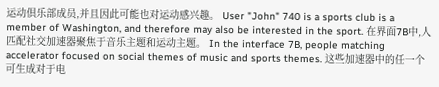运动倶乐部成员,并且因此可能也对运动感兴趣。 User "John" 740 is a sports club is a member of Washington, and therefore may also be interested in the sport. 在界面7B中,人匹配社交加速器聚焦于音乐主题和运动主题。 In the interface 7B, people matching accelerator focused on social themes of music and sports themes. 这些加速器中的任一个可生成对于电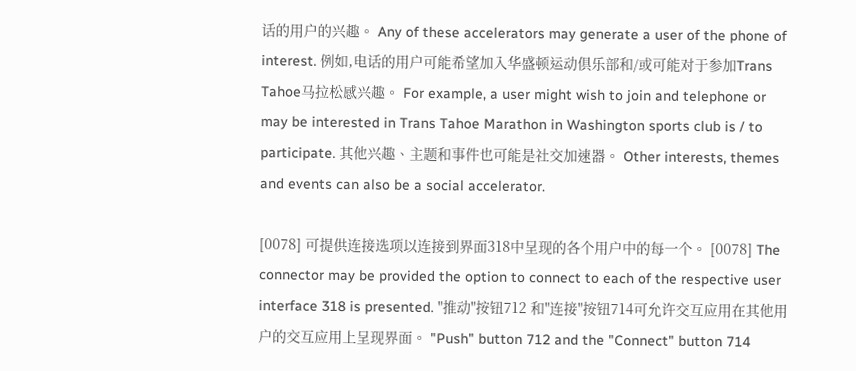话的用户的兴趣。 Any of these accelerators may generate a user of the phone of interest. 例如,电话的用户可能希望加入华盛顿运动倶乐部和/或可能对于参加Trans Tahoe马拉松感兴趣。 For example, a user might wish to join and telephone or may be interested in Trans Tahoe Marathon in Washington sports club is / to participate. 其他兴趣、主题和事件也可能是社交加速器。 Other interests, themes and events can also be a social accelerator.

[0078] 可提供连接选项以连接到界面318中呈现的各个用户中的每一个。 [0078] The connector may be provided the option to connect to each of the respective user interface 318 is presented. "推动"按钮712 和"连接"按钮714可允许交互应用在其他用户的交互应用上呈现界面。 "Push" button 712 and the "Connect" button 714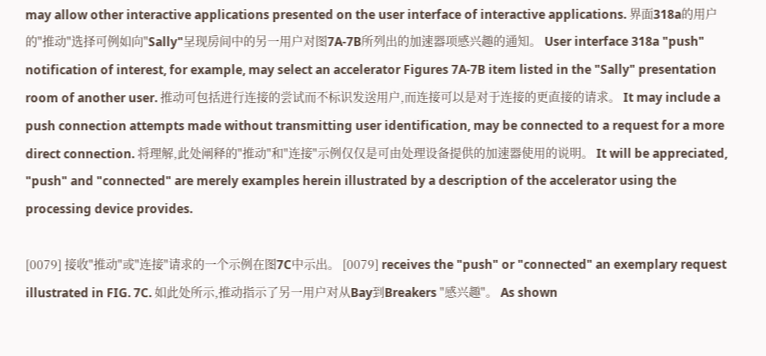may allow other interactive applications presented on the user interface of interactive applications. 界面318a的用户的"推动"选择可例如向"Sally"呈现房间中的另一用户对图7A-7B所列出的加速器项感兴趣的通知。 User interface 318a "push" notification of interest, for example, may select an accelerator Figures 7A-7B item listed in the "Sally" presentation room of another user. 推动可包括进行连接的尝试而不标识发送用户,而连接可以是对于连接的更直接的请求。 It may include a push connection attempts made without transmitting user identification, may be connected to a request for a more direct connection. 将理解,此处阐释的"推动"和"连接"示例仅仅是可由处理设备提供的加速器使用的说明。 It will be appreciated, "push" and "connected" are merely examples herein illustrated by a description of the accelerator using the processing device provides.

[0079] 接收"推动"或"连接"请求的一个示例在图7C中示出。 [0079] receives the "push" or "connected" an exemplary request illustrated in FIG. 7C. 如此处所示,推动指示了另一用户对从Bay到Breakers "感兴趣"。 As shown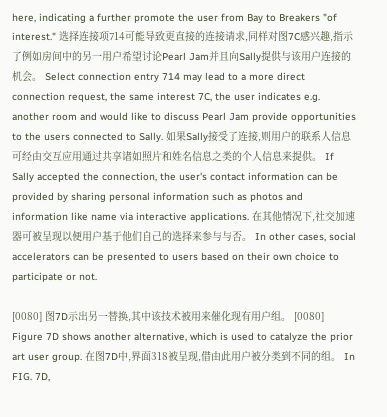here, indicating a further promote the user from Bay to Breakers "of interest." 选择连接项714可能导致更直接的连接请求,同样对图7C感兴趣,指示了例如房间中的另一用户希望讨论Pearl Jam并且向Sally提供与该用户连接的机会。 Select connection entry 714 may lead to a more direct connection request, the same interest 7C, the user indicates e.g. another room and would like to discuss Pearl Jam provide opportunities to the users connected to Sally. 如果Sally接受了连接,则用户的联系人信息可经由交互应用通过共享诸如照片和姓名信息之类的个人信息来提供。 If Sally accepted the connection, the user's contact information can be provided by sharing personal information such as photos and information like name via interactive applications. 在其他情况下,社交加速器可被呈现以便用户基于他们自己的选择来参与与否。 In other cases, social accelerators can be presented to users based on their own choice to participate or not.

[0080] 图7D示出另一替换,其中该技术被用来催化现有用户组。 [0080] Figure 7D shows another alternative, which is used to catalyze the prior art user group. 在图7D中,界面318被呈现,借由此用户被分类到不同的组。 In FIG. 7D,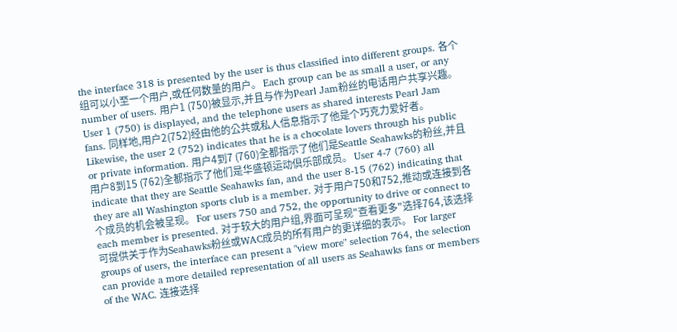the interface 318 is presented by the user is thus classified into different groups. 各个组可以小至一个用户,或任何数量的用户。 Each group can be as small a user, or any number of users. 用户1 (750)被显示,并且与作为Pearl Jam粉丝的电话用户共享兴趣。 User 1 (750) is displayed, and the telephone users as shared interests Pearl Jam fans. 同样地,用户2(752)经由他的公共或私人信息指示了他是个巧克力爱好者。 Likewise, the user 2 (752) indicates that he is a chocolate lovers through his public or private information. 用户4到7 (760)全都指示了他们是Seattle Seahawks的粉丝,并且用户8到15 (762)全都指示了他们是华盛顿运动倶乐部成员。 User 4-7 (760) all indicate that they are Seattle Seahawks fan, and the user 8-15 (762) indicating that they are all Washington sports club is a member. 对于用户750和752,推动或连接到各个成员的机会被呈现。 For users 750 and 752, the opportunity to drive or connect to each member is presented. 对于较大的用户组,界面可呈现"查看更多"选择764,该选择可提供关于作为Seahawks粉丝或WAC成员的所有用户的更详细的表示。 For larger groups of users, the interface can present a "view more" selection 764, the selection can provide a more detailed representation of all users as Seahawks fans or members of the WAC. 连接选择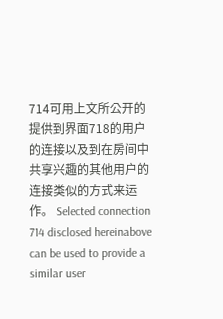714可用上文所公开的提供到界面718的用户的连接以及到在房间中共享兴趣的其他用户的连接类似的方式来运作。 Selected connection 714 disclosed hereinabove can be used to provide a similar user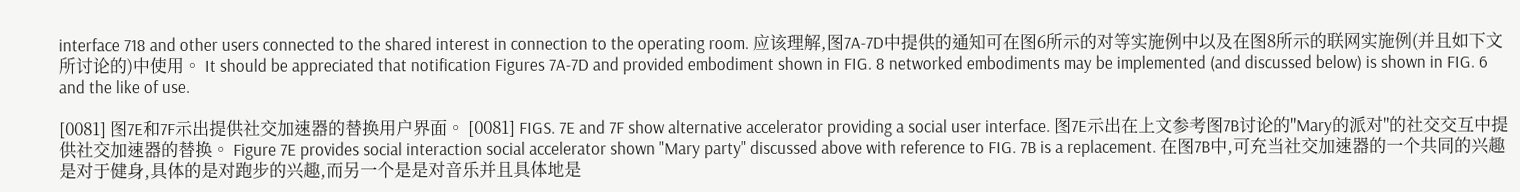interface 718 and other users connected to the shared interest in connection to the operating room. 应该理解,图7A-7D中提供的通知可在图6所示的对等实施例中以及在图8所示的联网实施例(并且如下文所讨论的)中使用。 It should be appreciated that notification Figures 7A-7D and provided embodiment shown in FIG. 8 networked embodiments may be implemented (and discussed below) is shown in FIG. 6 and the like of use.

[0081] 图7E和7F示出提供社交加速器的替换用户界面。 [0081] FIGS. 7E and 7F show alternative accelerator providing a social user interface. 图7E示出在上文参考图7B讨论的"Mary的派对"的社交交互中提供社交加速器的替换。 Figure 7E provides social interaction social accelerator shown "Mary party" discussed above with reference to FIG. 7B is a replacement. 在图7B中,可充当社交加速器的一个共同的兴趣是对于健身,具体的是对跑步的兴趣,而另一个是是对音乐并且具体地是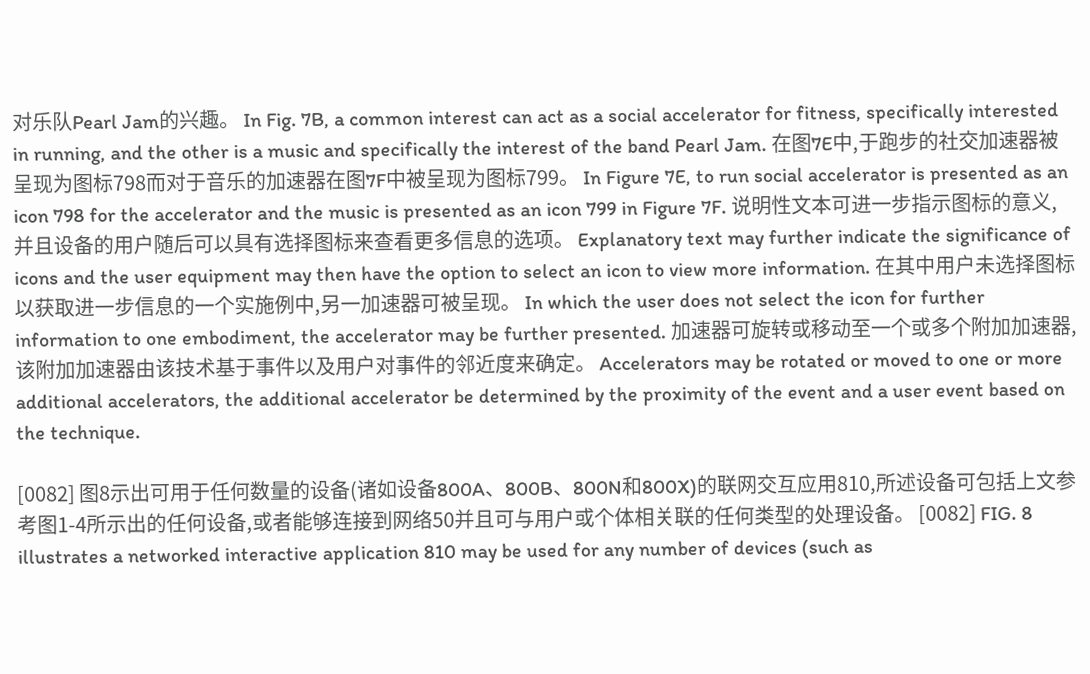对乐队Pearl Jam的兴趣。 In Fig. 7B, a common interest can act as a social accelerator for fitness, specifically interested in running, and the other is a music and specifically the interest of the band Pearl Jam. 在图7E中,于跑步的社交加速器被呈现为图标798而对于音乐的加速器在图7F中被呈现为图标799。 In Figure 7E, to run social accelerator is presented as an icon 798 for the accelerator and the music is presented as an icon 799 in Figure 7F. 说明性文本可进一步指示图标的意义,并且设备的用户随后可以具有选择图标来查看更多信息的选项。 Explanatory text may further indicate the significance of icons and the user equipment may then have the option to select an icon to view more information. 在其中用户未选择图标以获取进一步信息的一个实施例中,另一加速器可被呈现。 In which the user does not select the icon for further information to one embodiment, the accelerator may be further presented. 加速器可旋转或移动至一个或多个附加加速器,该附加加速器由该技术基于事件以及用户对事件的邻近度来确定。 Accelerators may be rotated or moved to one or more additional accelerators, the additional accelerator be determined by the proximity of the event and a user event based on the technique.

[0082] 图8示出可用于任何数量的设备(诸如设备800A、800B、800N和800X)的联网交互应用810,所述设备可包括上文参考图1-4所示出的任何设备,或者能够连接到网络50并且可与用户或个体相关联的任何类型的处理设备。 [0082] FIG. 8 illustrates a networked interactive application 810 may be used for any number of devices (such as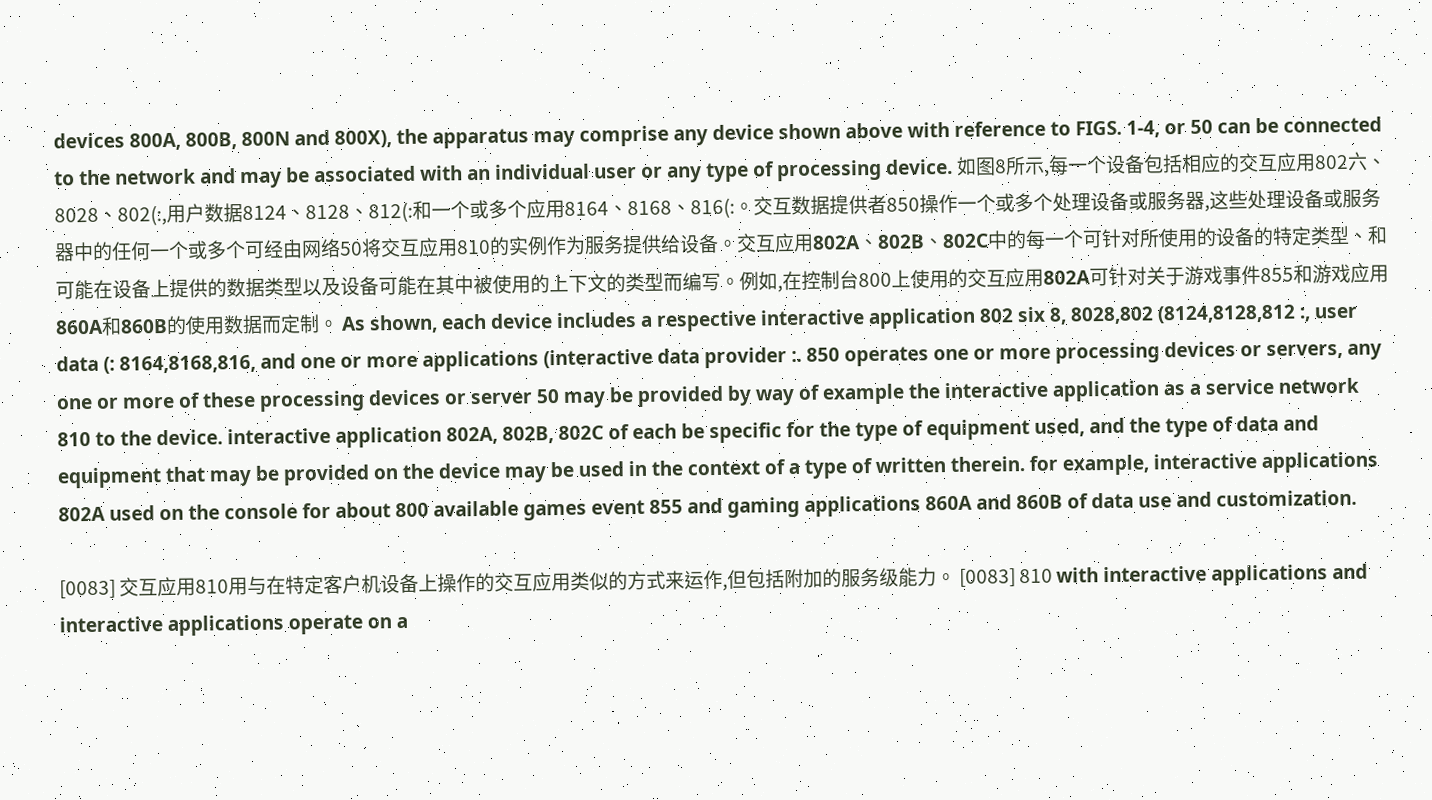devices 800A, 800B, 800N and 800X), the apparatus may comprise any device shown above with reference to FIGS. 1-4, or 50 can be connected to the network and may be associated with an individual user or any type of processing device. 如图8所示,每一个设备包括相应的交互应用802六、8028、802(:,用户数据8124、8128、812(:和一个或多个应用8164、8168、816(:。交互数据提供者850操作一个或多个处理设备或服务器,这些处理设备或服务器中的任何一个或多个可经由网络50将交互应用810的实例作为服务提供给设备。交互应用802A、802B、802C中的每一个可针对所使用的设备的特定类型、和可能在设备上提供的数据类型以及设备可能在其中被使用的上下文的类型而编写。例如,在控制台800上使用的交互应用802A可针对关于游戏事件855和游戏应用860A和860B的使用数据而定制。 As shown, each device includes a respective interactive application 802 six 8, 8028,802 (8124,8128,812 :, user data (: 8164,8168,816, and one or more applications (interactive data provider :. 850 operates one or more processing devices or servers, any one or more of these processing devices or server 50 may be provided by way of example the interactive application as a service network 810 to the device. interactive application 802A, 802B, 802C of each be specific for the type of equipment used, and the type of data and equipment that may be provided on the device may be used in the context of a type of written therein. for example, interactive applications 802A used on the console for about 800 available games event 855 and gaming applications 860A and 860B of data use and customization.

[0083] 交互应用810用与在特定客户机设备上操作的交互应用类似的方式来运作,但包括附加的服务级能力。 [0083] 810 with interactive applications and interactive applications operate on a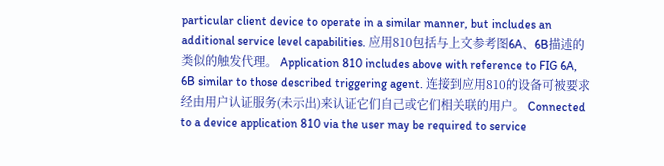particular client device to operate in a similar manner, but includes an additional service level capabilities. 应用810包括与上文参考图6A、6B描述的类似的触发代理。 Application 810 includes above with reference to FIG 6A, 6B similar to those described triggering agent. 连接到应用810的设备可被要求经由用户认证服务(未示出)来认证它们自己或它们相关联的用户。 Connected to a device application 810 via the user may be required to service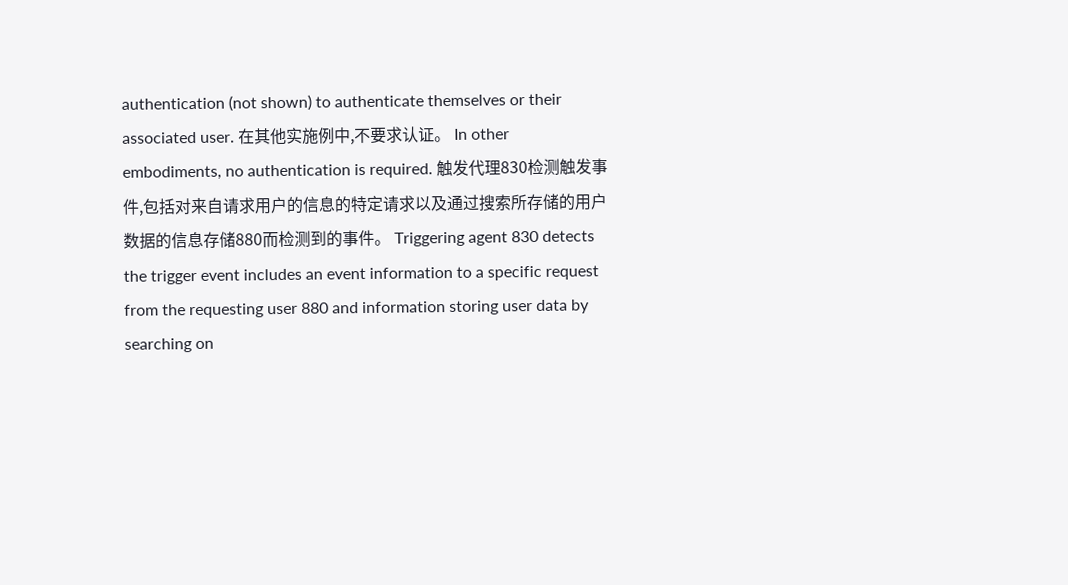authentication (not shown) to authenticate themselves or their associated user. 在其他实施例中,不要求认证。 In other embodiments, no authentication is required. 触发代理830检测触发事件,包括对来自请求用户的信息的特定请求以及通过搜索所存储的用户数据的信息存储880而检测到的事件。 Triggering agent 830 detects the trigger event includes an event information to a specific request from the requesting user 880 and information storing user data by searching on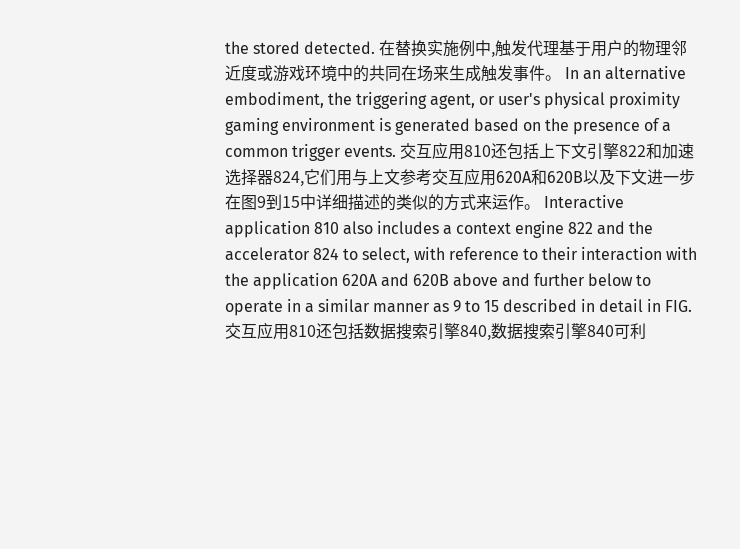the stored detected. 在替换实施例中,触发代理基于用户的物理邻近度或游戏环境中的共同在场来生成触发事件。 In an alternative embodiment, the triggering agent, or user's physical proximity gaming environment is generated based on the presence of a common trigger events. 交互应用810还包括上下文引擎822和加速选择器824,它们用与上文参考交互应用620A和620B以及下文进一步在图9到15中详细描述的类似的方式来运作。 Interactive application 810 also includes a context engine 822 and the accelerator 824 to select, with reference to their interaction with the application 620A and 620B above and further below to operate in a similar manner as 9 to 15 described in detail in FIG. 交互应用810还包括数据搜索引擎840,数据搜索引擎840可利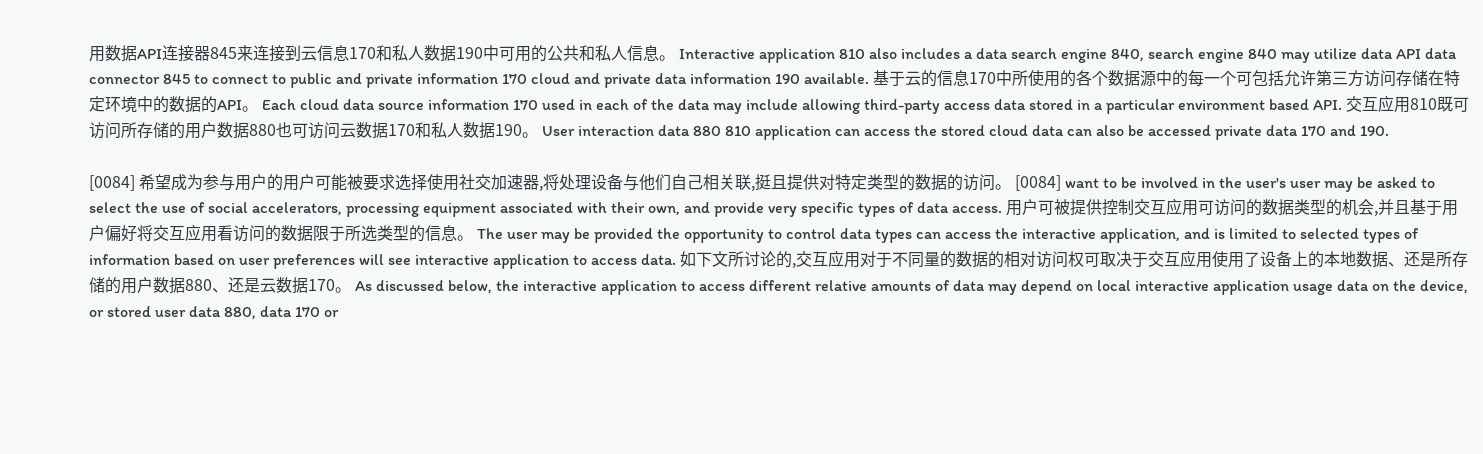用数据API连接器845来连接到云信息170和私人数据190中可用的公共和私人信息。 Interactive application 810 also includes a data search engine 840, search engine 840 may utilize data API data connector 845 to connect to public and private information 170 cloud and private data information 190 available. 基于云的信息170中所使用的各个数据源中的每一个可包括允许第三方访问存储在特定环境中的数据的API。 Each cloud data source information 170 used in each of the data may include allowing third-party access data stored in a particular environment based API. 交互应用810既可访问所存储的用户数据880也可访问云数据170和私人数据190。 User interaction data 880 810 application can access the stored cloud data can also be accessed private data 170 and 190.

[0084] 希望成为参与用户的用户可能被要求选择使用社交加速器,将处理设备与他们自己相关联,挺且提供对特定类型的数据的访问。 [0084] want to be involved in the user's user may be asked to select the use of social accelerators, processing equipment associated with their own, and provide very specific types of data access. 用户可被提供控制交互应用可访问的数据类型的机会,并且基于用户偏好将交互应用看访问的数据限于所选类型的信息。 The user may be provided the opportunity to control data types can access the interactive application, and is limited to selected types of information based on user preferences will see interactive application to access data. 如下文所讨论的,交互应用对于不同量的数据的相对访问权可取决于交互应用使用了设备上的本地数据、还是所存储的用户数据880、还是云数据170。 As discussed below, the interactive application to access different relative amounts of data may depend on local interactive application usage data on the device, or stored user data 880, data 170 or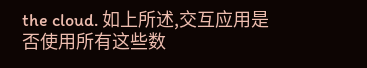the cloud. 如上所述,交互应用是否使用所有这些数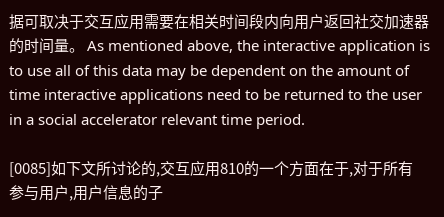据可取决于交互应用需要在相关时间段内向用户返回社交加速器的时间量。 As mentioned above, the interactive application is to use all of this data may be dependent on the amount of time interactive applications need to be returned to the user in a social accelerator relevant time period.

[0085]如下文所讨论的,交互应用810的一个方面在于,对于所有参与用户,用户信息的子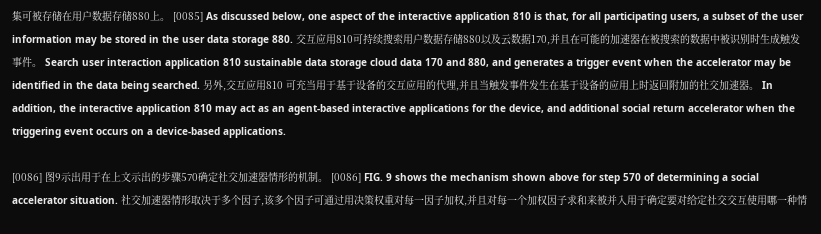集可被存储在用户数据存储880上。 [0085] As discussed below, one aspect of the interactive application 810 is that, for all participating users, a subset of the user information may be stored in the user data storage 880. 交互应用810可持续搜索用户数据存储880以及云数据170,并且在可能的加速器在被搜索的数据中被识别时生成触发事件。 Search user interaction application 810 sustainable data storage cloud data 170 and 880, and generates a trigger event when the accelerator may be identified in the data being searched. 另外,交互应用810 可充当用于基于设备的交互应用的代理,并且当触发事件发生在基于设备的应用上时返回附加的社交加速器。 In addition, the interactive application 810 may act as an agent-based interactive applications for the device, and additional social return accelerator when the triggering event occurs on a device-based applications.

[0086] 图9示出用于在上文示出的步骤570确定社交加速器情形的机制。 [0086] FIG. 9 shows the mechanism shown above for step 570 of determining a social accelerator situation. 社交加速器情形取决于多个因子,该多个因子可通过用决策权重对每一因子加权,并且对每一个加权因子求和来被并入用于确定要对给定社交交互使用哪一种情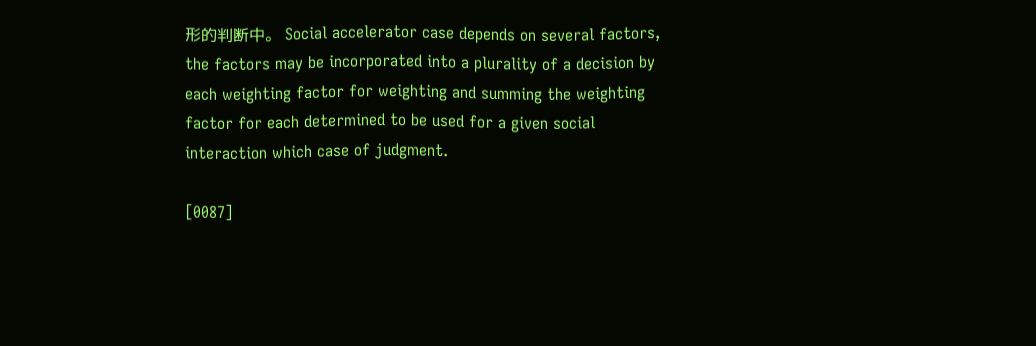形的判断中。 Social accelerator case depends on several factors, the factors may be incorporated into a plurality of a decision by each weighting factor for weighting and summing the weighting factor for each determined to be used for a given social interaction which case of judgment.

[0087]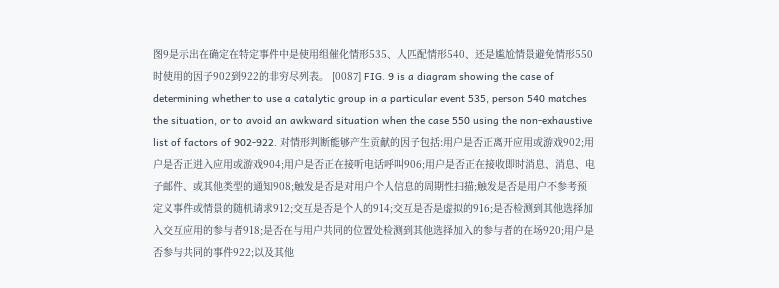图9是示出在确定在特定事件中是使用组催化情形535、人匹配情形540、还是尴尬情景避免情形550时使用的因子902到922的非穷尽列表。 [0087] FIG. 9 is a diagram showing the case of determining whether to use a catalytic group in a particular event 535, person 540 matches the situation, or to avoid an awkward situation when the case 550 using the non-exhaustive list of factors of 902-922. 对情形判断能够产生贡献的因子包括:用户是否正离开应用或游戏902;用户是否正进入应用或游戏904;用户是否正在接听电话呼叫906;用户是否正在接收即时消息、消息、电子邮件、或其他类型的通知908;触发是否是对用户个人信息的周期性扫描;触发是否是用户不参考预定义事件或情景的随机请求912;交互是否是个人的914;交互是否是虚拟的916;是否检测到其他选择加入交互应用的参与者918;是否在与用户共同的位置处检测到其他选择加入的参与者的在场920;用户是否参与共同的事件922;以及其他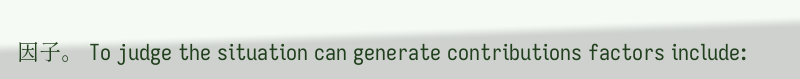因子。 To judge the situation can generate contributions factors include: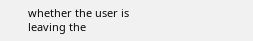whether the user is leaving the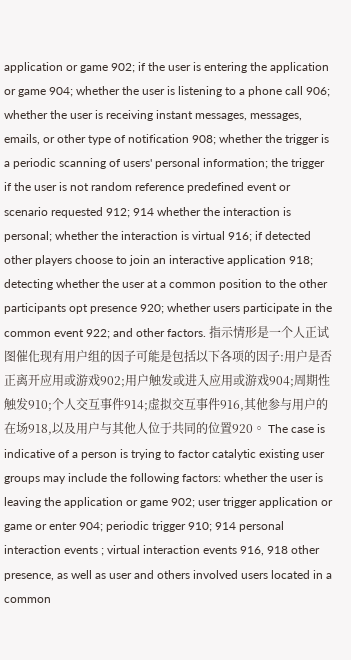application or game 902; if the user is entering the application or game 904; whether the user is listening to a phone call 906; whether the user is receiving instant messages, messages, emails, or other type of notification 908; whether the trigger is a periodic scanning of users' personal information; the trigger if the user is not random reference predefined event or scenario requested 912; 914 whether the interaction is personal; whether the interaction is virtual 916; if detected other players choose to join an interactive application 918; detecting whether the user at a common position to the other participants opt presence 920; whether users participate in the common event 922; and other factors. 指示情形是一个人正试图催化现有用户组的因子可能是包括以下各项的因子:用户是否正离开应用或游戏902;用户触发或进入应用或游戏904;周期性触发910;个人交互事件914;虚拟交互事件916,其他参与用户的在场918,以及用户与其他人位于共同的位置920。 The case is indicative of a person is trying to factor catalytic existing user groups may include the following factors: whether the user is leaving the application or game 902; user trigger application or game or enter 904; periodic trigger 910; 914 personal interaction events ; virtual interaction events 916, 918 other presence, as well as user and others involved users located in a common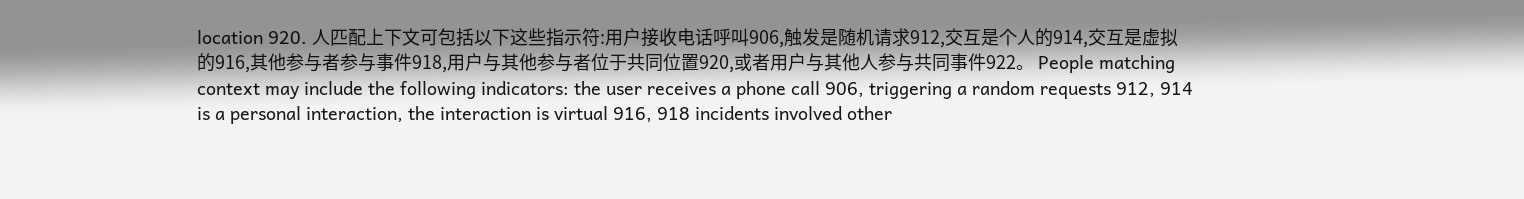location 920. 人匹配上下文可包括以下这些指示符:用户接收电话呼叫906,触发是随机请求912,交互是个人的914,交互是虚拟的916,其他参与者参与事件918,用户与其他参与者位于共同位置920,或者用户与其他人参与共同事件922。 People matching context may include the following indicators: the user receives a phone call 906, triggering a random requests 912, 914 is a personal interaction, the interaction is virtual 916, 918 incidents involved other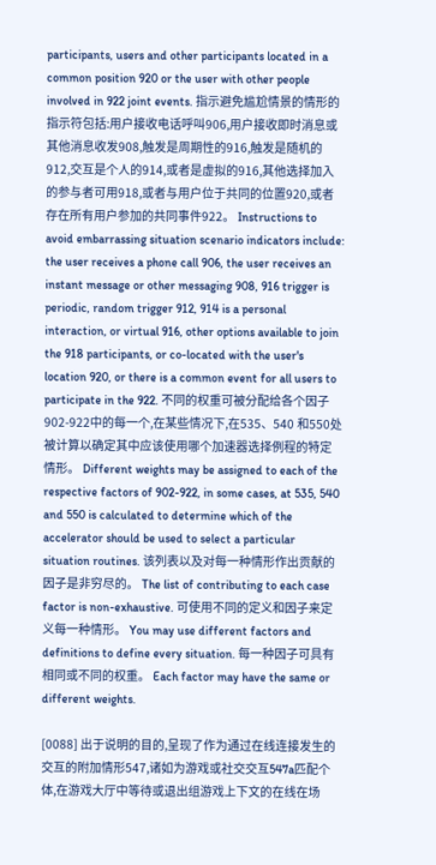participants, users and other participants located in a common position 920 or the user with other people involved in 922 joint events. 指示避免尴尬情景的情形的指示符包括:用户接收电话呼叫906,用户接收即时消息或其他消息收发908,触发是周期性的916,触发是随机的912,交互是个人的914,或者是虚拟的916,其他选择加入的参与者可用918,或者与用户位于共同的位置920,或者存在所有用户参加的共同事件922。 Instructions to avoid embarrassing situation scenario indicators include: the user receives a phone call 906, the user receives an instant message or other messaging 908, 916 trigger is periodic, random trigger 912, 914 is a personal interaction, or virtual 916, other options available to join the 918 participants, or co-located with the user's location 920, or there is a common event for all users to participate in the 922. 不同的权重可被分配给各个因子902-922中的每一个,在某些情况下,在535、540 和550处被计算以确定其中应该使用哪个加速器选择例程的特定情形。 Different weights may be assigned to each of the respective factors of 902-922, in some cases, at 535, 540 and 550 is calculated to determine which of the accelerator should be used to select a particular situation routines. 该列表以及对每一种情形作出贡献的因子是非穷尽的。 The list of contributing to each case factor is non-exhaustive. 可使用不同的定义和因子来定义每一种情形。 You may use different factors and definitions to define every situation. 每一种因子可具有相同或不同的权重。 Each factor may have the same or different weights.

[0088] 出于说明的目的,呈现了作为通过在线连接发生的交互的附加情形547,诸如为游戏或社交交互547a匹配个体,在游戏大厅中等待或退出组游戏上下文的在线在场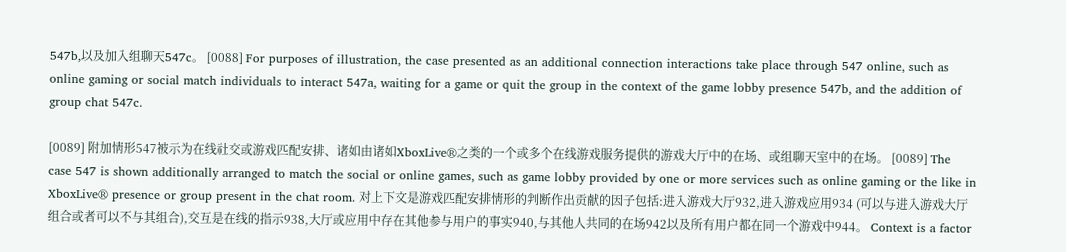547b,以及加入组聊天547c。 [0088] For purposes of illustration, the case presented as an additional connection interactions take place through 547 online, such as online gaming or social match individuals to interact 547a, waiting for a game or quit the group in the context of the game lobby presence 547b, and the addition of group chat 547c.

[0089] 附加情形547被示为在线社交或游戏匹配安排、诸如由诸如XboxLive®之类的一个或多个在线游戏服务提供的游戏大厅中的在场、或组聊天室中的在场。 [0089] The case 547 is shown additionally arranged to match the social or online games, such as game lobby provided by one or more services such as online gaming or the like in XboxLive® presence or group present in the chat room. 对上下文是游戏匹配安排情形的判断作出贡献的因子包括:进入游戏大厅932,进入游戏应用934 (可以与进入游戏大厅组合或者可以不与其组合),交互是在线的指示938,大厅或应用中存在其他参与用户的事实940,与其他人共同的在场942以及所有用户都在同一个游戏中944。 Context is a factor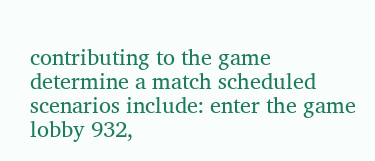contributing to the game determine a match scheduled scenarios include: enter the game lobby 932,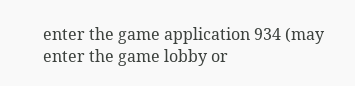enter the game application 934 (may enter the game lobby or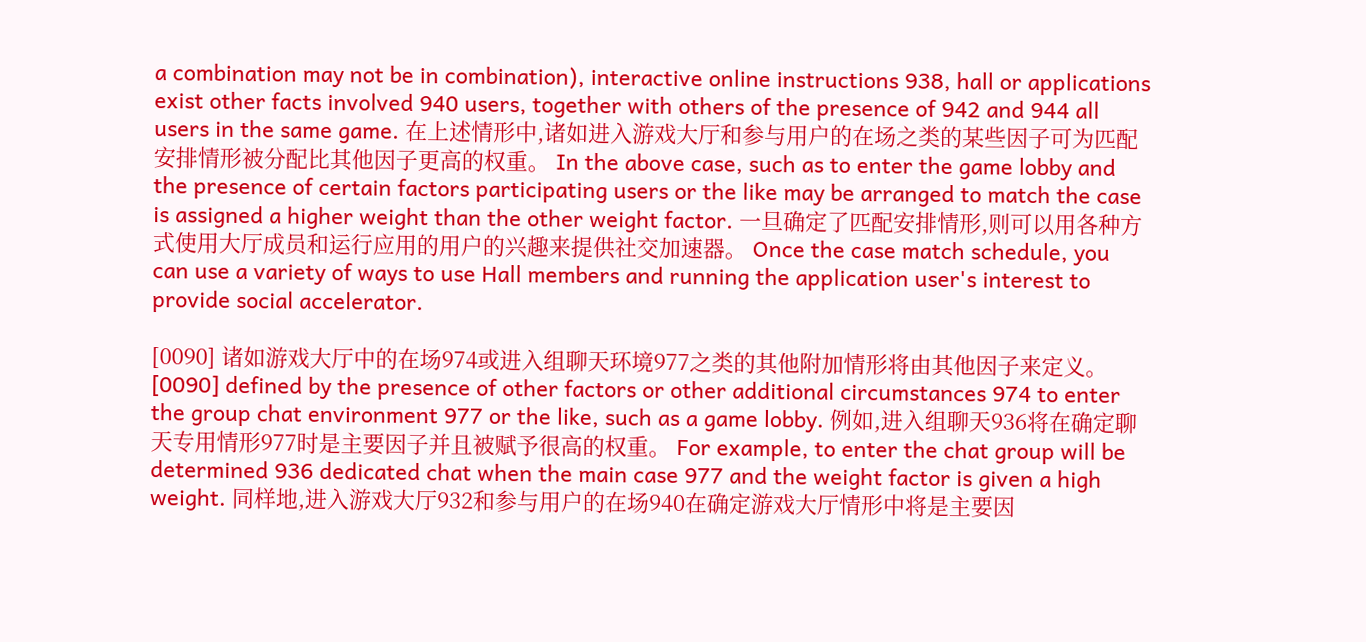a combination may not be in combination), interactive online instructions 938, hall or applications exist other facts involved 940 users, together with others of the presence of 942 and 944 all users in the same game. 在上述情形中,诸如进入游戏大厅和参与用户的在场之类的某些因子可为匹配安排情形被分配比其他因子更高的权重。 In the above case, such as to enter the game lobby and the presence of certain factors participating users or the like may be arranged to match the case is assigned a higher weight than the other weight factor. 一旦确定了匹配安排情形,则可以用各种方式使用大厅成员和运行应用的用户的兴趣来提供社交加速器。 Once the case match schedule, you can use a variety of ways to use Hall members and running the application user's interest to provide social accelerator.

[0090] 诸如游戏大厅中的在场974或进入组聊天环境977之类的其他附加情形将由其他因子来定义。 [0090] defined by the presence of other factors or other additional circumstances 974 to enter the group chat environment 977 or the like, such as a game lobby. 例如,进入组聊天936将在确定聊天专用情形977时是主要因子并且被赋予很高的权重。 For example, to enter the chat group will be determined 936 dedicated chat when the main case 977 and the weight factor is given a high weight. 同样地,进入游戏大厅932和参与用户的在场940在确定游戏大厅情形中将是主要因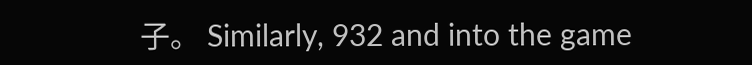子。 Similarly, 932 and into the game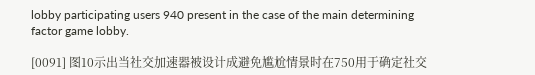lobby participating users 940 present in the case of the main determining factor game lobby.

[0091] 图10示出当社交加速器被设计成避免尴尬情景时在750用于确定社交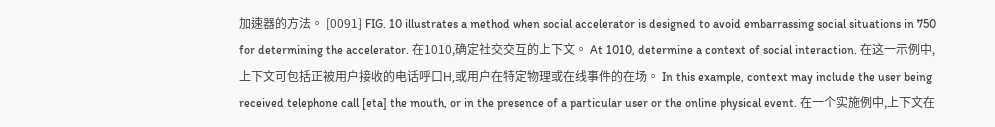加速器的方法。 [0091] FIG. 10 illustrates a method when social accelerator is designed to avoid embarrassing social situations in 750 for determining the accelerator. 在1010,确定社交交互的上下文。 At 1010, determine a context of social interaction. 在这一示例中,上下文可包括正被用户接收的电话呼口Η,或用户在特定物理或在线事件的在场。 In this example, context may include the user being received telephone call [eta] the mouth, or in the presence of a particular user or the online physical event. 在一个实施例中,上下文在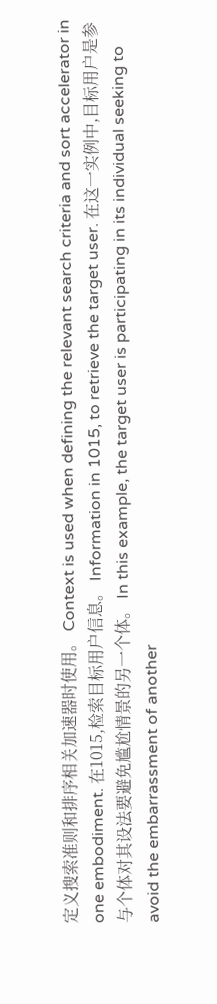定义搜索准则和排序相关加速器时使用。 Context is used when defining the relevant search criteria and sort accelerator in one embodiment. 在1015,检索目标用户信息。 Information in 1015, to retrieve the target user. 在这一实例中,目标用户是参与个体对其设法要避免尴尬情景的另一个体。 In this example, the target user is participating in its individual seeking to avoid the embarrassment of another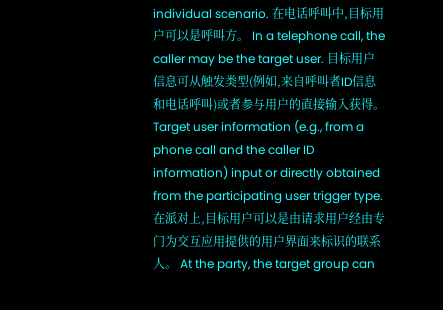individual scenario. 在电话呼叫中,目标用户可以是呼叫方。 In a telephone call, the caller may be the target user. 目标用户信息可从触发类型(例如,来自呼叫者ID信息和电话呼叫)或者参与用户的直接输入获得。 Target user information (e.g., from a phone call and the caller ID information) input or directly obtained from the participating user trigger type. 在派对上,目标用户可以是由请求用户经由专门为交互应用提供的用户界面来标识的联系人。 At the party, the target group can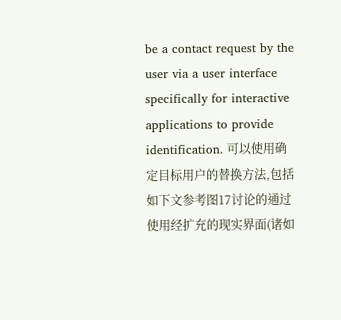be a contact request by the user via a user interface specifically for interactive applications to provide identification. 可以使用确定目标用户的替换方法,包括如下文参考图17讨论的通过使用经扩充的现实界面(诸如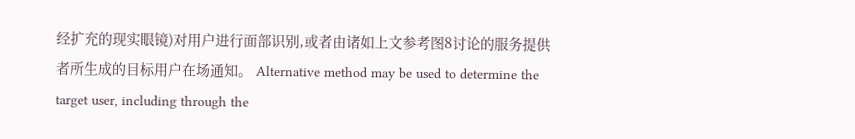经扩充的现实眼镜)对用户进行面部识别,或者由诸如上文参考图8讨论的服务提供者所生成的目标用户在场通知。 Alternative method may be used to determine the target user, including through the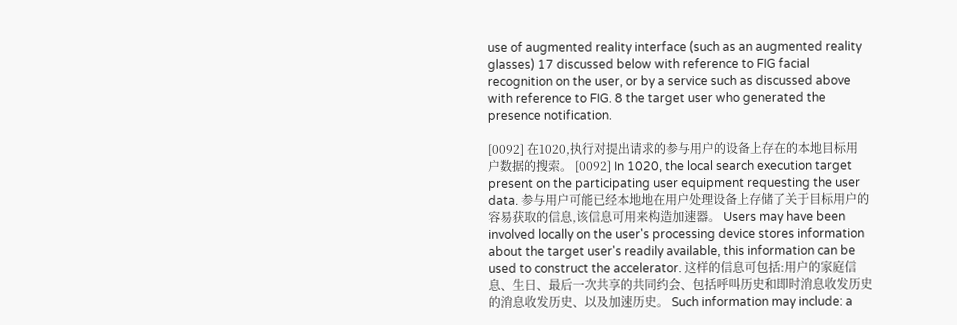use of augmented reality interface (such as an augmented reality glasses) 17 discussed below with reference to FIG facial recognition on the user, or by a service such as discussed above with reference to FIG. 8 the target user who generated the presence notification.

[0092] 在1020,执行对提出请求的参与用户的设备上存在的本地目标用户数据的搜索。 [0092] In 1020, the local search execution target present on the participating user equipment requesting the user data. 参与用户可能已经本地地在用户处理设备上存储了关于目标用户的容易获取的信息,该信息可用来构造加速器。 Users may have been involved locally on the user's processing device stores information about the target user's readily available, this information can be used to construct the accelerator. 这样的信息可包括:用户的家庭信息、生日、最后一次共享的共同约会、包括呼叫历史和即时消息收发历史的消息收发历史、以及加速历史。 Such information may include: a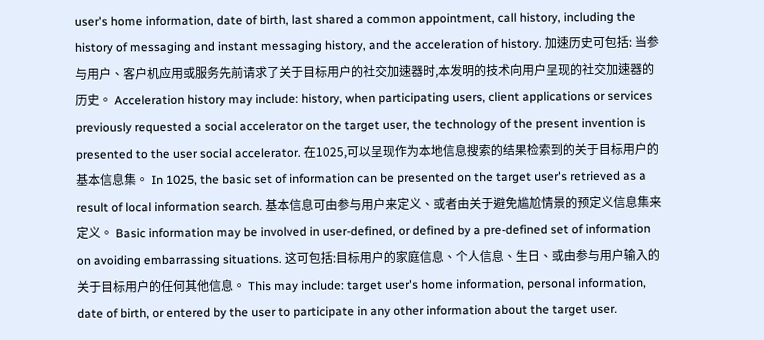user's home information, date of birth, last shared a common appointment, call history, including the history of messaging and instant messaging history, and the acceleration of history. 加速历史可包括: 当参与用户、客户机应用或服务先前请求了关于目标用户的社交加速器时,本发明的技术向用户呈现的社交加速器的历史。 Acceleration history may include: history, when participating users, client applications or services previously requested a social accelerator on the target user, the technology of the present invention is presented to the user social accelerator. 在1025,可以呈现作为本地信息搜索的结果检索到的关于目标用户的基本信息集。 In 1025, the basic set of information can be presented on the target user's retrieved as a result of local information search. 基本信息可由参与用户来定义、或者由关于避免尴尬情景的预定义信息集来定义。 Basic information may be involved in user-defined, or defined by a pre-defined set of information on avoiding embarrassing situations. 这可包括:目标用户的家庭信息、个人信息、生日、或由参与用户输入的关于目标用户的任何其他信息。 This may include: target user's home information, personal information, date of birth, or entered by the user to participate in any other information about the target user.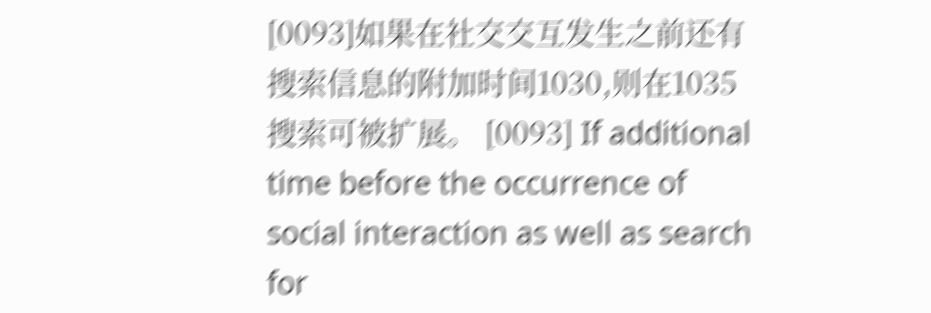[0093]如果在社交交互发生之前还有搜索信息的附加时间1030,则在1035搜索可被扩展。 [0093] If additional time before the occurrence of social interaction as well as search for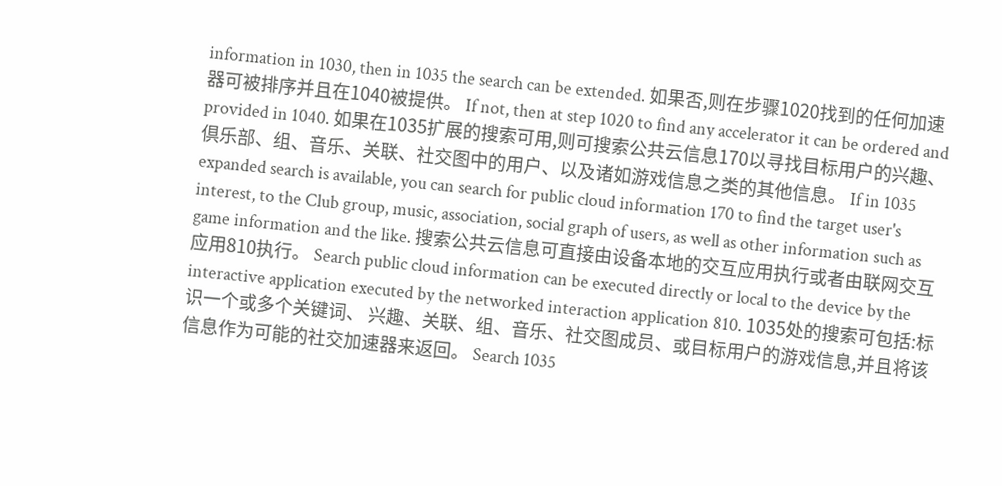information in 1030, then in 1035 the search can be extended. 如果否,则在步骤1020找到的任何加速器可被排序并且在1040被提供。 If not, then at step 1020 to find any accelerator it can be ordered and provided in 1040. 如果在1035扩展的搜索可用,则可搜索公共云信息170以寻找目标用户的兴趣、倶乐部、组、音乐、关联、社交图中的用户、以及诸如游戏信息之类的其他信息。 If in 1035 expanded search is available, you can search for public cloud information 170 to find the target user's interest, to the Club group, music, association, social graph of users, as well as other information such as game information and the like. 搜索公共云信息可直接由设备本地的交互应用执行或者由联网交互应用810执行。 Search public cloud information can be executed directly or local to the device by the interactive application executed by the networked interaction application 810. 1035处的搜索可包括:标识一个或多个关键词、 兴趣、关联、组、音乐、社交图成员、或目标用户的游戏信息,并且将该信息作为可能的社交加速器来返回。 Search 1035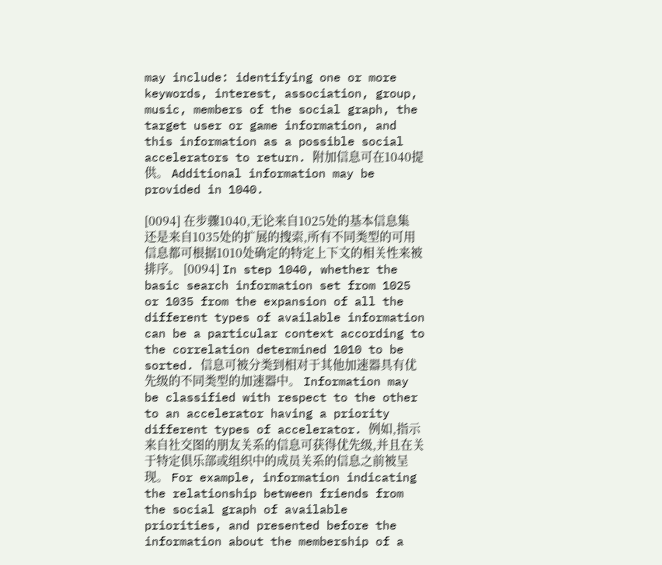may include: identifying one or more keywords, interest, association, group, music, members of the social graph, the target user or game information, and this information as a possible social accelerators to return. 附加信息可在1040提供。 Additional information may be provided in 1040.

[0094] 在步骤1040,无论来自1025处的基本信息集还是来自1035处的扩展的搜索,所有不同类型的可用信息都可根据1010处确定的特定上下文的相关性来被排序。 [0094] In step 1040, whether the basic search information set from 1025 or 1035 from the expansion of all the different types of available information can be a particular context according to the correlation determined 1010 to be sorted. 信息可被分类到相对于其他加速器具有优先级的不同类型的加速器中。 Information may be classified with respect to the other to an accelerator having a priority different types of accelerator. 例如,指示来自社交图的朋友关系的信息可获得优先级,并且在关于特定倶乐部或组织中的成员关系的信息之前被呈现。 For example, information indicating the relationship between friends from the social graph of available priorities, and presented before the information about the membership of a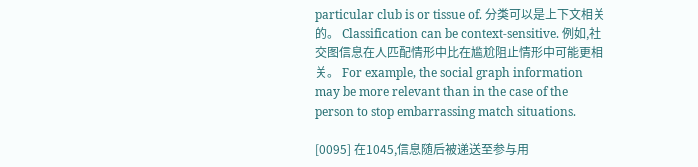particular club is or tissue of. 分类可以是上下文相关的。 Classification can be context-sensitive. 例如,社交图信息在人匹配情形中比在尴尬阻止情形中可能更相关。 For example, the social graph information may be more relevant than in the case of the person to stop embarrassing match situations.

[0095] 在1045,信息随后被递送至参与用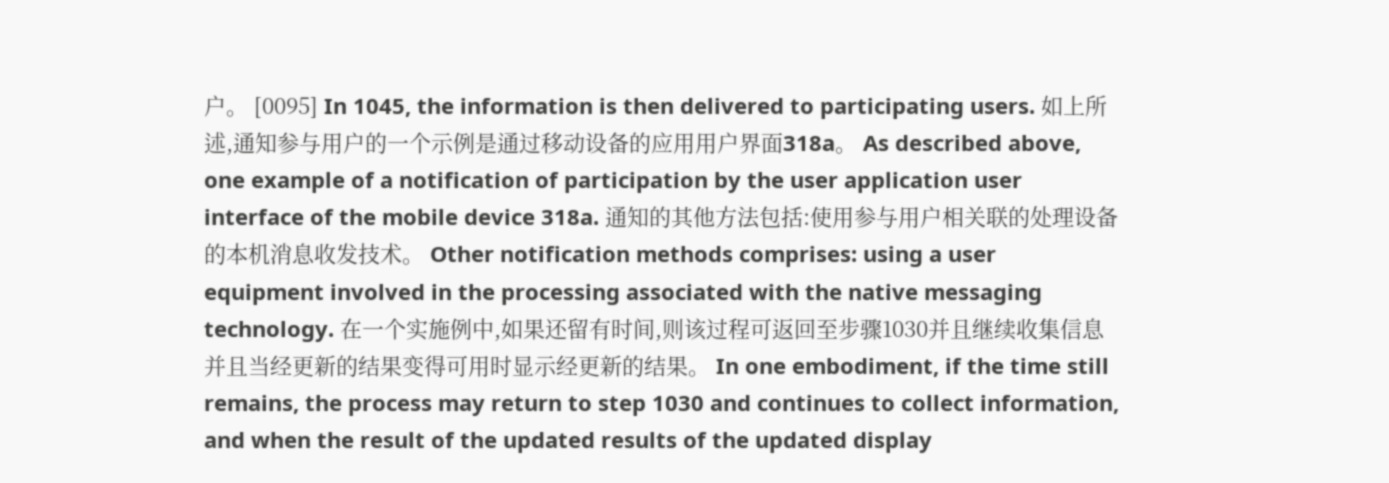户。 [0095] In 1045, the information is then delivered to participating users. 如上所述,通知参与用户的一个示例是通过移动设备的应用用户界面318a。 As described above, one example of a notification of participation by the user application user interface of the mobile device 318a. 通知的其他方法包括:使用参与用户相关联的处理设备的本机消息收发技术。 Other notification methods comprises: using a user equipment involved in the processing associated with the native messaging technology. 在一个实施例中,如果还留有时间,则该过程可返回至步骤1030并且继续收集信息并且当经更新的结果变得可用时显示经更新的结果。 In one embodiment, if the time still remains, the process may return to step 1030 and continues to collect information, and when the result of the updated results of the updated display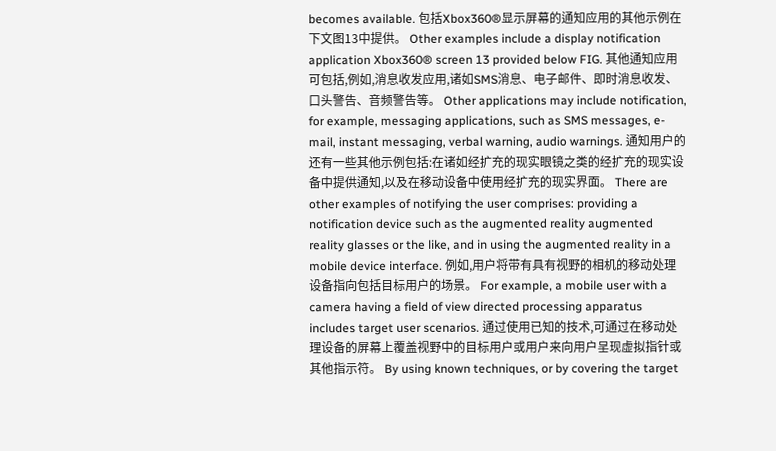becomes available. 包括Xbox360®显示屏幕的通知应用的其他示例在下文图13中提供。 Other examples include a display notification application Xbox360® screen 13 provided below FIG. 其他通知应用可包括,例如,消息收发应用,诸如SMS消息、电子邮件、即时消息收发、口头警告、音频警告等。 Other applications may include notification, for example, messaging applications, such as SMS messages, e-mail, instant messaging, verbal warning, audio warnings. 通知用户的还有一些其他示例包括:在诸如经扩充的现实眼镜之类的经扩充的现实设备中提供通知,以及在移动设备中使用经扩充的现实界面。 There are other examples of notifying the user comprises: providing a notification device such as the augmented reality augmented reality glasses or the like, and in using the augmented reality in a mobile device interface. 例如,用户将带有具有视野的相机的移动处理设备指向包括目标用户的场景。 For example, a mobile user with a camera having a field of view directed processing apparatus includes target user scenarios. 通过使用已知的技术,可通过在移动处理设备的屏幕上覆盖视野中的目标用户或用户来向用户呈现虚拟指针或其他指示符。 By using known techniques, or by covering the target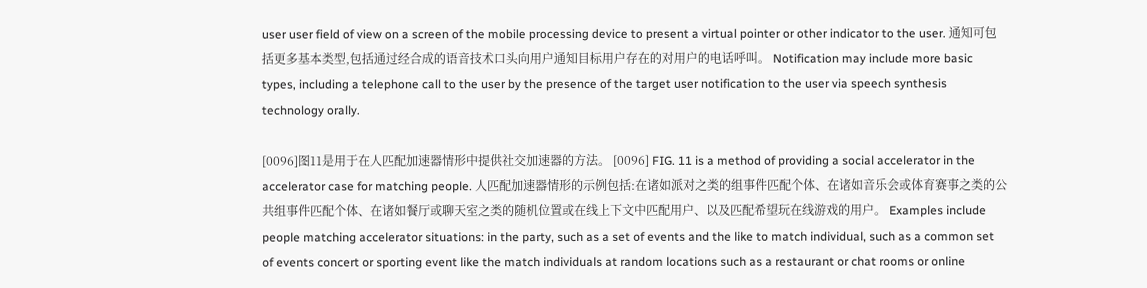user user field of view on a screen of the mobile processing device to present a virtual pointer or other indicator to the user. 通知可包括更多基本类型,包括通过经合成的语音技术口头向用户通知目标用户存在的对用户的电话呼叫。 Notification may include more basic types, including a telephone call to the user by the presence of the target user notification to the user via speech synthesis technology orally.

[0096]图11是用于在人匹配加速器情形中提供社交加速器的方法。 [0096] FIG. 11 is a method of providing a social accelerator in the accelerator case for matching people. 人匹配加速器情形的示例包括:在诸如派对之类的组事件匹配个体、在诸如音乐会或体育赛事之类的公共组事件匹配个体、在诸如餐厅或聊天室之类的随机位置或在线上下文中匹配用户、以及匹配希望玩在线游戏的用户。 Examples include people matching accelerator situations: in the party, such as a set of events and the like to match individual, such as a common set of events concert or sporting event like the match individuals at random locations such as a restaurant or chat rooms or online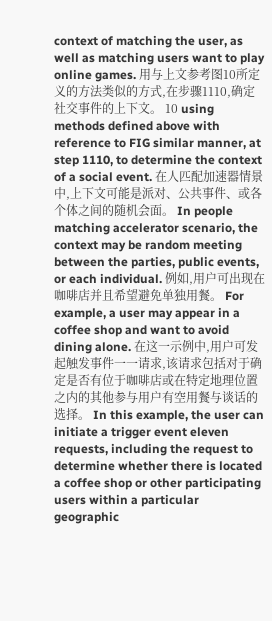context of matching the user, as well as matching users want to play online games. 用与上文参考图10所定义的方法类似的方式,在步骤1110,确定社交事件的上下文。 10 using methods defined above with reference to FIG similar manner, at step 1110, to determine the context of a social event. 在人匹配加速器情景中,上下文可能是派对、公共事件、或各个体之间的随机会面。 In people matching accelerator scenario, the context may be random meeting between the parties, public events, or each individual. 例如,用户可出现在咖啡店并且希望避免单独用餐。 For example, a user may appear in a coffee shop and want to avoid dining alone. 在这一示例中,用户可发起触发事件一一请求,该请求包括对于确定是否有位于咖啡店或在特定地理位置之内的其他参与用户有空用餐与谈话的选择。 In this example, the user can initiate a trigger event eleven requests, including the request to determine whether there is located a coffee shop or other participating users within a particular geographic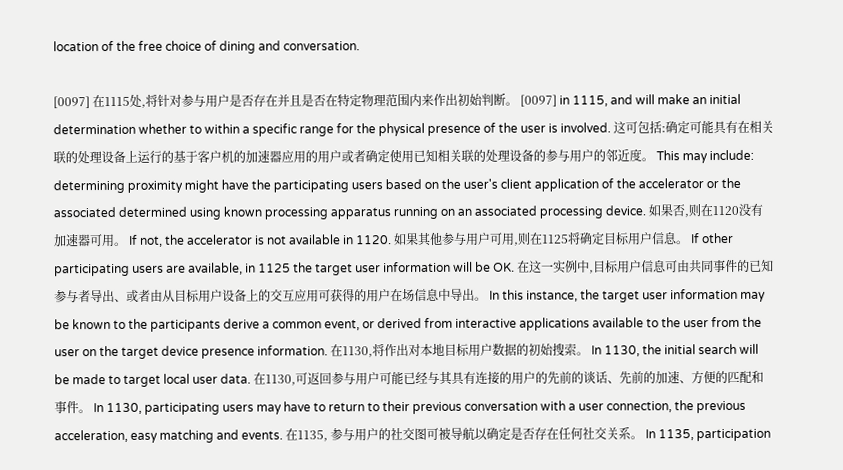location of the free choice of dining and conversation.

[0097] 在1115处,将针对参与用户是否存在并且是否在特定物理范围内来作出初始判断。 [0097] in 1115, and will make an initial determination whether to within a specific range for the physical presence of the user is involved. 这可包括:确定可能具有在相关联的处理设备上运行的基于客户机的加速器应用的用户或者确定使用已知相关联的处理设备的参与用户的邻近度。 This may include: determining proximity might have the participating users based on the user's client application of the accelerator or the associated determined using known processing apparatus running on an associated processing device. 如果否,则在1120没有加速器可用。 If not, the accelerator is not available in 1120. 如果其他参与用户可用,则在1125将确定目标用户信息。 If other participating users are available, in 1125 the target user information will be OK. 在这一实例中,目标用户信息可由共同事件的已知参与者导出、或者由从目标用户设备上的交互应用可获得的用户在场信息中导出。 In this instance, the target user information may be known to the participants derive a common event, or derived from interactive applications available to the user from the user on the target device presence information. 在1130,将作出对本地目标用户数据的初始搜索。 In 1130, the initial search will be made to target local user data. 在1130,可返回参与用户可能已经与其具有连接的用户的先前的谈话、先前的加速、方便的匹配和事件。 In 1130, participating users may have to return to their previous conversation with a user connection, the previous acceleration, easy matching and events. 在1135, 参与用户的社交图可被导航以确定是否存在任何社交关系。 In 1135, participation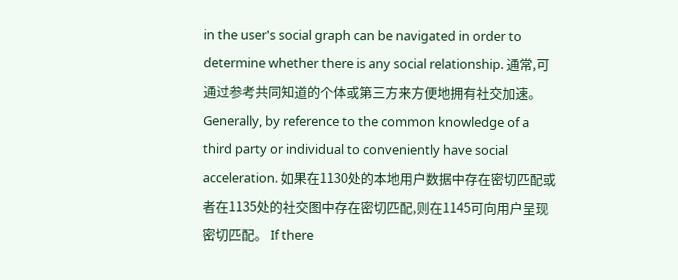in the user's social graph can be navigated in order to determine whether there is any social relationship. 通常,可通过参考共同知道的个体或第三方来方便地拥有社交加速。 Generally, by reference to the common knowledge of a third party or individual to conveniently have social acceleration. 如果在1130处的本地用户数据中存在密切匹配或者在1135处的社交图中存在密切匹配,则在1145可向用户呈现密切匹配。 If there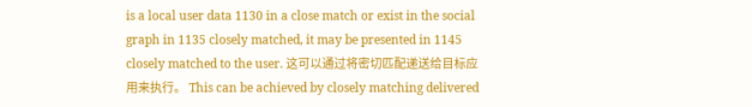is a local user data 1130 in a close match or exist in the social graph in 1135 closely matched, it may be presented in 1145 closely matched to the user. 这可以通过将密切匹配递送给目标应用来执行。 This can be achieved by closely matching delivered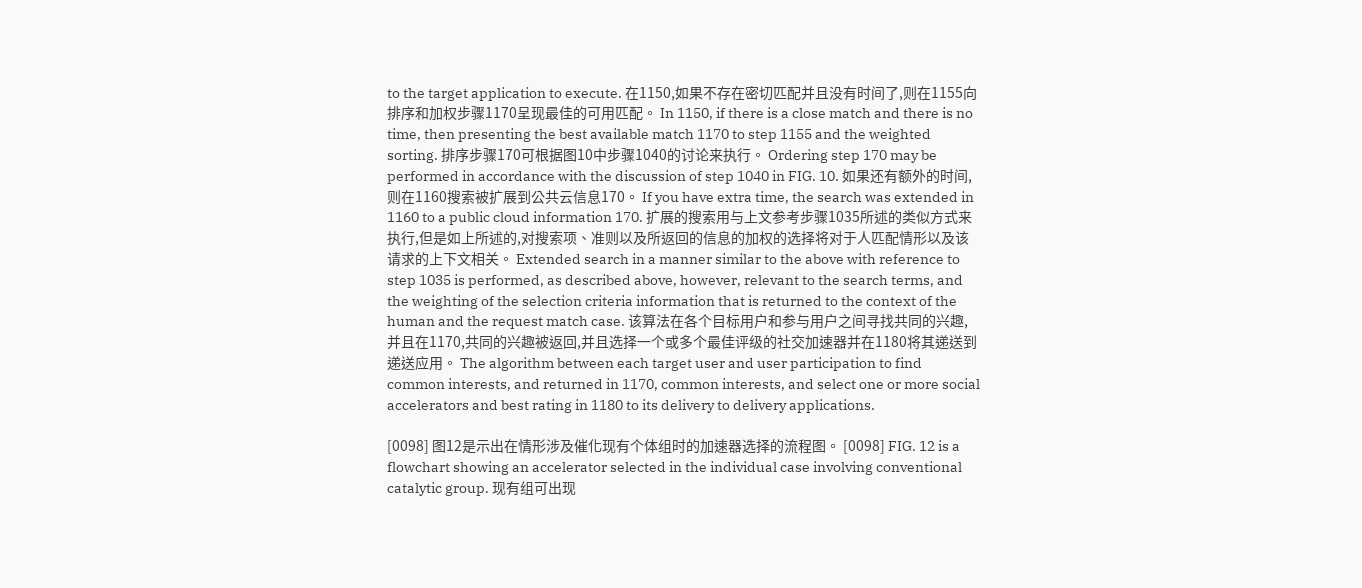to the target application to execute. 在1150,如果不存在密切匹配并且没有时间了,则在1155向排序和加权步骤1170呈现最佳的可用匹配。 In 1150, if there is a close match and there is no time, then presenting the best available match 1170 to step 1155 and the weighted sorting. 排序步骤170可根据图10中步骤1040的讨论来执行。 Ordering step 170 may be performed in accordance with the discussion of step 1040 in FIG. 10. 如果还有额外的时间,则在1160搜索被扩展到公共云信息170。 If you have extra time, the search was extended in 1160 to a public cloud information 170. 扩展的搜索用与上文参考步骤1035所述的类似方式来执行,但是如上所述的,对搜索项、准则以及所返回的信息的加权的选择将对于人匹配情形以及该请求的上下文相关。 Extended search in a manner similar to the above with reference to step 1035 is performed, as described above, however, relevant to the search terms, and the weighting of the selection criteria information that is returned to the context of the human and the request match case. 该算法在各个目标用户和参与用户之间寻找共同的兴趣,并且在1170,共同的兴趣被返回,并且选择一个或多个最佳评级的社交加速器并在1180将其递送到递送应用。 The algorithm between each target user and user participation to find common interests, and returned in 1170, common interests, and select one or more social accelerators and best rating in 1180 to its delivery to delivery applications.

[0098] 图12是示出在情形涉及催化现有个体组时的加速器选择的流程图。 [0098] FIG. 12 is a flowchart showing an accelerator selected in the individual case involving conventional catalytic group. 现有组可出现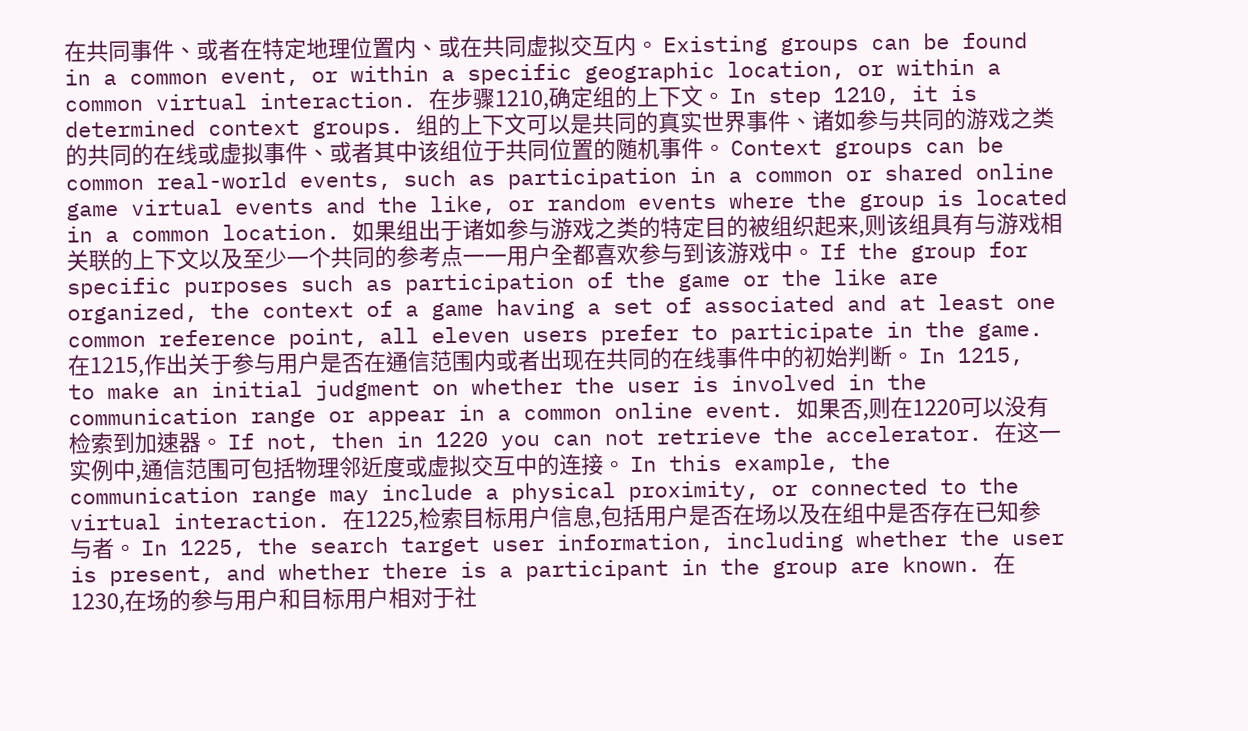在共同事件、或者在特定地理位置内、或在共同虚拟交互内。 Existing groups can be found in a common event, or within a specific geographic location, or within a common virtual interaction. 在步骤1210,确定组的上下文。 In step 1210, it is determined context groups. 组的上下文可以是共同的真实世界事件、诸如参与共同的游戏之类的共同的在线或虚拟事件、或者其中该组位于共同位置的随机事件。 Context groups can be common real-world events, such as participation in a common or shared online game virtual events and the like, or random events where the group is located in a common location. 如果组出于诸如参与游戏之类的特定目的被组织起来,则该组具有与游戏相关联的上下文以及至少一个共同的参考点一一用户全都喜欢参与到该游戏中。 If the group for specific purposes such as participation of the game or the like are organized, the context of a game having a set of associated and at least one common reference point, all eleven users prefer to participate in the game. 在1215,作出关于参与用户是否在通信范围内或者出现在共同的在线事件中的初始判断。 In 1215, to make an initial judgment on whether the user is involved in the communication range or appear in a common online event. 如果否,则在1220可以没有检索到加速器。 If not, then in 1220 you can not retrieve the accelerator. 在这一实例中,通信范围可包括物理邻近度或虚拟交互中的连接。 In this example, the communication range may include a physical proximity, or connected to the virtual interaction. 在1225,检索目标用户信息,包括用户是否在场以及在组中是否存在已知参与者。 In 1225, the search target user information, including whether the user is present, and whether there is a participant in the group are known. 在1230,在场的参与用户和目标用户相对于社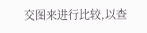交图来进行比较,以查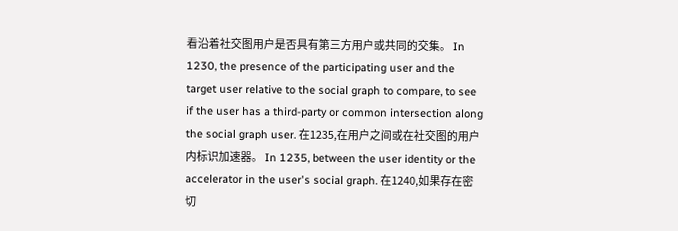看沿着社交图用户是否具有第三方用户或共同的交集。 In 1230, the presence of the participating user and the target user relative to the social graph to compare, to see if the user has a third-party or common intersection along the social graph user. 在1235,在用户之间或在社交图的用户内标识加速器。 In 1235, between the user identity or the accelerator in the user's social graph. 在1240,如果存在密切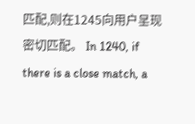匹配,则在1245向用户呈现密切匹配。 In 1240, if there is a close match, a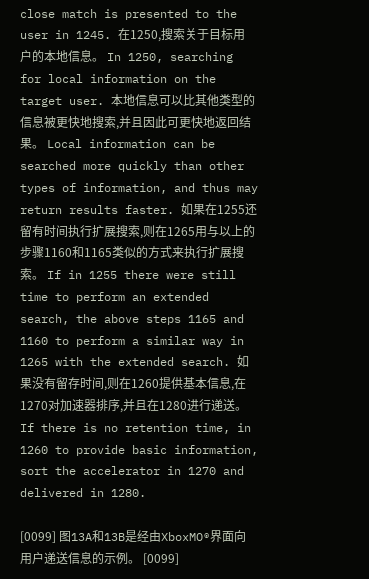close match is presented to the user in 1245. 在1250,搜索关于目标用户的本地信息。 In 1250, searching for local information on the target user. 本地信息可以比其他类型的信息被更快地搜索,并且因此可更快地返回结果。 Local information can be searched more quickly than other types of information, and thus may return results faster. 如果在1255还留有时间执行扩展搜索,则在1265用与以上的步骤1160和1165类似的方式来执行扩展搜索。 If in 1255 there were still time to perform an extended search, the above steps 1165 and 1160 to perform a similar way in 1265 with the extended search. 如果没有留存时间,则在1260提供基本信息,在1270对加速器排序,并且在1280进行递送。 If there is no retention time, in 1260 to provide basic information, sort the accelerator in 1270 and delivered in 1280.

[0099] 图13A和13B是经由XboxMO®界面向用户递送信息的示例。 [0099]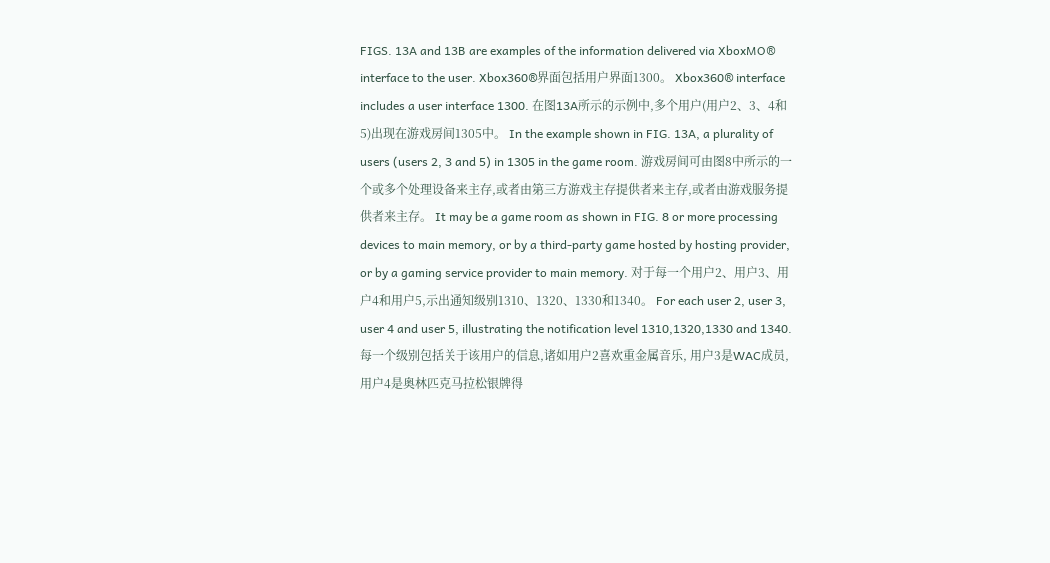FIGS. 13A and 13B are examples of the information delivered via XboxMO® interface to the user. Xbox360®界面包括用户界面1300。 Xbox360® interface includes a user interface 1300. 在图13A所示的示例中,多个用户(用户2、3、4和5)出现在游戏房间1305中。 In the example shown in FIG. 13A, a plurality of users (users 2, 3 and 5) in 1305 in the game room. 游戏房间可由图8中所示的一个或多个处理设备来主存,或者由第三方游戏主存提供者来主存,或者由游戏服务提供者来主存。 It may be a game room as shown in FIG. 8 or more processing devices to main memory, or by a third-party game hosted by hosting provider, or by a gaming service provider to main memory. 对于每一个用户2、用户3、用户4和用户5,示出通知级别1310、1320、1330和1340。 For each user 2, user 3, user 4 and user 5, illustrating the notification level 1310,1320,1330 and 1340. 每一个级别包括关于该用户的信息,诸如用户2喜欢重金属音乐, 用户3是WAC成员,用户4是奥林匹克马拉松银牌得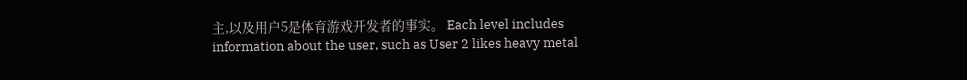主,以及用户5是体育游戏开发者的事实。 Each level includes information about the user, such as User 2 likes heavy metal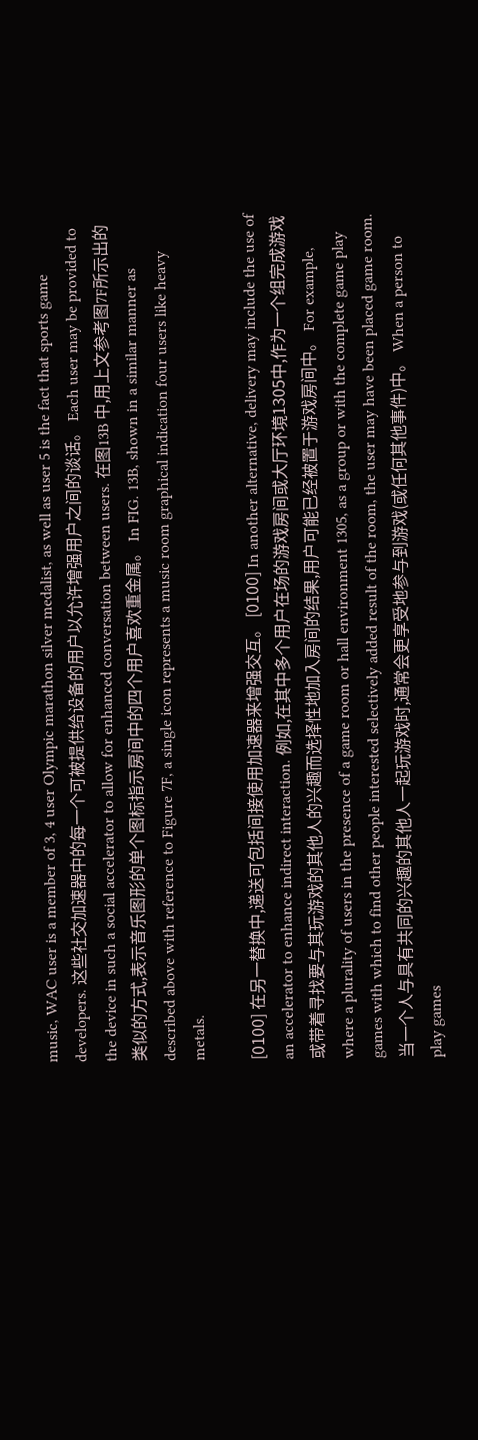music, WAC user is a member of 3, 4 user Olympic marathon silver medalist, as well as user 5 is the fact that sports game developers. 这些社交加速器中的每一个可被提供给设备的用户以允许增强用户之间的谈话。 Each user may be provided to the device in such a social accelerator to allow for enhanced conversation between users. 在图13B 中,用上文参考图7F所示出的类似的方式,表示音乐图形的单个图标指示房间中的四个用户喜欢重金属。 In FIG. 13B, shown in a similar manner as described above with reference to Figure 7F, a single icon represents a music room graphical indication four users like heavy metals.

[0100] 在另一替换中,递送可包括间接使用加速器来增强交互。 [0100] In another alternative, delivery may include the use of an accelerator to enhance indirect interaction. 例如,在其中多个用户在场的游戏房间或大厅环境1305中,作为一个组完成游戏或带着寻找要与其玩游戏的其他人的兴趣而选择性地加入房间的结果,用户可能已经被置于游戏房间中。 For example, where a plurality of users in the presence of a game room or hall environment 1305, as a group or with the complete game play games with which to find other people interested selectively added result of the room, the user may have been placed game room. 当一个人与具有共同的兴趣的其他人一起玩游戏时,通常会更享受地参与到游戏(或任何其他事件)中。 When a person to play games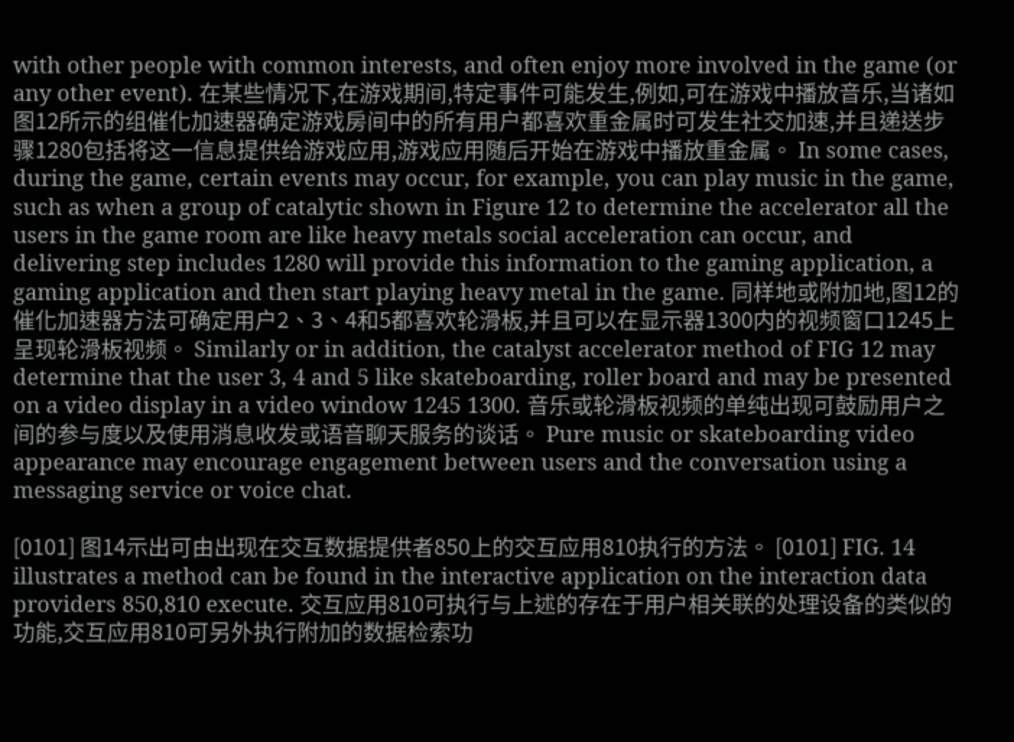with other people with common interests, and often enjoy more involved in the game (or any other event). 在某些情况下,在游戏期间,特定事件可能发生,例如,可在游戏中播放音乐,当诸如图12所示的组催化加速器确定游戏房间中的所有用户都喜欢重金属时可发生社交加速,并且递送步骤1280包括将这一信息提供给游戏应用,游戏应用随后开始在游戏中播放重金属。 In some cases, during the game, certain events may occur, for example, you can play music in the game, such as when a group of catalytic shown in Figure 12 to determine the accelerator all the users in the game room are like heavy metals social acceleration can occur, and delivering step includes 1280 will provide this information to the gaming application, a gaming application and then start playing heavy metal in the game. 同样地或附加地,图12的催化加速器方法可确定用户2、3、4和5都喜欢轮滑板,并且可以在显示器1300内的视频窗口1245上呈现轮滑板视频。 Similarly or in addition, the catalyst accelerator method of FIG 12 may determine that the user 3, 4 and 5 like skateboarding, roller board and may be presented on a video display in a video window 1245 1300. 音乐或轮滑板视频的单纯出现可鼓励用户之间的参与度以及使用消息收发或语音聊天服务的谈话。 Pure music or skateboarding video appearance may encourage engagement between users and the conversation using a messaging service or voice chat.

[0101] 图14示出可由出现在交互数据提供者850上的交互应用810执行的方法。 [0101] FIG. 14 illustrates a method can be found in the interactive application on the interaction data providers 850,810 execute. 交互应用810可执行与上述的存在于用户相关联的处理设备的类似的功能,交互应用810可另外执行附加的数据检索功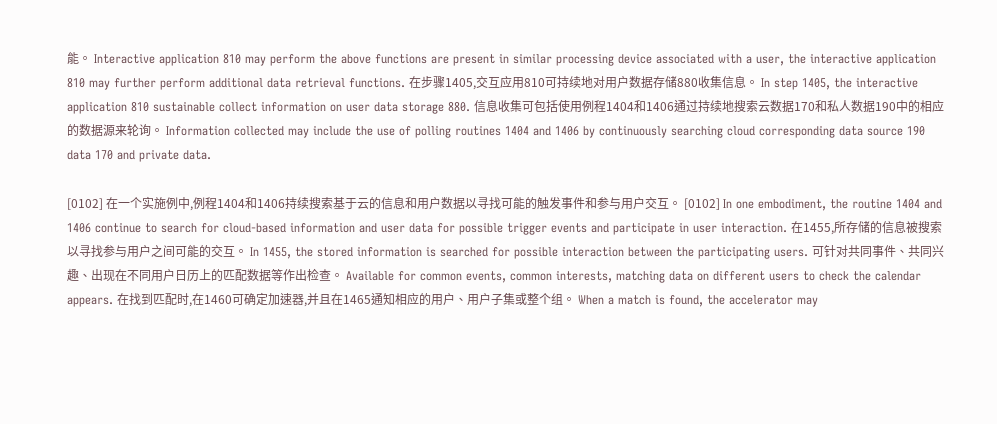能。 Interactive application 810 may perform the above functions are present in similar processing device associated with a user, the interactive application 810 may further perform additional data retrieval functions. 在步骤1405,交互应用810可持续地对用户数据存储880收集信息。 In step 1405, the interactive application 810 sustainable collect information on user data storage 880. 信息收集可包括使用例程1404和1406通过持续地搜索云数据170和私人数据190中的相应的数据源来轮询。 Information collected may include the use of polling routines 1404 and 1406 by continuously searching cloud corresponding data source 190 data 170 and private data.

[0102] 在一个实施例中,例程1404和1406持续搜索基于云的信息和用户数据以寻找可能的触发事件和参与用户交互。 [0102] In one embodiment, the routine 1404 and 1406 continue to search for cloud-based information and user data for possible trigger events and participate in user interaction. 在1455,所存储的信息被搜索以寻找参与用户之间可能的交互。 In 1455, the stored information is searched for possible interaction between the participating users. 可针对共同事件、共同兴趣、出现在不同用户日历上的匹配数据等作出检查。 Available for common events, common interests, matching data on different users to check the calendar appears. 在找到匹配时,在1460可确定加速器,并且在1465通知相应的用户、用户子集或整个组。 When a match is found, the accelerator may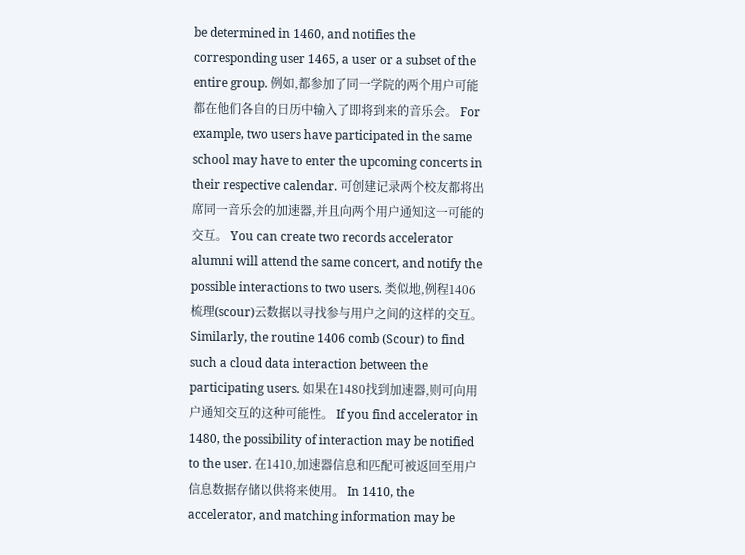be determined in 1460, and notifies the corresponding user 1465, a user or a subset of the entire group. 例如,都参加了同一学院的两个用户可能都在他们各自的日历中输入了即将到来的音乐会。 For example, two users have participated in the same school may have to enter the upcoming concerts in their respective calendar. 可创建记录两个校友都将出席同一音乐会的加速器,并且向两个用户通知这一可能的交互。 You can create two records accelerator alumni will attend the same concert, and notify the possible interactions to two users. 类似地,例程1406梳理(scour)云数据以寻找参与用户之间的这样的交互。 Similarly, the routine 1406 comb (Scour) to find such a cloud data interaction between the participating users. 如果在1480找到加速器,则可向用户通知交互的这种可能性。 If you find accelerator in 1480, the possibility of interaction may be notified to the user. 在1410,加速器信息和匹配可被返回至用户信息数据存储以供将来使用。 In 1410, the accelerator, and matching information may be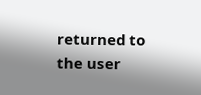returned to the user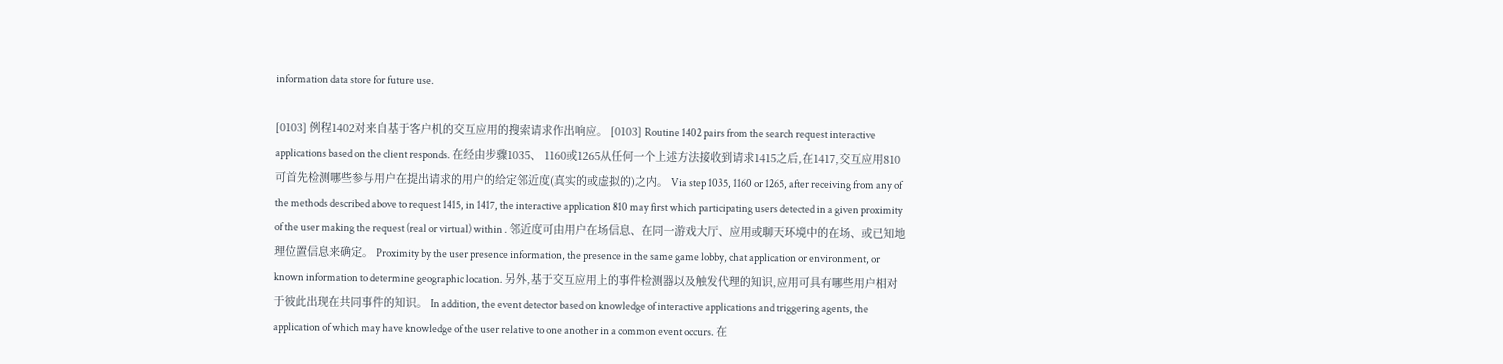information data store for future use.

[0103] 例程1402对来自基于客户机的交互应用的搜索请求作出响应。 [0103] Routine 1402 pairs from the search request interactive applications based on the client responds. 在经由步骤1035、 1160或1265从任何一个上述方法接收到请求1415之后,在1417,交互应用810可首先检测哪些参与用户在提出请求的用户的给定邻近度(真实的或虚拟的)之内。 Via step 1035, 1160 or 1265, after receiving from any of the methods described above to request 1415, in 1417, the interactive application 810 may first which participating users detected in a given proximity of the user making the request (real or virtual) within . 邻近度可由用户在场信息、在同一游戏大厅、应用或聊天环境中的在场、或已知地理位置信息来确定。 Proximity by the user presence information, the presence in the same game lobby, chat application or environment, or known information to determine geographic location. 另外,基于交互应用上的事件检测器以及触发代理的知识,应用可具有哪些用户相对于彼此出现在共同事件的知识。 In addition, the event detector based on knowledge of interactive applications and triggering agents, the application of which may have knowledge of the user relative to one another in a common event occurs. 在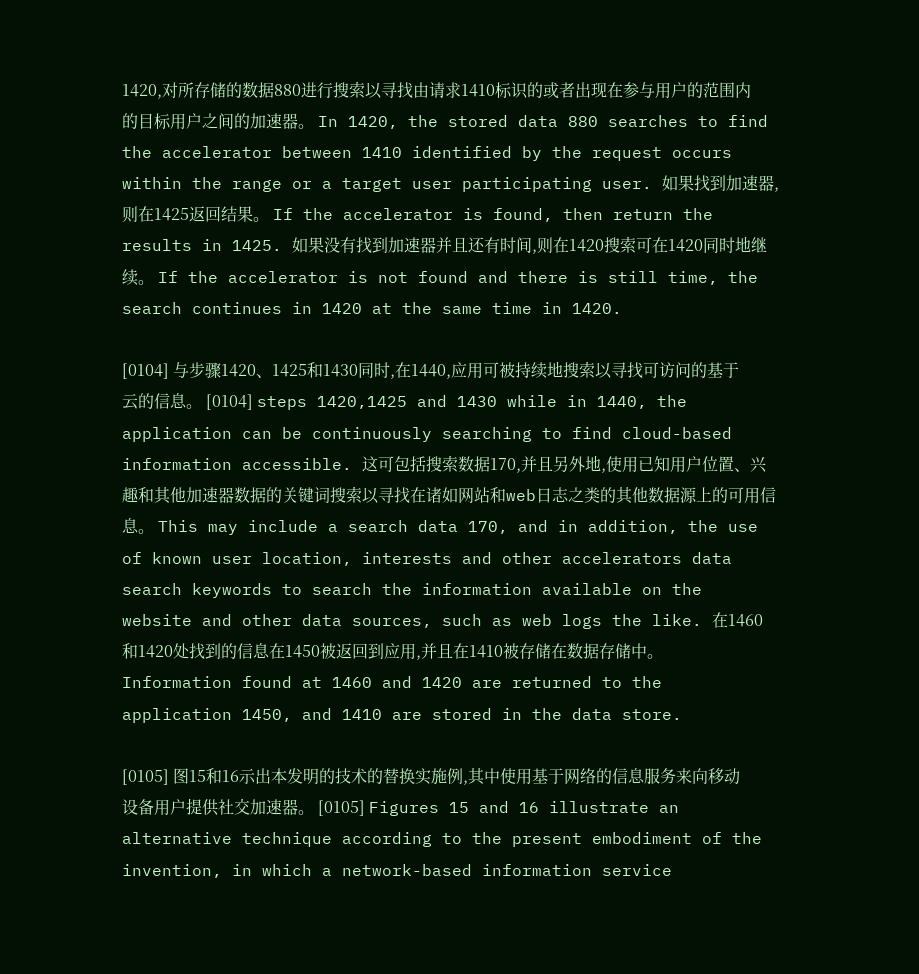1420,对所存储的数据880进行搜索以寻找由请求1410标识的或者出现在参与用户的范围内的目标用户之间的加速器。 In 1420, the stored data 880 searches to find the accelerator between 1410 identified by the request occurs within the range or a target user participating user. 如果找到加速器,则在1425返回结果。 If the accelerator is found, then return the results in 1425. 如果没有找到加速器并且还有时间,则在1420搜索可在1420同时地继续。 If the accelerator is not found and there is still time, the search continues in 1420 at the same time in 1420.

[0104] 与步骤1420、1425和1430同时,在1440,应用可被持续地搜索以寻找可访问的基于云的信息。 [0104] steps 1420,1425 and 1430 while in 1440, the application can be continuously searching to find cloud-based information accessible. 这可包括搜索数据170,并且另外地,使用已知用户位置、兴趣和其他加速器数据的关键词搜索以寻找在诸如网站和web日志之类的其他数据源上的可用信息。 This may include a search data 170, and in addition, the use of known user location, interests and other accelerators data search keywords to search the information available on the website and other data sources, such as web logs the like. 在1460和1420处找到的信息在1450被返回到应用,并且在1410被存储在数据存储中。 Information found at 1460 and 1420 are returned to the application 1450, and 1410 are stored in the data store.

[0105] 图15和16示出本发明的技术的替换实施例,其中使用基于网络的信息服务来向移动设备用户提供社交加速器。 [0105] Figures 15 and 16 illustrate an alternative technique according to the present embodiment of the invention, in which a network-based information service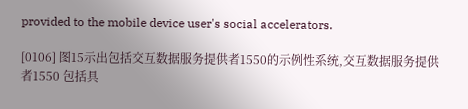provided to the mobile device user's social accelerators.

[0106] 图15示出包括交互数据服务提供者1550的示例性系统,交互数据服务提供者1550 包括具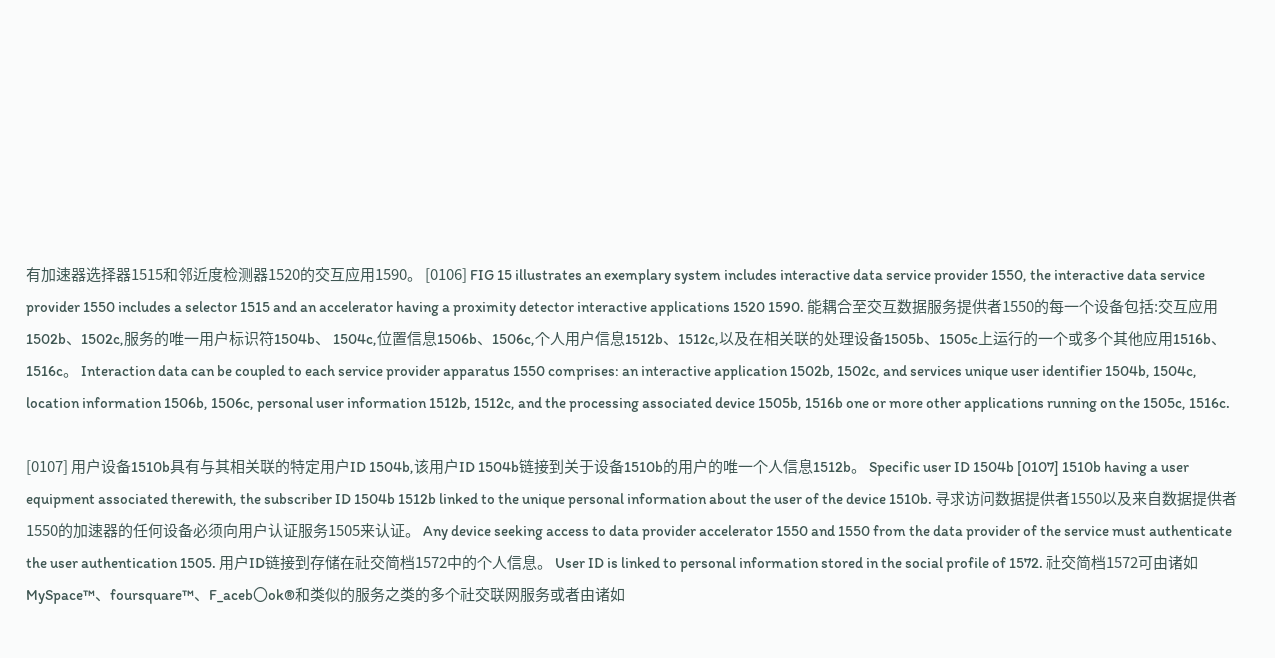有加速器选择器1515和邻近度检测器1520的交互应用1590。 [0106] FIG 15 illustrates an exemplary system includes interactive data service provider 1550, the interactive data service provider 1550 includes a selector 1515 and an accelerator having a proximity detector interactive applications 1520 1590. 能耦合至交互数据服务提供者1550的每一个设备包括:交互应用1502b、1502c,服务的唯一用户标识符1504b、 1504c,位置信息1506b、1506c,个人用户信息1512b、1512c,以及在相关联的处理设备1505b、1505c上运行的一个或多个其他应用1516b、1516c。 Interaction data can be coupled to each service provider apparatus 1550 comprises: an interactive application 1502b, 1502c, and services unique user identifier 1504b, 1504c, location information 1506b, 1506c, personal user information 1512b, 1512c, and the processing associated device 1505b, 1516b one or more other applications running on the 1505c, 1516c.

[0107] 用户设备1510b具有与其相关联的特定用户ID 1504b,该用户ID 1504b链接到关于设备1510b的用户的唯一个人信息1512b。 Specific user ID 1504b [0107] 1510b having a user equipment associated therewith, the subscriber ID 1504b 1512b linked to the unique personal information about the user of the device 1510b. 寻求访问数据提供者1550以及来自数据提供者1550的加速器的任何设备必须向用户认证服务1505来认证。 Any device seeking access to data provider accelerator 1550 and 1550 from the data provider of the service must authenticate the user authentication 1505. 用户ID链接到存储在社交简档1572中的个人信息。 User ID is linked to personal information stored in the social profile of 1572. 社交简档1572可由诸如MySpace™、foursquare™、F_aceb〇ok®和类似的服务之类的多个社交联网服务或者由诸如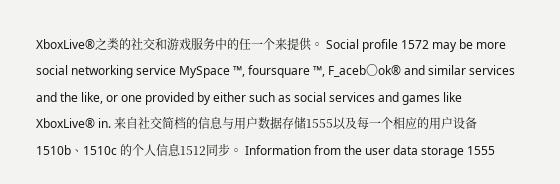XboxLive®之类的社交和游戏服务中的任一个来提供。 Social profile 1572 may be more social networking service MySpace ™, foursquare ™, F_aceb〇ok® and similar services and the like, or one provided by either such as social services and games like XboxLive® in. 来自社交简档的信息与用户数据存储1555以及每一个相应的用户设备1510b、1510c 的个人信息1512同步。 Information from the user data storage 1555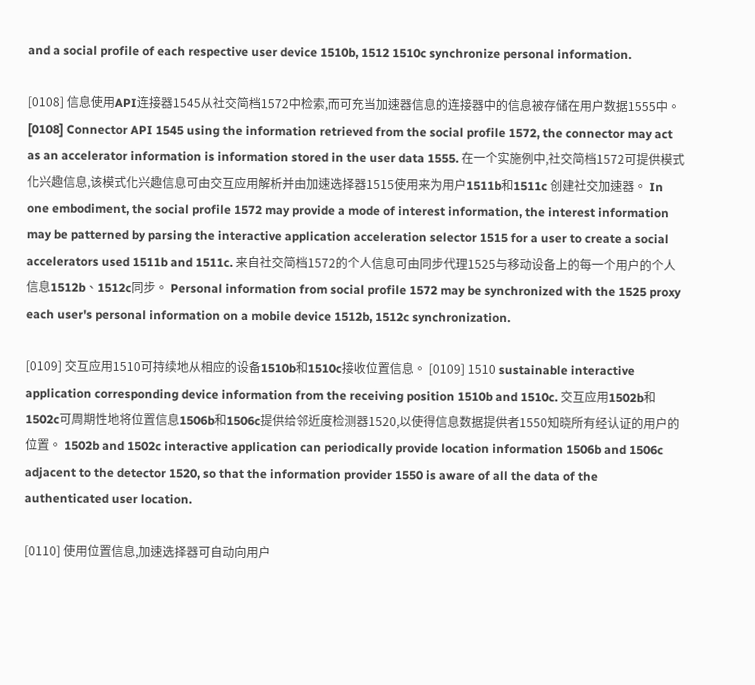and a social profile of each respective user device 1510b, 1512 1510c synchronize personal information.

[0108] 信息使用API连接器1545从社交简档1572中检索,而可充当加速器信息的连接器中的信息被存储在用户数据1555中。 [0108] Connector API 1545 using the information retrieved from the social profile 1572, the connector may act as an accelerator information is information stored in the user data 1555. 在一个实施例中,社交简档1572可提供模式化兴趣信息,该模式化兴趣信息可由交互应用解析并由加速选择器1515使用来为用户1511b和1511c 创建社交加速器。 In one embodiment, the social profile 1572 may provide a mode of interest information, the interest information may be patterned by parsing the interactive application acceleration selector 1515 for a user to create a social accelerators used 1511b and 1511c. 来自社交简档1572的个人信息可由同步代理1525与移动设备上的每一个用户的个人信息1512b、1512c同步。 Personal information from social profile 1572 may be synchronized with the 1525 proxy each user's personal information on a mobile device 1512b, 1512c synchronization.

[0109] 交互应用1510可持续地从相应的设备1510b和1510c接收位置信息。 [0109] 1510 sustainable interactive application corresponding device information from the receiving position 1510b and 1510c. 交互应用1502b和1502c可周期性地将位置信息1506b和1506c提供给邻近度检测器1520,以使得信息数据提供者1550知晓所有经认证的用户的位置。 1502b and 1502c interactive application can periodically provide location information 1506b and 1506c adjacent to the detector 1520, so that the information provider 1550 is aware of all the data of the authenticated user location.

[0110] 使用位置信息,加速选择器可自动向用户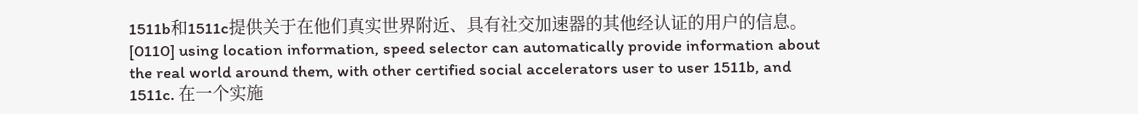1511b和1511c提供关于在他们真实世界附近、具有社交加速器的其他经认证的用户的信息。 [0110] using location information, speed selector can automatically provide information about the real world around them, with other certified social accelerators user to user 1511b, and 1511c. 在一个实施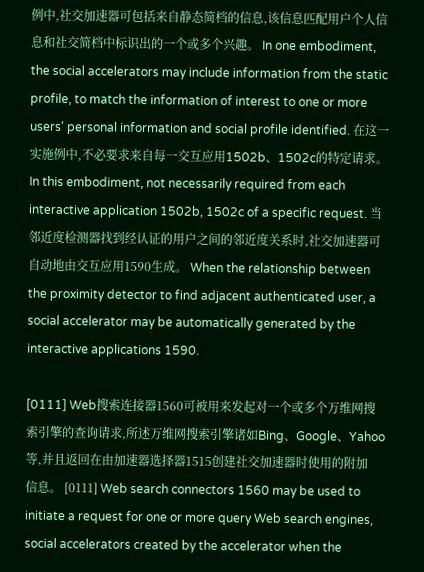例中,社交加速器可包括来自静态简档的信息,该信息匹配用户个人信息和社交简档中标识出的一个或多个兴趣。 In one embodiment, the social accelerators may include information from the static profile, to match the information of interest to one or more users' personal information and social profile identified. 在这一实施例中,不必要求来自每一交互应用1502b、1502c的特定请求。 In this embodiment, not necessarily required from each interactive application 1502b, 1502c of a specific request. 当邻近度检测器找到经认证的用户之间的邻近度关系时,社交加速器可自动地由交互应用1590生成。 When the relationship between the proximity detector to find adjacent authenticated user, a social accelerator may be automatically generated by the interactive applications 1590.

[0111] Web搜索连接器1560可被用来发起对一个或多个万维网搜索引擎的查询请求,所述万维网搜索引擎诸如Bing、Google、Yahoo等,并且返回在由加速器选择器1515创建社交加速器时使用的附加信息。 [0111] Web search connectors 1560 may be used to initiate a request for one or more query Web search engines, social accelerators created by the accelerator when the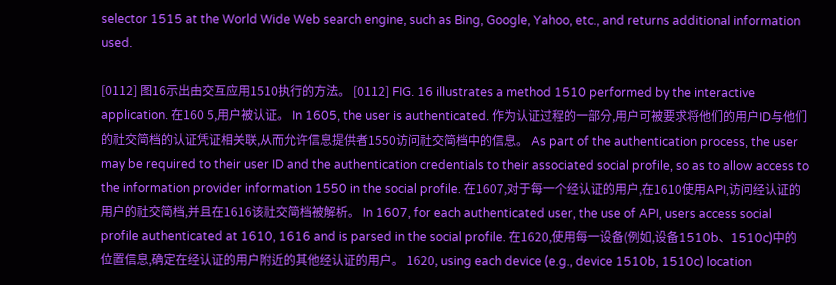selector 1515 at the World Wide Web search engine, such as Bing, Google, Yahoo, etc., and returns additional information used.

[0112] 图16示出由交互应用1510执行的方法。 [0112] FIG. 16 illustrates a method 1510 performed by the interactive application. 在160 5,用户被认证。 In 1605, the user is authenticated. 作为认证过程的一部分,用户可被要求将他们的用户ID与他们的社交简档的认证凭证相关联,从而允许信息提供者1550访问社交简档中的信息。 As part of the authentication process, the user may be required to their user ID and the authentication credentials to their associated social profile, so as to allow access to the information provider information 1550 in the social profile. 在1607,对于每一个经认证的用户,在1610使用API,访问经认证的用户的社交简档,并且在1616该社交简档被解析。 In 1607, for each authenticated user, the use of API, users access social profile authenticated at 1610, 1616 and is parsed in the social profile. 在1620,使用每一设备(例如,设备1510b、1510c)中的位置信息,确定在经认证的用户附近的其他经认证的用户。 1620, using each device (e.g., device 1510b, 1510c) location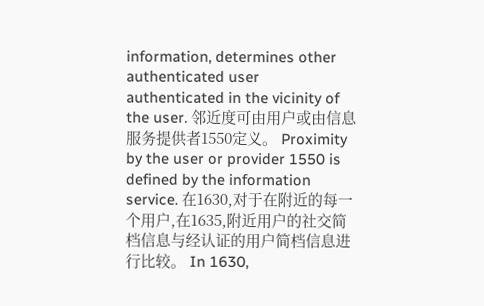information, determines other authenticated user authenticated in the vicinity of the user. 邻近度可由用户或由信息服务提供者1550定义。 Proximity by the user or provider 1550 is defined by the information service. 在1630,对于在附近的每一个用户,在1635,附近用户的社交简档信息与经认证的用户简档信息进行比较。 In 1630,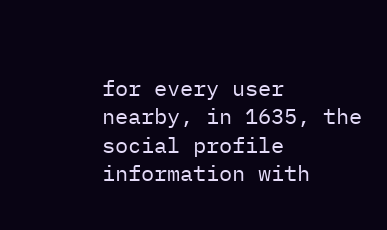for every user nearby, in 1635, the social profile information with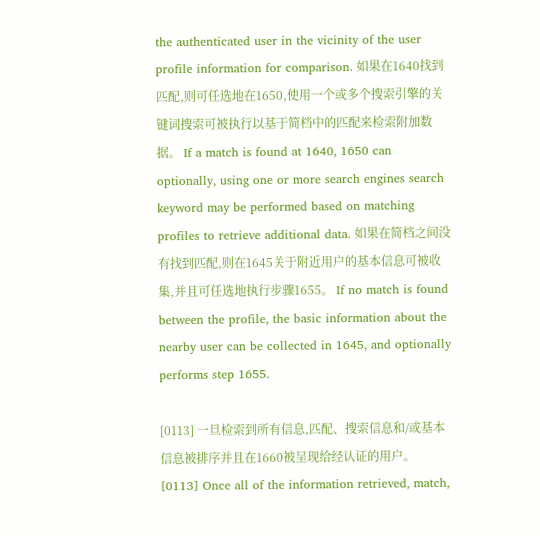the authenticated user in the vicinity of the user profile information for comparison. 如果在1640找到匹配,则可任选地在1650,使用一个或多个搜索引擎的关键词搜索可被执行以基于简档中的匹配来检索附加数据。 If a match is found at 1640, 1650 can optionally, using one or more search engines search keyword may be performed based on matching profiles to retrieve additional data. 如果在简档之间没有找到匹配,则在1645关于附近用户的基本信息可被收集,并且可任选地执行步骤1655。 If no match is found between the profile, the basic information about the nearby user can be collected in 1645, and optionally performs step 1655.

[0113] 一旦检索到所有信息,匹配、搜索信息和/或基本信息被排序并且在1660被呈现给经认证的用户。 [0113] Once all of the information retrieved, match,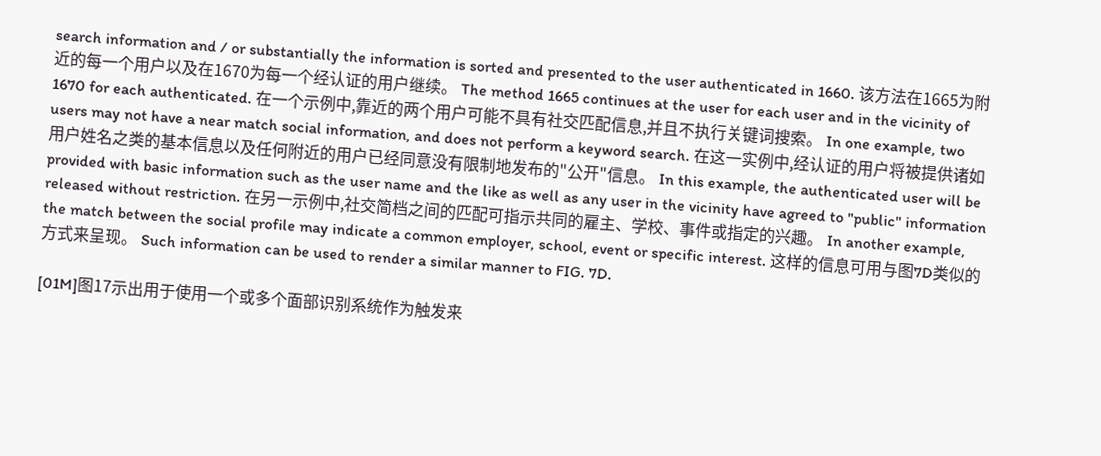search information and / or substantially the information is sorted and presented to the user authenticated in 1660. 该方法在1665为附近的每一个用户以及在1670为每一个经认证的用户继续。 The method 1665 continues at the user for each user and in the vicinity of 1670 for each authenticated. 在一个示例中,靠近的两个用户可能不具有社交匹配信息,并且不执行关键词搜索。 In one example, two users may not have a near match social information, and does not perform a keyword search. 在这一实例中,经认证的用户将被提供诸如用户姓名之类的基本信息以及任何附近的用户已经同意没有限制地发布的"公开"信息。 In this example, the authenticated user will be provided with basic information such as the user name and the like as well as any user in the vicinity have agreed to "public" information released without restriction. 在另一示例中,社交简档之间的匹配可指示共同的雇主、学校、事件或指定的兴趣。 In another example, the match between the social profile may indicate a common employer, school, event or specific interest. 这样的信息可用与图7D类似的方式来呈现。 Such information can be used to render a similar manner to FIG. 7D.

[01M]图17示出用于使用一个或多个面部识别系统作为触发来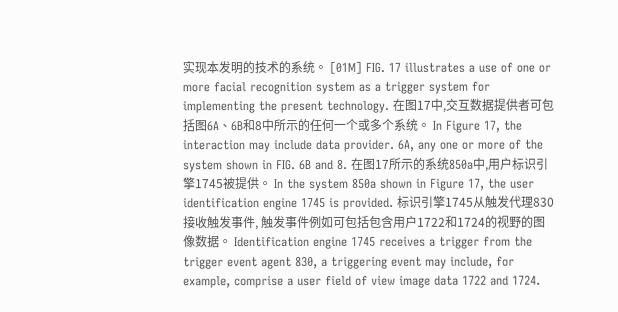实现本发明的技术的系统。 [01M] FIG. 17 illustrates a use of one or more facial recognition system as a trigger system for implementing the present technology. 在图17中,交互数据提供者可包括图6A、6B和8中所示的任何一个或多个系统。 In Figure 17, the interaction may include data provider. 6A, any one or more of the system shown in FIG. 6B and 8. 在图17所示的系统850a中,用户标识引擎1745被提供。 In the system 850a shown in Figure 17, the user identification engine 1745 is provided. 标识引擎1745从触发代理830接收触发事件, 触发事件例如可包括包含用户1722和1724的视野的图像数据。 Identification engine 1745 receives a trigger from the trigger event agent 830, a triggering event may include, for example, comprise a user field of view image data 1722 and 1724.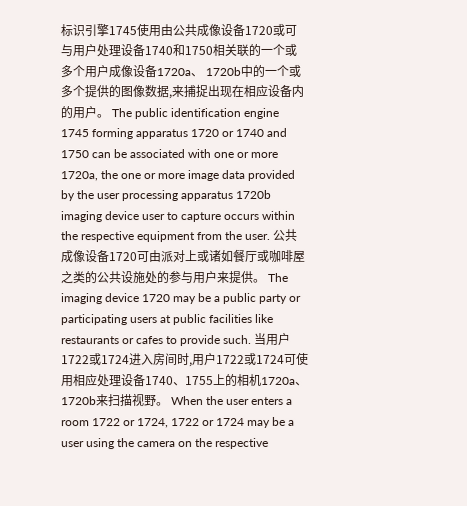标识引擎1745使用由公共成像设备1720或可与用户处理设备1740和1750相关联的一个或多个用户成像设备1720a、 1720b中的一个或多个提供的图像数据,来捕捉出现在相应设备内的用户。 The public identification engine 1745 forming apparatus 1720 or 1740 and 1750 can be associated with one or more 1720a, the one or more image data provided by the user processing apparatus 1720b imaging device user to capture occurs within the respective equipment from the user. 公共成像设备1720可由派对上或诸如餐厅或咖啡屋之类的公共设施处的参与用户来提供。 The imaging device 1720 may be a public party or participating users at public facilities like restaurants or cafes to provide such. 当用户1722或1724进入房间时,用户1722或1724可使用相应处理设备1740、1755上的相机1720a、1720b来扫描视野。 When the user enters a room 1722 or 1724, 1722 or 1724 may be a user using the camera on the respective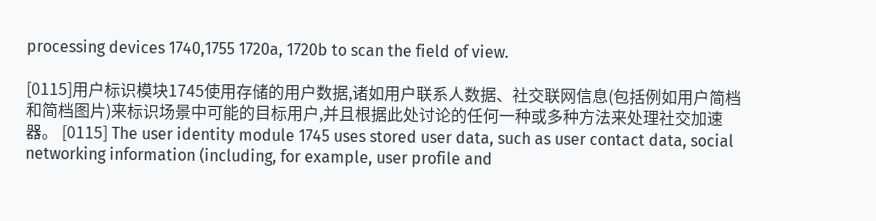processing devices 1740,1755 1720a, 1720b to scan the field of view.

[0115]用户标识模块1745使用存储的用户数据,诸如用户联系人数据、社交联网信息(包括例如用户简档和简档图片)来标识场景中可能的目标用户,并且根据此处讨论的任何一种或多种方法来处理社交加速器。 [0115] The user identity module 1745 uses stored user data, such as user contact data, social networking information (including, for example, user profile and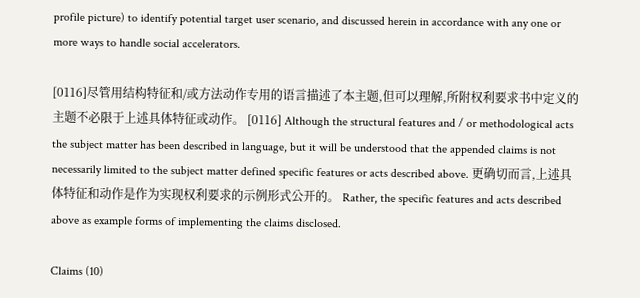profile picture) to identify potential target user scenario, and discussed herein in accordance with any one or more ways to handle social accelerators.

[0116]尽管用结构特征和/或方法动作专用的语言描述了本主题,但可以理解,所附权利要求书中定义的主题不必限于上述具体特征或动作。 [0116] Although the structural features and / or methodological acts the subject matter has been described in language, but it will be understood that the appended claims is not necessarily limited to the subject matter defined specific features or acts described above. 更确切而言,上述具体特征和动作是作为实现权利要求的示例形式公开的。 Rather, the specific features and acts described above as example forms of implementing the claims disclosed.

Claims (10)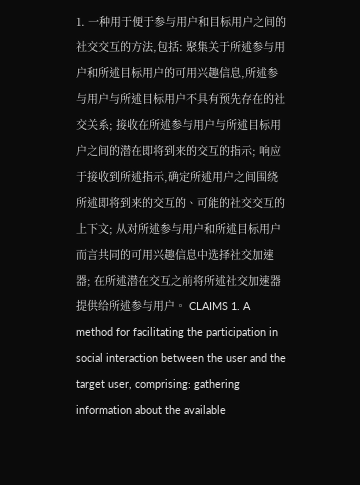1. 一种用于便于参与用户和目标用户之间的社交交互的方法,包括: 聚集关于所述参与用户和所述目标用户的可用兴趣信息,所述参与用户与所述目标用户不具有预先存在的社交关系; 接收在所述参与用户与所述目标用户之间的潜在即将到来的交互的指示; 响应于接收到所述指示,确定所述用户之间围绕所述即将到来的交互的、可能的社交交互的上下文; 从对所述参与用户和所述目标用户而言共同的可用兴趣信息中选择社交加速器; 在所述潜在交互之前将所述社交加速器提供给所述参与用户。 CLAIMS 1. A method for facilitating the participation in social interaction between the user and the target user, comprising: gathering information about the available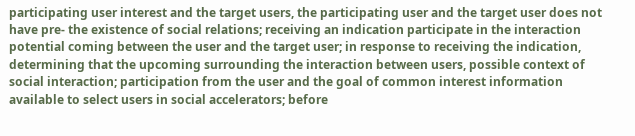participating user interest and the target users, the participating user and the target user does not have pre- the existence of social relations; receiving an indication participate in the interaction potential coming between the user and the target user; in response to receiving the indication, determining that the upcoming surrounding the interaction between users, possible context of social interaction; participation from the user and the goal of common interest information available to select users in social accelerators; before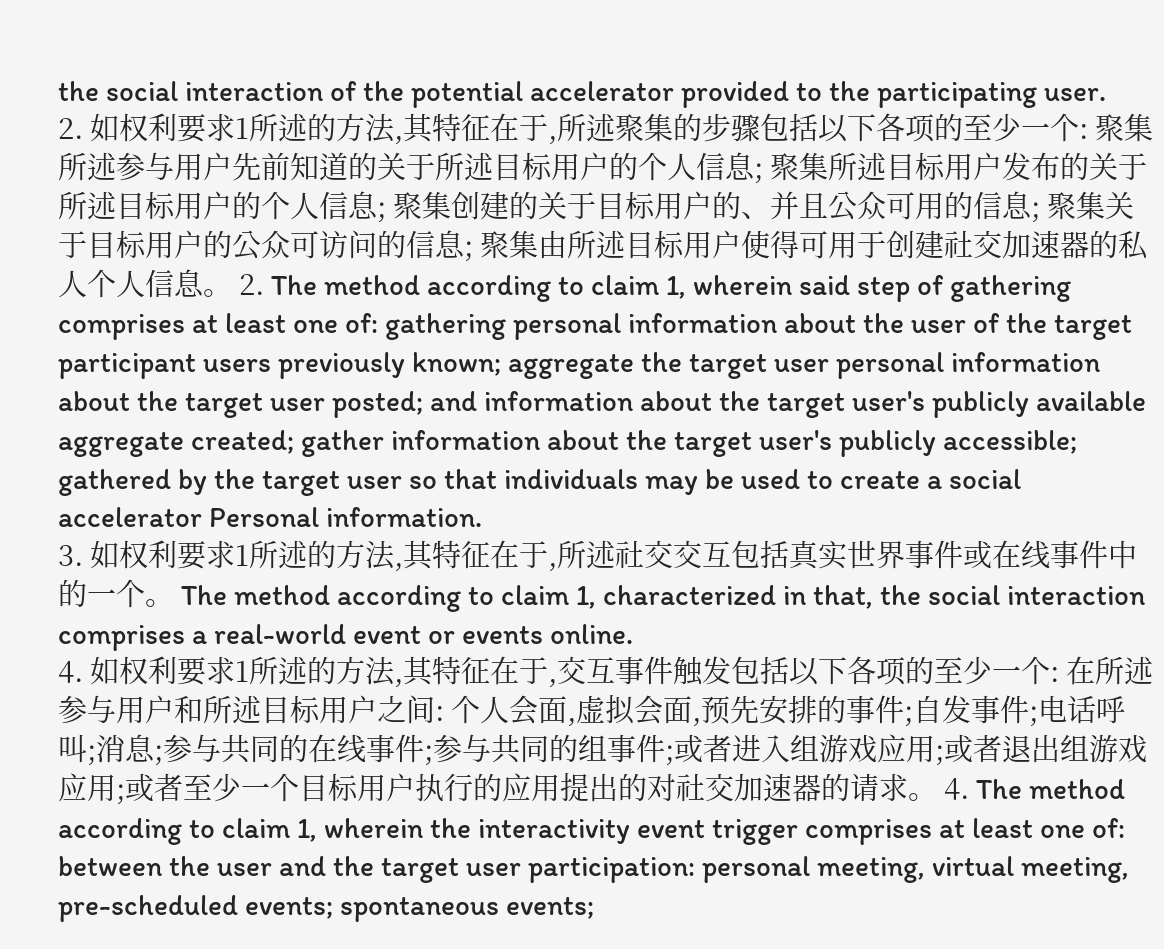the social interaction of the potential accelerator provided to the participating user.
2. 如权利要求1所述的方法,其特征在于,所述聚集的步骤包括以下各项的至少一个: 聚集所述参与用户先前知道的关于所述目标用户的个人信息; 聚集所述目标用户发布的关于所述目标用户的个人信息; 聚集创建的关于目标用户的、并且公众可用的信息; 聚集关于目标用户的公众可访问的信息; 聚集由所述目标用户使得可用于创建社交加速器的私人个人信息。 2. The method according to claim 1, wherein said step of gathering comprises at least one of: gathering personal information about the user of the target participant users previously known; aggregate the target user personal information about the target user posted; and information about the target user's publicly available aggregate created; gather information about the target user's publicly accessible; gathered by the target user so that individuals may be used to create a social accelerator Personal information.
3. 如权利要求1所述的方法,其特征在于,所述社交交互包括真实世界事件或在线事件中的一个。 The method according to claim 1, characterized in that, the social interaction comprises a real-world event or events online.
4. 如权利要求1所述的方法,其特征在于,交互事件触发包括以下各项的至少一个: 在所述参与用户和所述目标用户之间: 个人会面,虚拟会面,预先安排的事件;自发事件;电话呼叫;消息;参与共同的在线事件;参与共同的组事件;或者进入组游戏应用;或者退出组游戏应用;或者至少一个目标用户执行的应用提出的对社交加速器的请求。 4. The method according to claim 1, wherein the interactivity event trigger comprises at least one of: between the user and the target user participation: personal meeting, virtual meeting, pre-scheduled events; spontaneous events;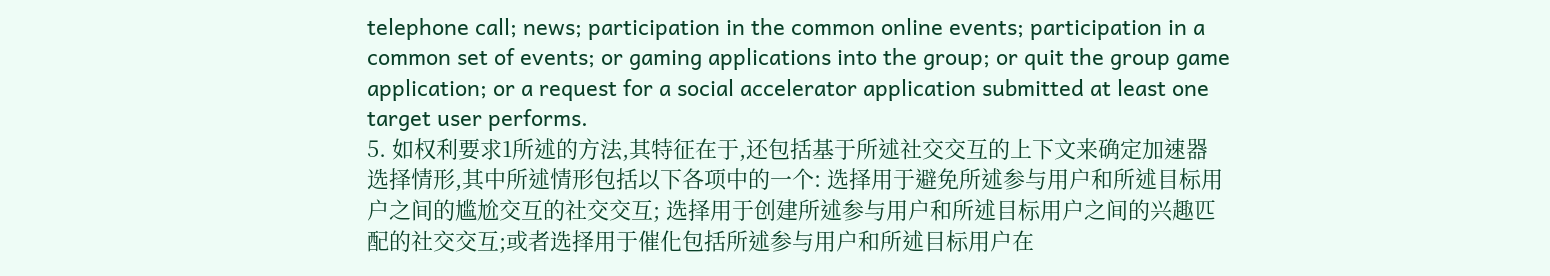telephone call; news; participation in the common online events; participation in a common set of events; or gaming applications into the group; or quit the group game application; or a request for a social accelerator application submitted at least one target user performs.
5. 如权利要求1所述的方法,其特征在于,还包括基于所述社交交互的上下文来确定加速器选择情形,其中所述情形包括以下各项中的一个: 选择用于避免所述参与用户和所述目标用户之间的尴尬交互的社交交互; 选择用于创建所述参与用户和所述目标用户之间的兴趣匹配的社交交互;或者选择用于催化包括所述参与用户和所述目标用户在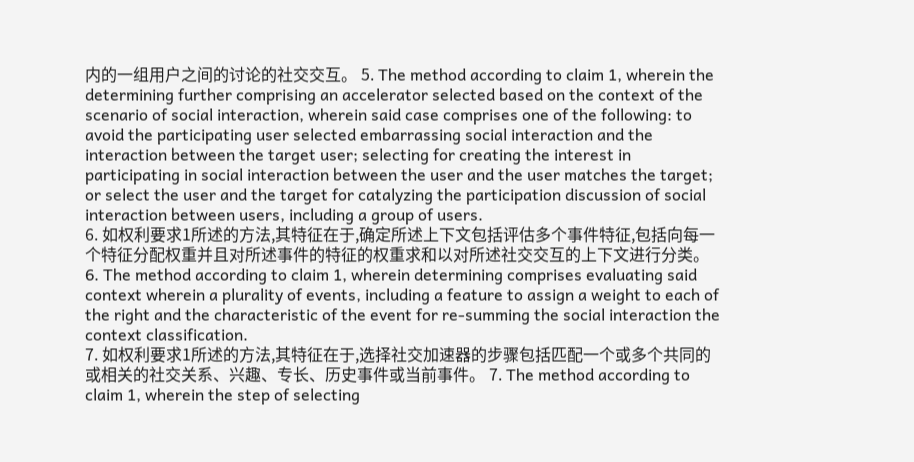内的一组用户之间的讨论的社交交互。 5. The method according to claim 1, wherein the determining further comprising an accelerator selected based on the context of the scenario of social interaction, wherein said case comprises one of the following: to avoid the participating user selected embarrassing social interaction and the interaction between the target user; selecting for creating the interest in participating in social interaction between the user and the user matches the target; or select the user and the target for catalyzing the participation discussion of social interaction between users, including a group of users.
6. 如权利要求1所述的方法,其特征在于,确定所述上下文包括评估多个事件特征,包括向每一个特征分配权重并且对所述事件的特征的权重求和以对所述社交交互的上下文进行分类。 6. The method according to claim 1, wherein determining comprises evaluating said context wherein a plurality of events, including a feature to assign a weight to each of the right and the characteristic of the event for re-summing the social interaction the context classification.
7. 如权利要求1所述的方法,其特征在于,选择社交加速器的步骤包括匹配一个或多个共同的或相关的社交关系、兴趣、专长、历史事件或当前事件。 7. The method according to claim 1, wherein the step of selecting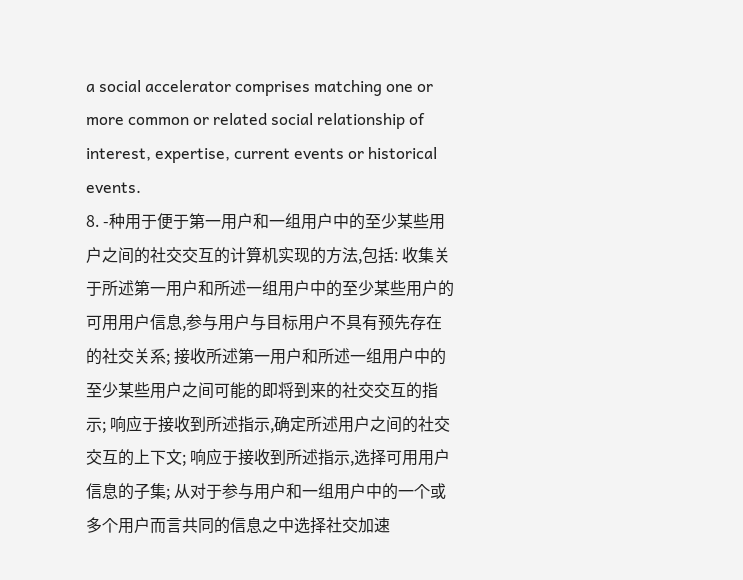a social accelerator comprises matching one or more common or related social relationship of interest, expertise, current events or historical events.
8. -种用于便于第一用户和一组用户中的至少某些用户之间的社交交互的计算机实现的方法,包括: 收集关于所述第一用户和所述一组用户中的至少某些用户的可用用户信息,参与用户与目标用户不具有预先存在的社交关系; 接收所述第一用户和所述一组用户中的至少某些用户之间可能的即将到来的社交交互的指示; 响应于接收到所述指示,确定所述用户之间的社交交互的上下文; 响应于接收到所述指示,选择可用用户信息的子集; 从对于参与用户和一组用户中的一个或多个用户而言共同的信息之中选择社交加速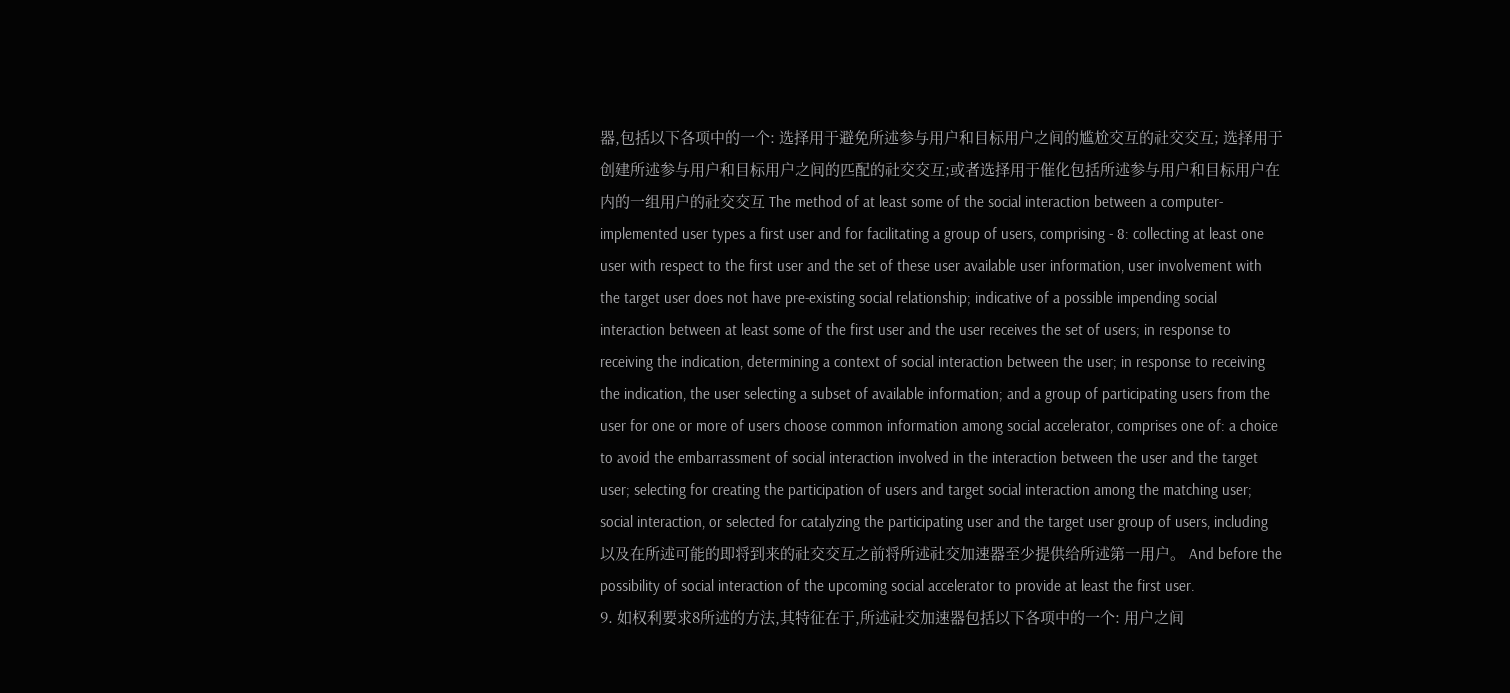器,包括以下各项中的一个: 选择用于避免所述参与用户和目标用户之间的尴尬交互的社交交互; 选择用于创建所述参与用户和目标用户之间的匹配的社交交互;或者选择用于催化包括所述参与用户和目标用户在内的一组用户的社交交互 The method of at least some of the social interaction between a computer-implemented user types a first user and for facilitating a group of users, comprising - 8: collecting at least one user with respect to the first user and the set of these user available user information, user involvement with the target user does not have pre-existing social relationship; indicative of a possible impending social interaction between at least some of the first user and the user receives the set of users; in response to receiving the indication, determining a context of social interaction between the user; in response to receiving the indication, the user selecting a subset of available information; and a group of participating users from the user for one or more of users choose common information among social accelerator, comprises one of: a choice to avoid the embarrassment of social interaction involved in the interaction between the user and the target user; selecting for creating the participation of users and target social interaction among the matching user; social interaction, or selected for catalyzing the participating user and the target user group of users, including 以及在所述可能的即将到来的社交交互之前将所述社交加速器至少提供给所述第一用户。 And before the possibility of social interaction of the upcoming social accelerator to provide at least the first user.
9. 如权利要求8所述的方法,其特征在于,所述社交加速器包括以下各项中的一个: 用户之间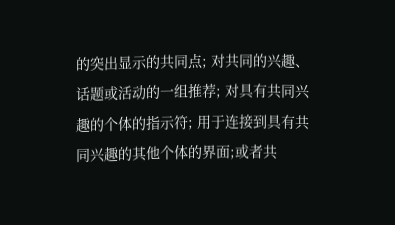的突出显示的共同点; 对共同的兴趣、话题或活动的一组推荐; 对具有共同兴趣的个体的指示符; 用于连接到具有共同兴趣的其他个体的界面;或者共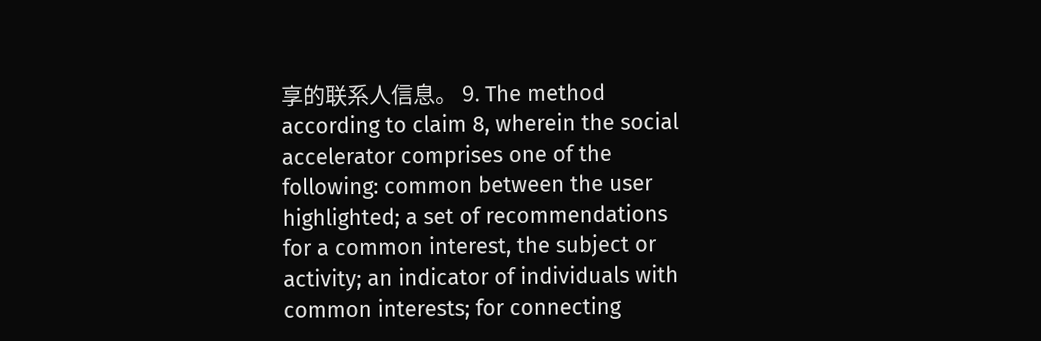享的联系人信息。 9. The method according to claim 8, wherein the social accelerator comprises one of the following: common between the user highlighted; a set of recommendations for a common interest, the subject or activity; an indicator of individuals with common interests; for connecting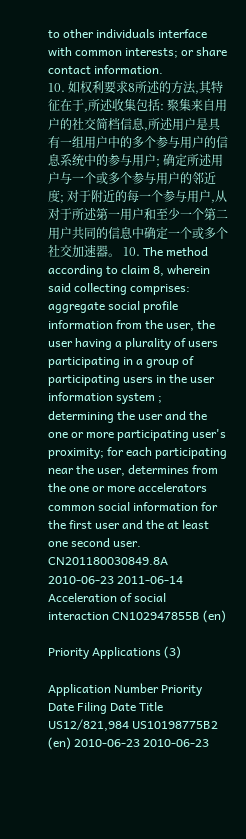to other individuals interface with common interests; or share contact information.
10. 如权利要求8所述的方法,其特征在于,所述收集包括: 聚集来自用户的社交简档信息,所述用户是具有一组用户中的多个参与用户的信息系统中的参与用户; 确定所述用户与一个或多个参与用户的邻近度; 对于附近的每一个参与用户,从对于所述第一用户和至少一个第二用户共同的信息中确定一个或多个社交加速器。 10. The method according to claim 8, wherein said collecting comprises: aggregate social profile information from the user, the user having a plurality of users participating in a group of participating users in the user information system ; determining the user and the one or more participating user's proximity; for each participating near the user, determines from the one or more accelerators common social information for the first user and the at least one second user.
CN201180030849.8A 2010-06-23 2011-06-14 Acceleration of social interaction CN102947855B (en)

Priority Applications (3)

Application Number Priority Date Filing Date Title
US12/821,984 US10198775B2 (en) 2010-06-23 2010-06-23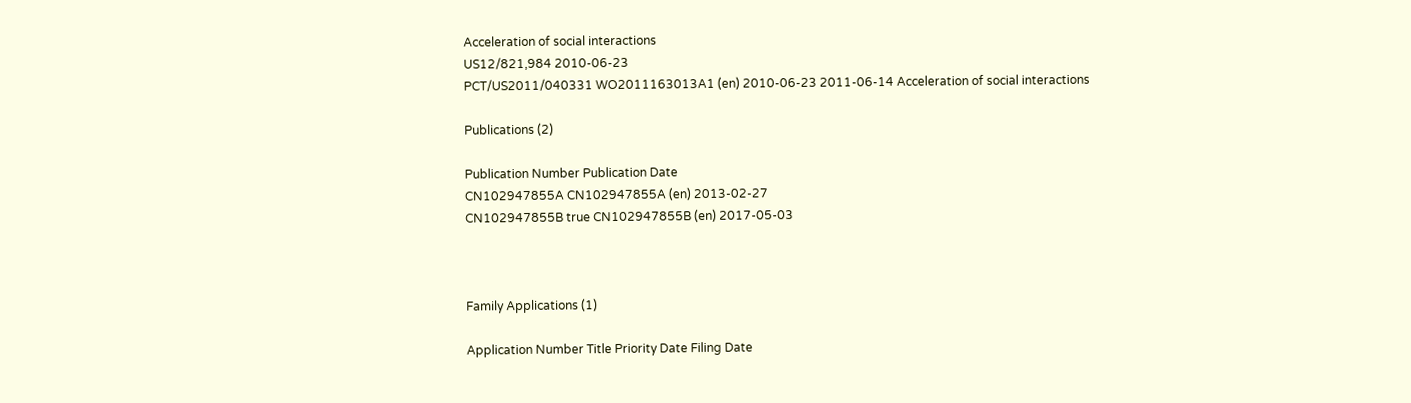Acceleration of social interactions
US12/821,984 2010-06-23
PCT/US2011/040331 WO2011163013A1 (en) 2010-06-23 2011-06-14 Acceleration of social interactions

Publications (2)

Publication Number Publication Date
CN102947855A CN102947855A (en) 2013-02-27
CN102947855B true CN102947855B (en) 2017-05-03



Family Applications (1)

Application Number Title Priority Date Filing Date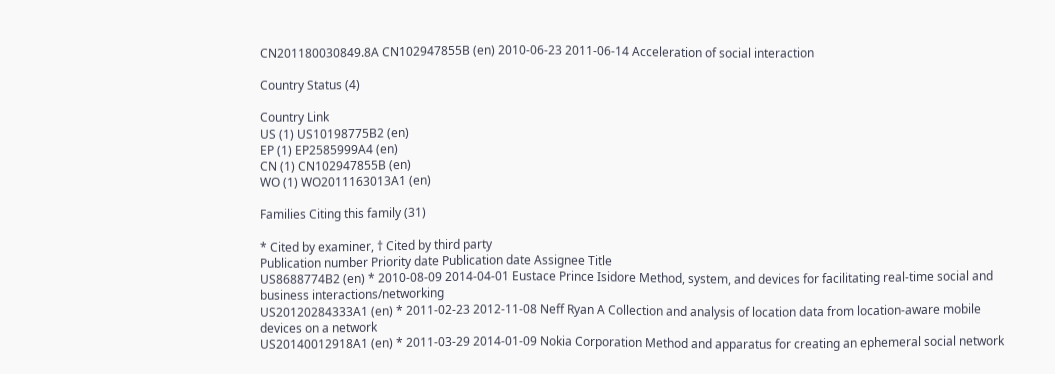CN201180030849.8A CN102947855B (en) 2010-06-23 2011-06-14 Acceleration of social interaction

Country Status (4)

Country Link
US (1) US10198775B2 (en)
EP (1) EP2585999A4 (en)
CN (1) CN102947855B (en)
WO (1) WO2011163013A1 (en)

Families Citing this family (31)

* Cited by examiner, † Cited by third party
Publication number Priority date Publication date Assignee Title
US8688774B2 (en) * 2010-08-09 2014-04-01 Eustace Prince Isidore Method, system, and devices for facilitating real-time social and business interactions/networking
US20120284333A1 (en) * 2011-02-23 2012-11-08 Neff Ryan A Collection and analysis of location data from location-aware mobile devices on a network
US20140012918A1 (en) * 2011-03-29 2014-01-09 Nokia Corporation Method and apparatus for creating an ephemeral social network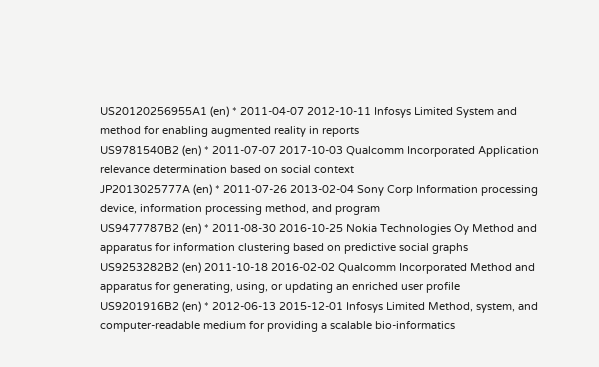US20120256955A1 (en) * 2011-04-07 2012-10-11 Infosys Limited System and method for enabling augmented reality in reports
US9781540B2 (en) * 2011-07-07 2017-10-03 Qualcomm Incorporated Application relevance determination based on social context
JP2013025777A (en) * 2011-07-26 2013-02-04 Sony Corp Information processing device, information processing method, and program
US9477787B2 (en) * 2011-08-30 2016-10-25 Nokia Technologies Oy Method and apparatus for information clustering based on predictive social graphs
US9253282B2 (en) 2011-10-18 2016-02-02 Qualcomm Incorporated Method and apparatus for generating, using, or updating an enriched user profile
US9201916B2 (en) * 2012-06-13 2015-12-01 Infosys Limited Method, system, and computer-readable medium for providing a scalable bio-informatics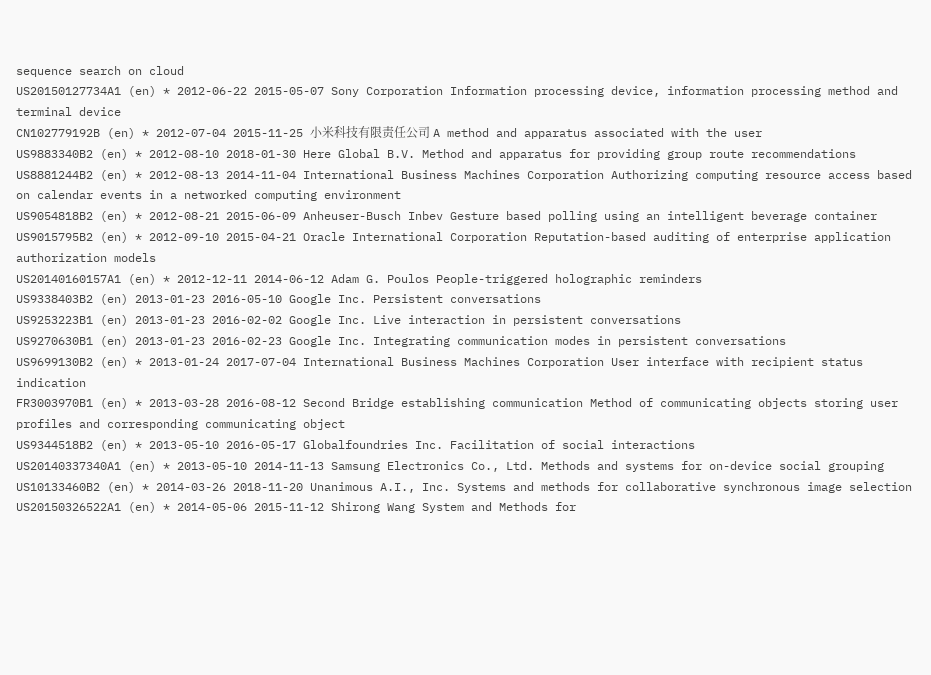sequence search on cloud
US20150127734A1 (en) * 2012-06-22 2015-05-07 Sony Corporation Information processing device, information processing method and terminal device
CN102779192B (en) * 2012-07-04 2015-11-25 小米科技有限责任公司 A method and apparatus associated with the user
US9883340B2 (en) * 2012-08-10 2018-01-30 Here Global B.V. Method and apparatus for providing group route recommendations
US8881244B2 (en) * 2012-08-13 2014-11-04 International Business Machines Corporation Authorizing computing resource access based on calendar events in a networked computing environment
US9054818B2 (en) * 2012-08-21 2015-06-09 Anheuser-Busch Inbev Gesture based polling using an intelligent beverage container
US9015795B2 (en) * 2012-09-10 2015-04-21 Oracle International Corporation Reputation-based auditing of enterprise application authorization models
US20140160157A1 (en) * 2012-12-11 2014-06-12 Adam G. Poulos People-triggered holographic reminders
US9338403B2 (en) 2013-01-23 2016-05-10 Google Inc. Persistent conversations
US9253223B1 (en) 2013-01-23 2016-02-02 Google Inc. Live interaction in persistent conversations
US9270630B1 (en) 2013-01-23 2016-02-23 Google Inc. Integrating communication modes in persistent conversations
US9699130B2 (en) * 2013-01-24 2017-07-04 International Business Machines Corporation User interface with recipient status indication
FR3003970B1 (en) * 2013-03-28 2016-08-12 Second Bridge establishing communication Method of communicating objects storing user profiles and corresponding communicating object
US9344518B2 (en) * 2013-05-10 2016-05-17 Globalfoundries Inc. Facilitation of social interactions
US20140337340A1 (en) * 2013-05-10 2014-11-13 Samsung Electronics Co., Ltd. Methods and systems for on-device social grouping
US10133460B2 (en) * 2014-03-26 2018-11-20 Unanimous A.I., Inc. Systems and methods for collaborative synchronous image selection
US20150326522A1 (en) * 2014-05-06 2015-11-12 Shirong Wang System and Methods for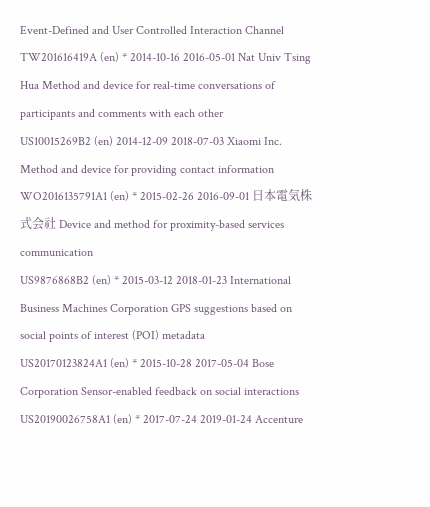Event-Defined and User Controlled Interaction Channel
TW201616419A (en) * 2014-10-16 2016-05-01 Nat Univ Tsing Hua Method and device for real-time conversations of participants and comments with each other
US10015269B2 (en) 2014-12-09 2018-07-03 Xiaomi Inc. Method and device for providing contact information
WO2016135791A1 (en) * 2015-02-26 2016-09-01 日本電気株式会社 Device and method for proximity-based services communication
US9876868B2 (en) * 2015-03-12 2018-01-23 International Business Machines Corporation GPS suggestions based on social points of interest (POI) metadata
US20170123824A1 (en) * 2015-10-28 2017-05-04 Bose Corporation Sensor-enabled feedback on social interactions
US20190026758A1 (en) * 2017-07-24 2019-01-24 Accenture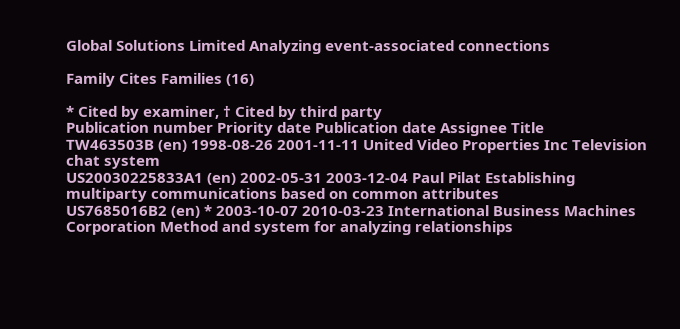Global Solutions Limited Analyzing event-associated connections

Family Cites Families (16)

* Cited by examiner, † Cited by third party
Publication number Priority date Publication date Assignee Title
TW463503B (en) 1998-08-26 2001-11-11 United Video Properties Inc Television chat system
US20030225833A1 (en) 2002-05-31 2003-12-04 Paul Pilat Establishing multiparty communications based on common attributes
US7685016B2 (en) * 2003-10-07 2010-03-23 International Business Machines Corporation Method and system for analyzing relationships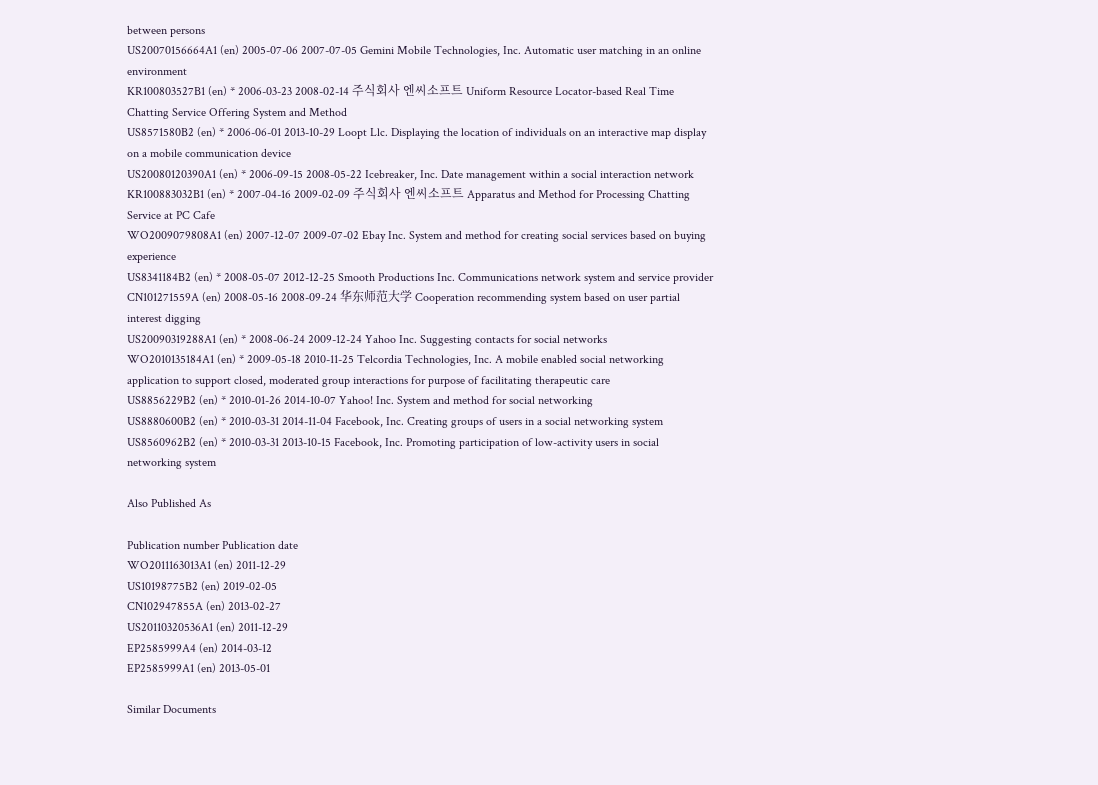between persons
US20070156664A1 (en) 2005-07-06 2007-07-05 Gemini Mobile Technologies, Inc. Automatic user matching in an online environment
KR100803527B1 (en) * 2006-03-23 2008-02-14 주식회사 엔씨소프트 Uniform Resource Locator-based Real Time Chatting Service Offering System and Method
US8571580B2 (en) * 2006-06-01 2013-10-29 Loopt Llc. Displaying the location of individuals on an interactive map display on a mobile communication device
US20080120390A1 (en) * 2006-09-15 2008-05-22 Icebreaker, Inc. Date management within a social interaction network
KR100883032B1 (en) * 2007-04-16 2009-02-09 주식회사 엔씨소프트 Apparatus and Method for Processing Chatting Service at PC Cafe
WO2009079808A1 (en) 2007-12-07 2009-07-02 Ebay Inc. System and method for creating social services based on buying experience
US8341184B2 (en) * 2008-05-07 2012-12-25 Smooth Productions Inc. Communications network system and service provider
CN101271559A (en) 2008-05-16 2008-09-24 华东师范大学 Cooperation recommending system based on user partial interest digging
US20090319288A1 (en) * 2008-06-24 2009-12-24 Yahoo Inc. Suggesting contacts for social networks
WO2010135184A1 (en) * 2009-05-18 2010-11-25 Telcordia Technologies, Inc. A mobile enabled social networking application to support closed, moderated group interactions for purpose of facilitating therapeutic care
US8856229B2 (en) * 2010-01-26 2014-10-07 Yahoo! Inc. System and method for social networking
US8880600B2 (en) * 2010-03-31 2014-11-04 Facebook, Inc. Creating groups of users in a social networking system
US8560962B2 (en) * 2010-03-31 2013-10-15 Facebook, Inc. Promoting participation of low-activity users in social networking system

Also Published As

Publication number Publication date
WO2011163013A1 (en) 2011-12-29
US10198775B2 (en) 2019-02-05
CN102947855A (en) 2013-02-27
US20110320536A1 (en) 2011-12-29
EP2585999A4 (en) 2014-03-12
EP2585999A1 (en) 2013-05-01

Similar Documents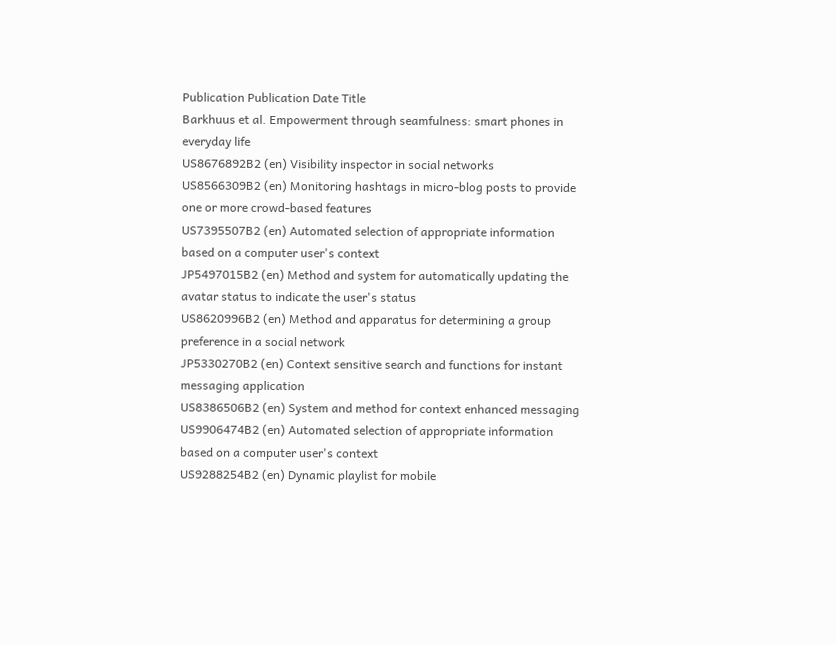Publication Publication Date Title
Barkhuus et al. Empowerment through seamfulness: smart phones in everyday life
US8676892B2 (en) Visibility inspector in social networks
US8566309B2 (en) Monitoring hashtags in micro-blog posts to provide one or more crowd-based features
US7395507B2 (en) Automated selection of appropriate information based on a computer user's context
JP5497015B2 (en) Method and system for automatically updating the avatar status to indicate the user's status
US8620996B2 (en) Method and apparatus for determining a group preference in a social network
JP5330270B2 (en) Context sensitive search and functions for instant messaging application
US8386506B2 (en) System and method for context enhanced messaging
US9906474B2 (en) Automated selection of appropriate information based on a computer user's context
US9288254B2 (en) Dynamic playlist for mobile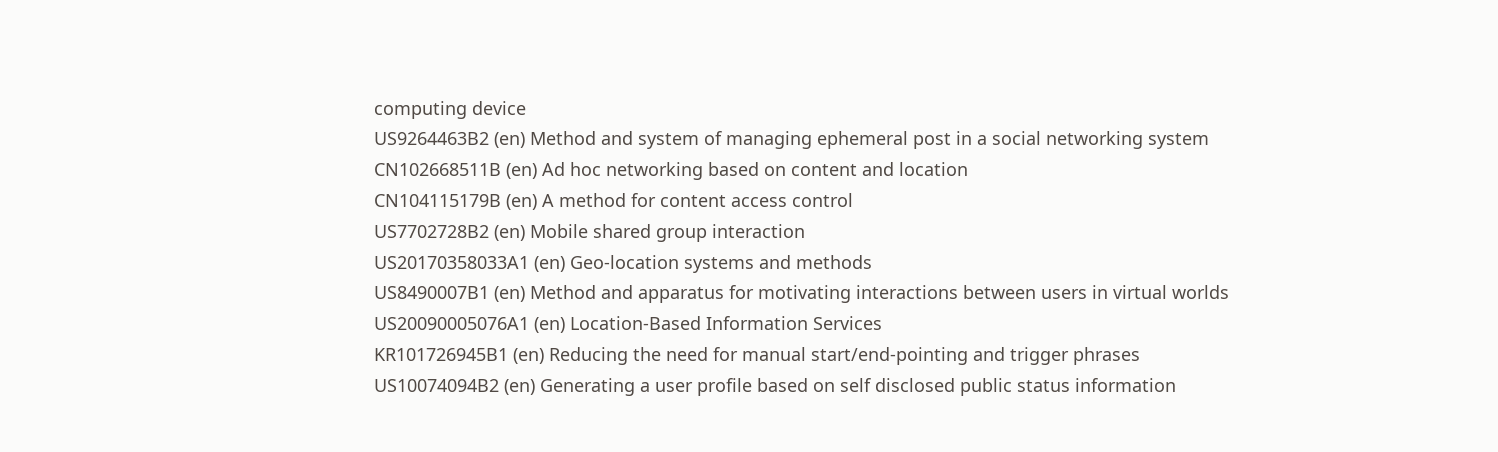computing device
US9264463B2 (en) Method and system of managing ephemeral post in a social networking system
CN102668511B (en) Ad hoc networking based on content and location
CN104115179B (en) A method for content access control
US7702728B2 (en) Mobile shared group interaction
US20170358033A1 (en) Geo-location systems and methods
US8490007B1 (en) Method and apparatus for motivating interactions between users in virtual worlds
US20090005076A1 (en) Location-Based Information Services
KR101726945B1 (en) Reducing the need for manual start/end-pointing and trigger phrases
US10074094B2 (en) Generating a user profile based on self disclosed public status information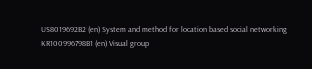US8019692B2 (en) System and method for location based social networking
KR100996798B1 (en) Visual group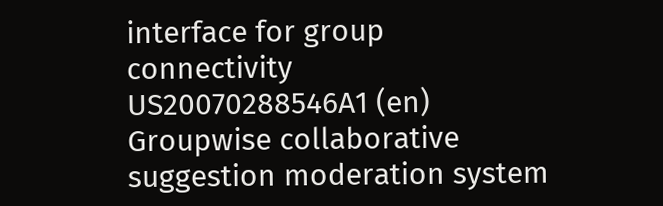interface for group connectivity
US20070288546A1 (en) Groupwise collaborative suggestion moderation system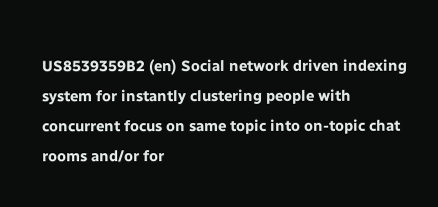US8539359B2 (en) Social network driven indexing system for instantly clustering people with concurrent focus on same topic into on-topic chat rooms and/or for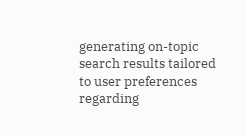generating on-topic search results tailored to user preferences regarding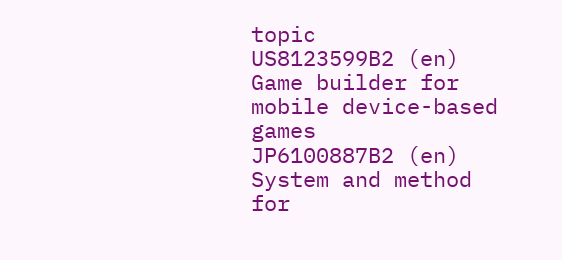topic
US8123599B2 (en) Game builder for mobile device-based games
JP6100887B2 (en) System and method for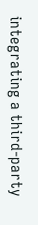integrating a third-party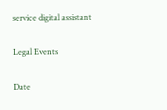service digital assistant

Legal Events

Date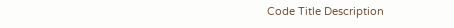Code Title Description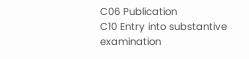C06 Publication
C10 Entry into substantive examination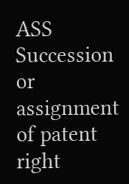ASS Succession or assignment of patent right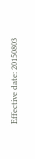Effective date: 20150803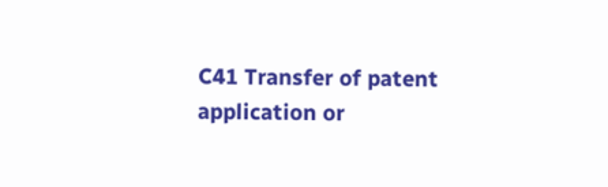C41 Transfer of patent application or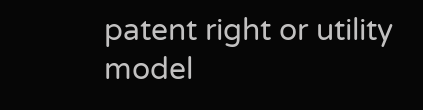patent right or utility model